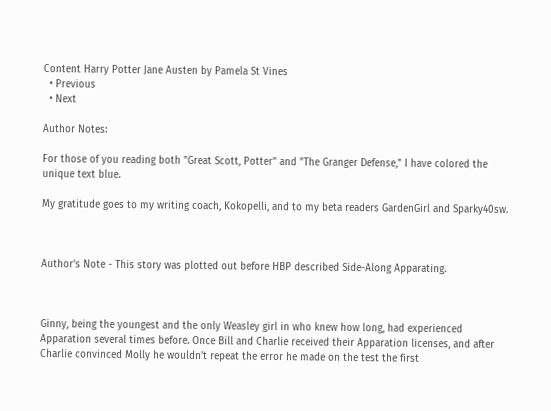Content Harry Potter Jane Austen by Pamela St Vines
  • Previous
  • Next

Author Notes:

For those of you reading both "Great Scott, Potter" and "The Granger Defense," I have colored the unique text blue.

My gratitude goes to my writing coach, Kokopelli, and to my beta readers GardenGirl and Sparky40sw.



Author's Note - This story was plotted out before HBP described Side-Along Apparating.



Ginny, being the youngest and the only Weasley girl in who knew how long, had experienced Apparation several times before. Once Bill and Charlie received their Apparation licenses, and after Charlie convinced Molly he wouldn't repeat the error he made on the test the first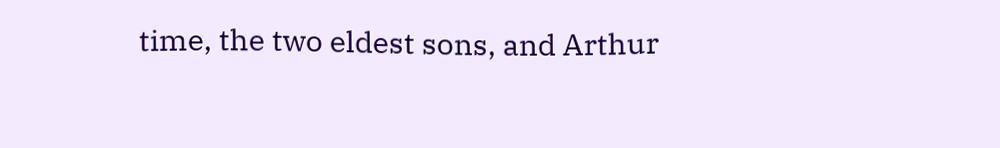time, the two eldest sons, and Arthur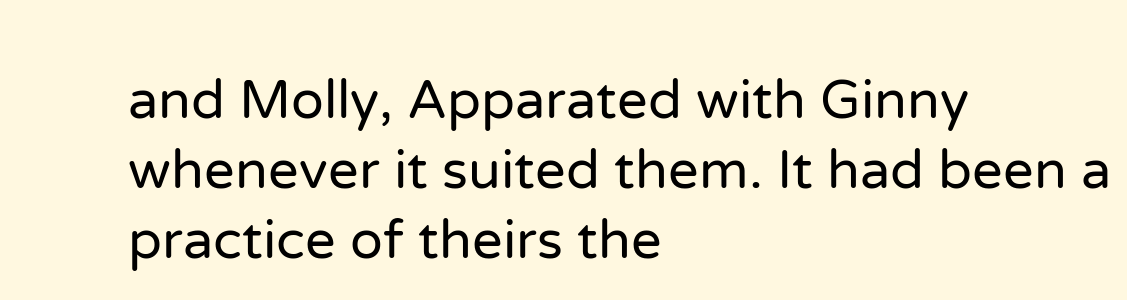and Molly, Apparated with Ginny whenever it suited them. It had been a practice of theirs the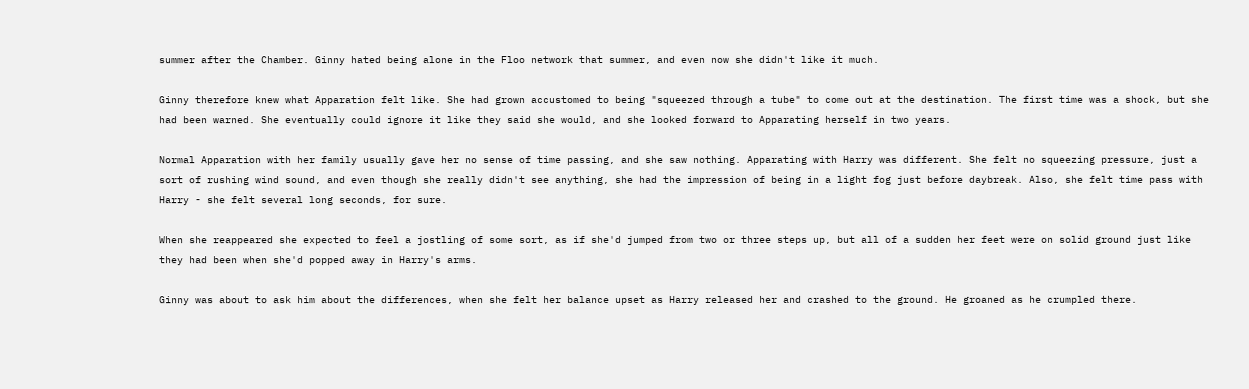summer after the Chamber. Ginny hated being alone in the Floo network that summer, and even now she didn't like it much.

Ginny therefore knew what Apparation felt like. She had grown accustomed to being "squeezed through a tube" to come out at the destination. The first time was a shock, but she had been warned. She eventually could ignore it like they said she would, and she looked forward to Apparating herself in two years.

Normal Apparation with her family usually gave her no sense of time passing, and she saw nothing. Apparating with Harry was different. She felt no squeezing pressure, just a sort of rushing wind sound, and even though she really didn't see anything, she had the impression of being in a light fog just before daybreak. Also, she felt time pass with Harry - she felt several long seconds, for sure.

When she reappeared she expected to feel a jostling of some sort, as if she'd jumped from two or three steps up, but all of a sudden her feet were on solid ground just like they had been when she'd popped away in Harry's arms.

Ginny was about to ask him about the differences, when she felt her balance upset as Harry released her and crashed to the ground. He groaned as he crumpled there.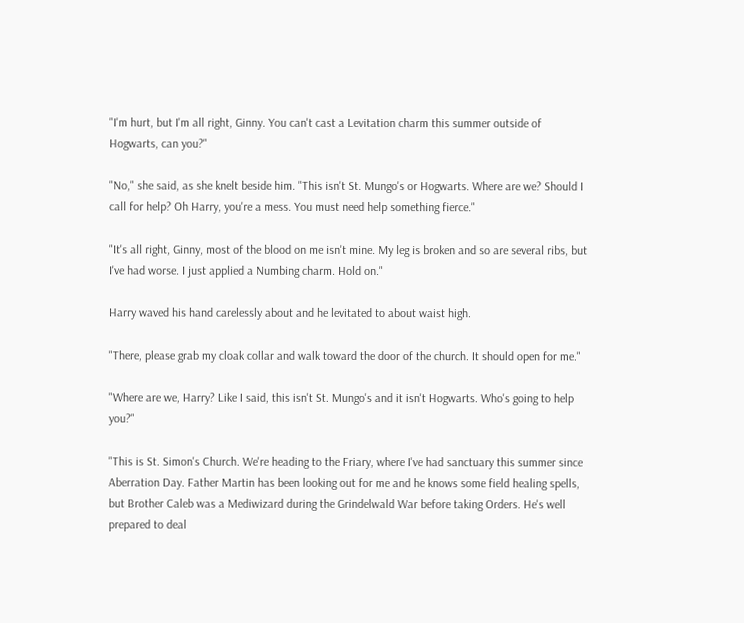"I'm hurt, but I'm all right, Ginny. You can't cast a Levitation charm this summer outside of Hogwarts, can you?"

"No," she said, as she knelt beside him. "This isn't St. Mungo's or Hogwarts. Where are we? Should I call for help? Oh Harry, you're a mess. You must need help something fierce."

"It's all right, Ginny, most of the blood on me isn't mine. My leg is broken and so are several ribs, but I've had worse. I just applied a Numbing charm. Hold on."

Harry waved his hand carelessly about and he levitated to about waist high.

"There, please grab my cloak collar and walk toward the door of the church. It should open for me."

"Where are we, Harry? Like I said, this isn't St. Mungo's and it isn't Hogwarts. Who's going to help you?"

"This is St. Simon's Church. We're heading to the Friary, where I've had sanctuary this summer since Aberration Day. Father Martin has been looking out for me and he knows some field healing spells, but Brother Caleb was a Mediwizard during the Grindelwald War before taking Orders. He's well prepared to deal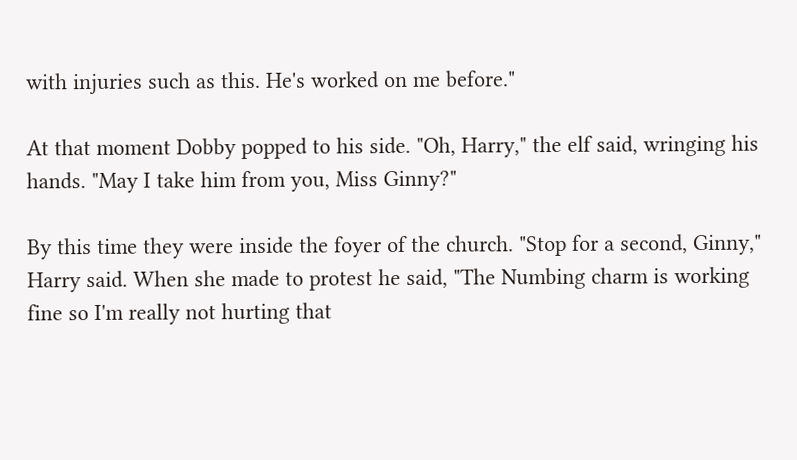with injuries such as this. He's worked on me before."

At that moment Dobby popped to his side. "Oh, Harry," the elf said, wringing his hands. "May I take him from you, Miss Ginny?"

By this time they were inside the foyer of the church. "Stop for a second, Ginny," Harry said. When she made to protest he said, "The Numbing charm is working fine so I'm really not hurting that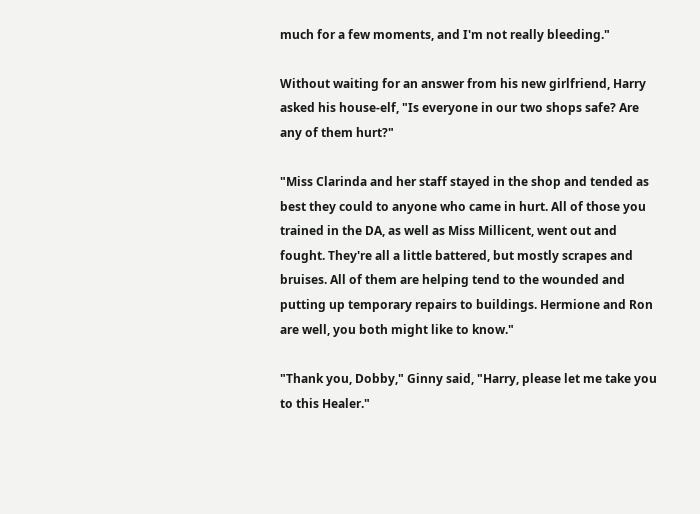much for a few moments, and I'm not really bleeding."

Without waiting for an answer from his new girlfriend, Harry asked his house-elf, "Is everyone in our two shops safe? Are any of them hurt?"

"Miss Clarinda and her staff stayed in the shop and tended as best they could to anyone who came in hurt. All of those you trained in the DA, as well as Miss Millicent, went out and fought. They're all a little battered, but mostly scrapes and bruises. All of them are helping tend to the wounded and putting up temporary repairs to buildings. Hermione and Ron are well, you both might like to know."

"Thank you, Dobby," Ginny said, "Harry, please let me take you to this Healer."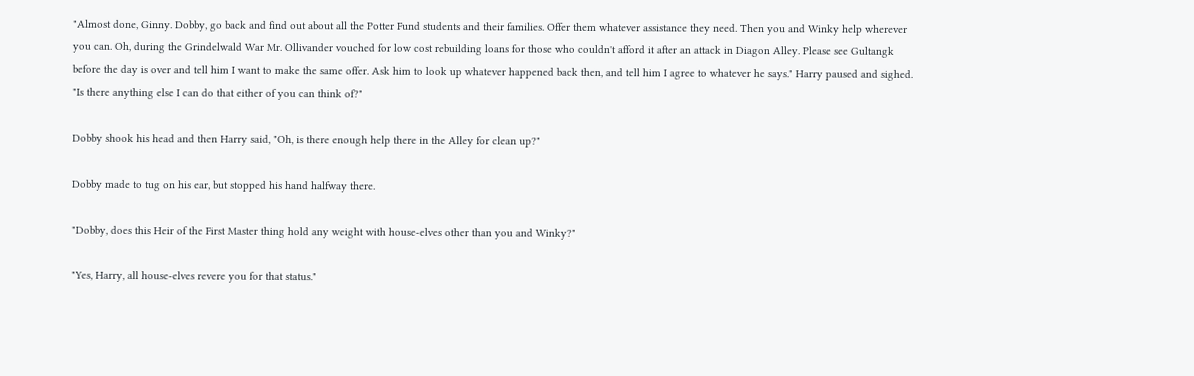"Almost done, Ginny. Dobby, go back and find out about all the Potter Fund students and their families. Offer them whatever assistance they need. Then you and Winky help wherever you can. Oh, during the Grindelwald War Mr. Ollivander vouched for low cost rebuilding loans for those who couldn't afford it after an attack in Diagon Alley. Please see Gultangk before the day is over and tell him I want to make the same offer. Ask him to look up whatever happened back then, and tell him I agree to whatever he says." Harry paused and sighed. "Is there anything else I can do that either of you can think of?"

Dobby shook his head and then Harry said, "Oh, is there enough help there in the Alley for clean up?"

Dobby made to tug on his ear, but stopped his hand halfway there.

"Dobby, does this Heir of the First Master thing hold any weight with house-elves other than you and Winky?"

"Yes, Harry, all house-elves revere you for that status."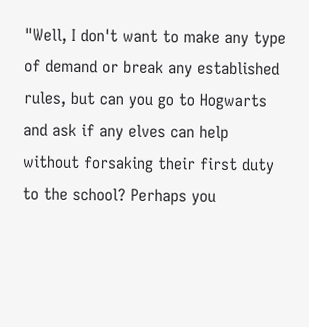"Well, I don't want to make any type of demand or break any established rules, but can you go to Hogwarts and ask if any elves can help without forsaking their first duty to the school? Perhaps you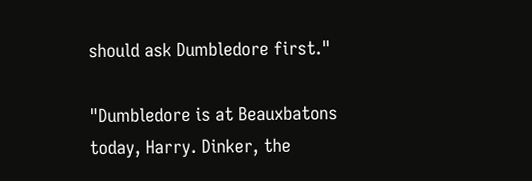should ask Dumbledore first."

"Dumbledore is at Beauxbatons today, Harry. Dinker, the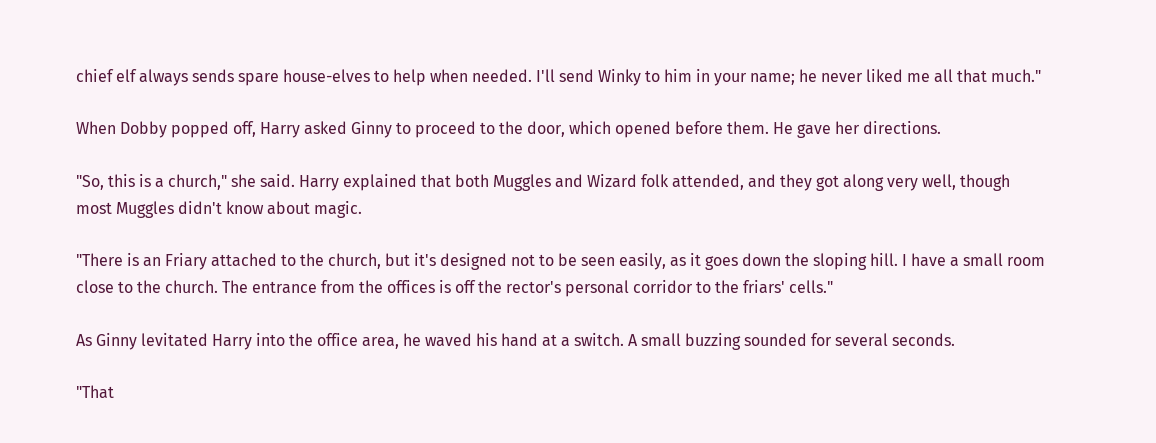chief elf always sends spare house-elves to help when needed. I'll send Winky to him in your name; he never liked me all that much."

When Dobby popped off, Harry asked Ginny to proceed to the door, which opened before them. He gave her directions.

"So, this is a church," she said. Harry explained that both Muggles and Wizard folk attended, and they got along very well, though most Muggles didn't know about magic.

"There is an Friary attached to the church, but it's designed not to be seen easily, as it goes down the sloping hill. I have a small room close to the church. The entrance from the offices is off the rector's personal corridor to the friars' cells."

As Ginny levitated Harry into the office area, he waved his hand at a switch. A small buzzing sounded for several seconds.

"That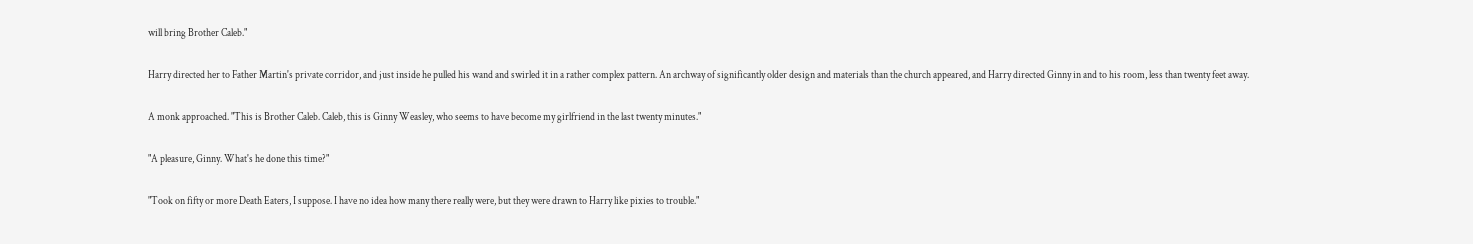will bring Brother Caleb."

Harry directed her to Father Martin's private corridor, and just inside he pulled his wand and swirled it in a rather complex pattern. An archway of significantly older design and materials than the church appeared, and Harry directed Ginny in and to his room, less than twenty feet away.

A monk approached. "This is Brother Caleb. Caleb, this is Ginny Weasley, who seems to have become my girlfriend in the last twenty minutes."

"A pleasure, Ginny. What's he done this time?"

"Took on fifty or more Death Eaters, I suppose. I have no idea how many there really were, but they were drawn to Harry like pixies to trouble."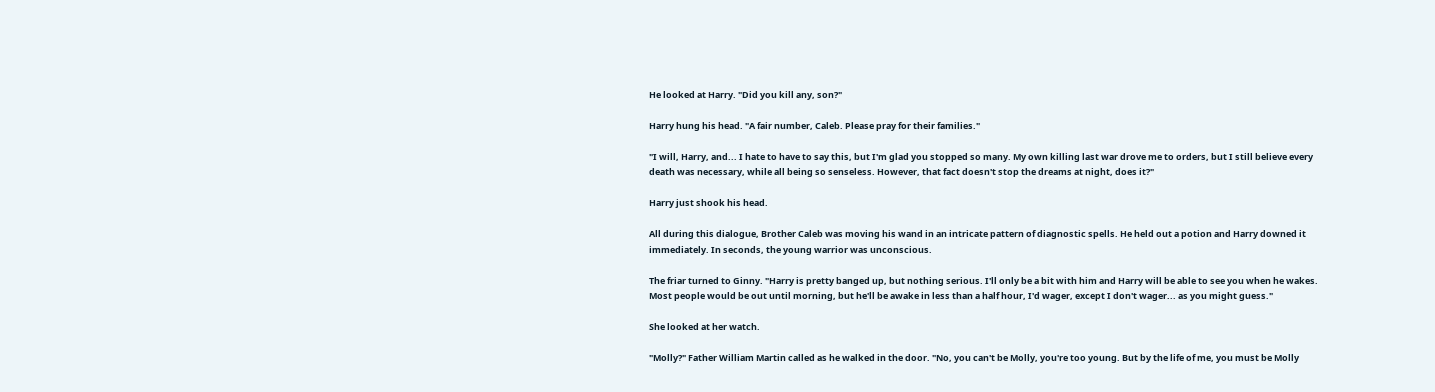He looked at Harry. "Did you kill any, son?"

Harry hung his head. "A fair number, Caleb. Please pray for their families."

"I will, Harry, and... I hate to have to say this, but I'm glad you stopped so many. My own killing last war drove me to orders, but I still believe every death was necessary, while all being so senseless. However, that fact doesn't stop the dreams at night, does it?"

Harry just shook his head.

All during this dialogue, Brother Caleb was moving his wand in an intricate pattern of diagnostic spells. He held out a potion and Harry downed it immediately. In seconds, the young warrior was unconscious.

The friar turned to Ginny. "Harry is pretty banged up, but nothing serious. I'll only be a bit with him and Harry will be able to see you when he wakes. Most people would be out until morning, but he'll be awake in less than a half hour, I'd wager, except I don't wager... as you might guess."

She looked at her watch.

"Molly?" Father William Martin called as he walked in the door. "No, you can't be Molly, you're too young. But by the life of me, you must be Molly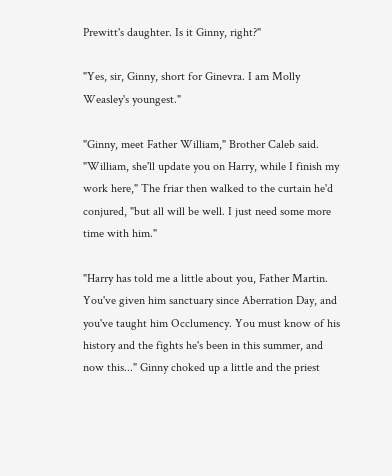Prewitt's daughter. Is it Ginny, right?"

"Yes, sir, Ginny, short for Ginevra. I am Molly Weasley's youngest."

"Ginny, meet Father William," Brother Caleb said. "William, she'll update you on Harry, while I finish my work here," The friar then walked to the curtain he'd conjured, "but all will be well. I just need some more time with him."

"Harry has told me a little about you, Father Martin. You've given him sanctuary since Aberration Day, and you've taught him Occlumency. You must know of his history and the fights he's been in this summer, and now this..." Ginny choked up a little and the priest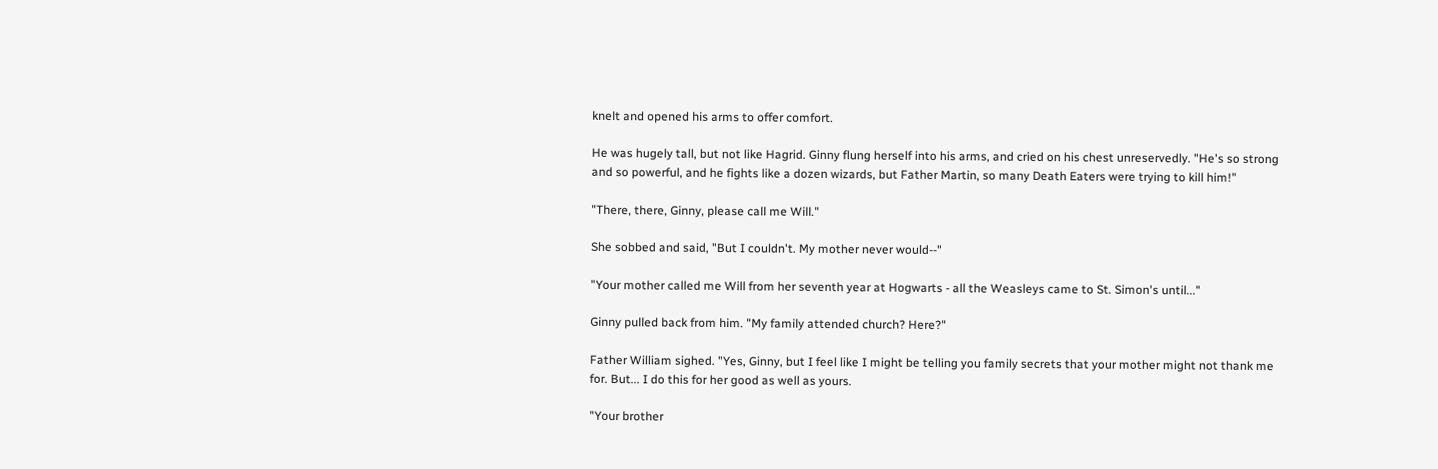knelt and opened his arms to offer comfort.

He was hugely tall, but not like Hagrid. Ginny flung herself into his arms, and cried on his chest unreservedly. "He's so strong and so powerful, and he fights like a dozen wizards, but Father Martin, so many Death Eaters were trying to kill him!"

"There, there, Ginny, please call me Will."

She sobbed and said, "But I couldn't. My mother never would--"

"Your mother called me Will from her seventh year at Hogwarts - all the Weasleys came to St. Simon's until..."

Ginny pulled back from him. "My family attended church? Here?"

Father William sighed. "Yes, Ginny, but I feel like I might be telling you family secrets that your mother might not thank me for. But... I do this for her good as well as yours.

"Your brother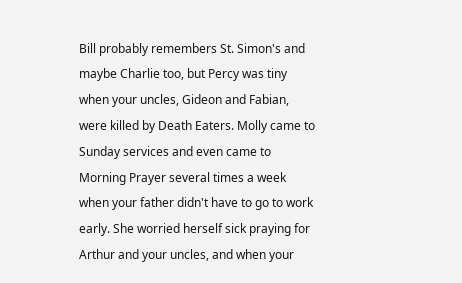Bill probably remembers St. Simon's and maybe Charlie too, but Percy was tiny when your uncles, Gideon and Fabian, were killed by Death Eaters. Molly came to Sunday services and even came to Morning Prayer several times a week when your father didn't have to go to work early. She worried herself sick praying for Arthur and your uncles, and when your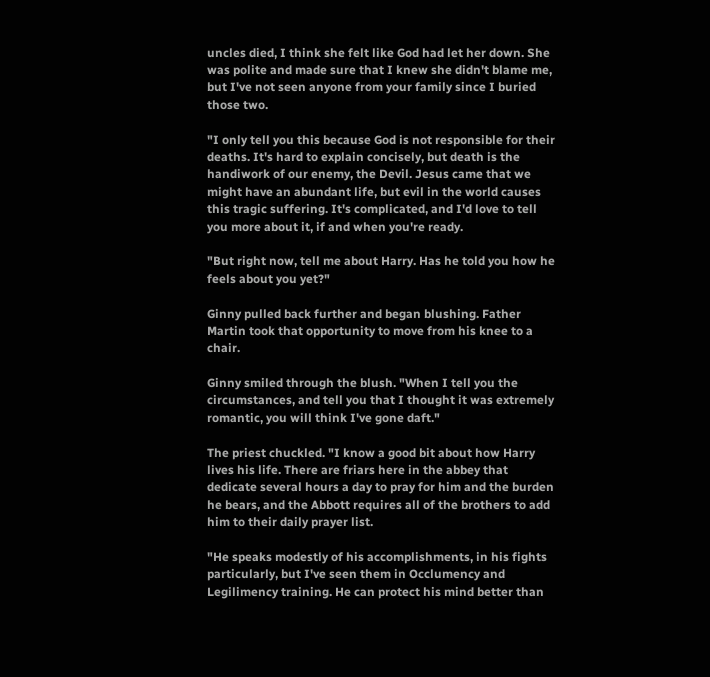uncles died, I think she felt like God had let her down. She was polite and made sure that I knew she didn't blame me, but I've not seen anyone from your family since I buried those two.

"I only tell you this because God is not responsible for their deaths. It's hard to explain concisely, but death is the handiwork of our enemy, the Devil. Jesus came that we might have an abundant life, but evil in the world causes this tragic suffering. It's complicated, and I'd love to tell you more about it, if and when you're ready.

"But right now, tell me about Harry. Has he told you how he feels about you yet?"

Ginny pulled back further and began blushing. Father Martin took that opportunity to move from his knee to a chair.

Ginny smiled through the blush. "When I tell you the circumstances, and tell you that I thought it was extremely romantic, you will think I've gone daft."

The priest chuckled. "I know a good bit about how Harry lives his life. There are friars here in the abbey that dedicate several hours a day to pray for him and the burden he bears, and the Abbott requires all of the brothers to add him to their daily prayer list.

"He speaks modestly of his accomplishments, in his fights particularly, but I've seen them in Occlumency and Legilimency training. He can protect his mind better than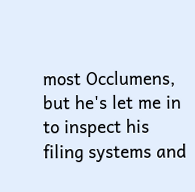most Occlumens, but he's let me in to inspect his filing systems and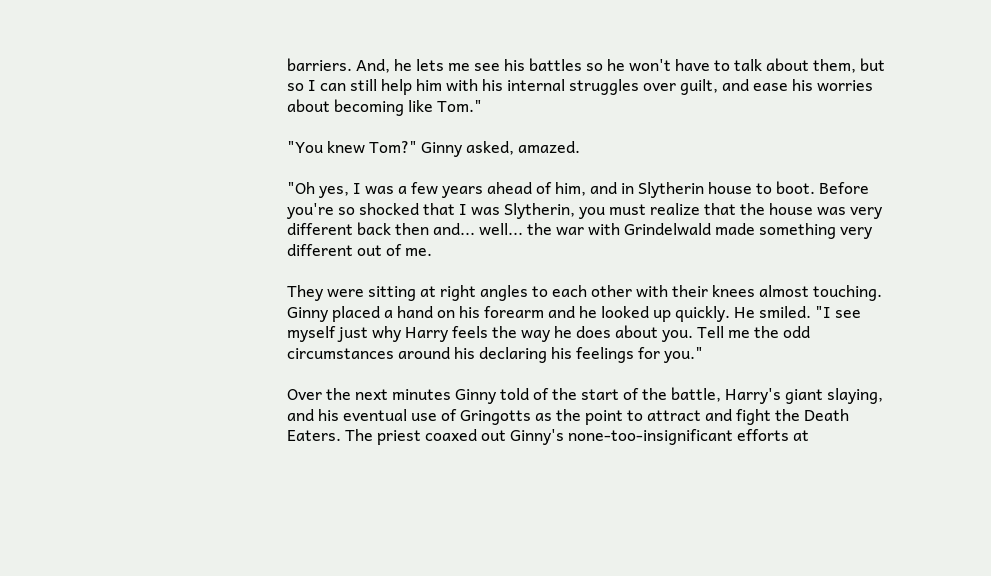barriers. And, he lets me see his battles so he won't have to talk about them, but so I can still help him with his internal struggles over guilt, and ease his worries about becoming like Tom."

"You knew Tom?" Ginny asked, amazed.

"Oh yes, I was a few years ahead of him, and in Slytherin house to boot. Before you're so shocked that I was Slytherin, you must realize that the house was very different back then and... well... the war with Grindelwald made something very different out of me.

They were sitting at right angles to each other with their knees almost touching. Ginny placed a hand on his forearm and he looked up quickly. He smiled. "I see myself just why Harry feels the way he does about you. Tell me the odd circumstances around his declaring his feelings for you."

Over the next minutes Ginny told of the start of the battle, Harry's giant slaying, and his eventual use of Gringotts as the point to attract and fight the Death Eaters. The priest coaxed out Ginny's none-too-insignificant efforts at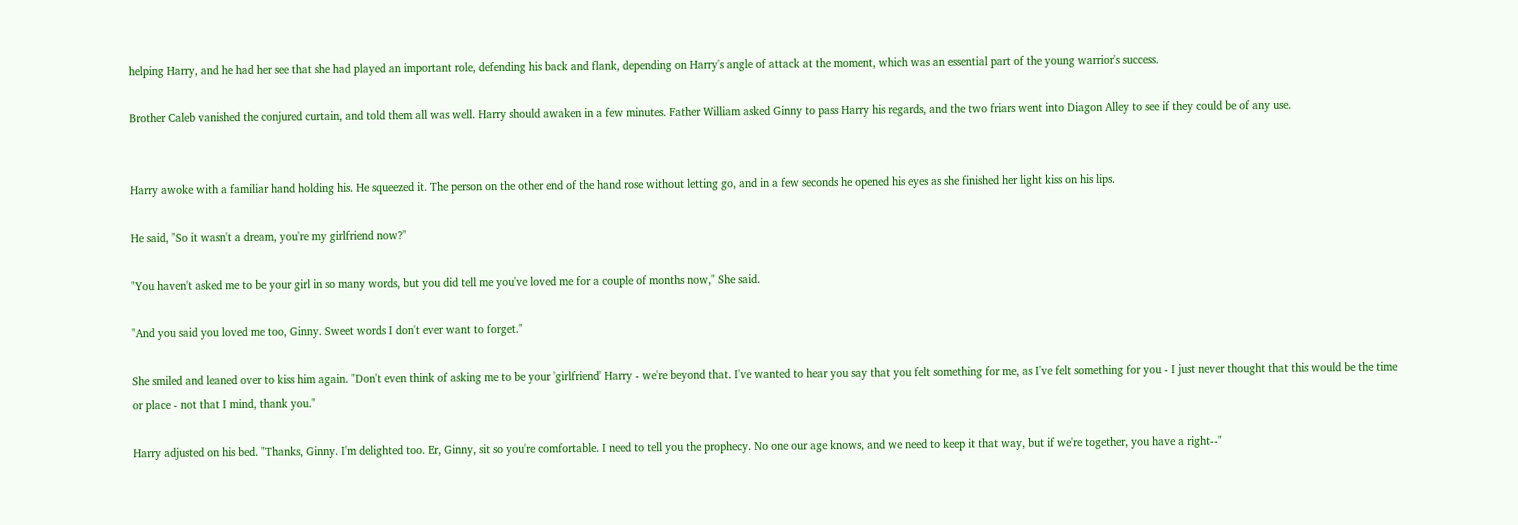helping Harry, and he had her see that she had played an important role, defending his back and flank, depending on Harry's angle of attack at the moment, which was an essential part of the young warrior's success.

Brother Caleb vanished the conjured curtain, and told them all was well. Harry should awaken in a few minutes. Father William asked Ginny to pass Harry his regards, and the two friars went into Diagon Alley to see if they could be of any use.


Harry awoke with a familiar hand holding his. He squeezed it. The person on the other end of the hand rose without letting go, and in a few seconds he opened his eyes as she finished her light kiss on his lips.

He said, "So it wasn't a dream, you're my girlfriend now?"

"You haven't asked me to be your girl in so many words, but you did tell me you've loved me for a couple of months now," She said.

"And you said you loved me too, Ginny. Sweet words I don't ever want to forget."

She smiled and leaned over to kiss him again. "Don't even think of asking me to be your 'girlfriend' Harry - we're beyond that. I've wanted to hear you say that you felt something for me, as I've felt something for you - I just never thought that this would be the time or place - not that I mind, thank you."

Harry adjusted on his bed. "Thanks, Ginny. I'm delighted too. Er, Ginny, sit so you're comfortable. I need to tell you the prophecy. No one our age knows, and we need to keep it that way, but if we're together, you have a right--"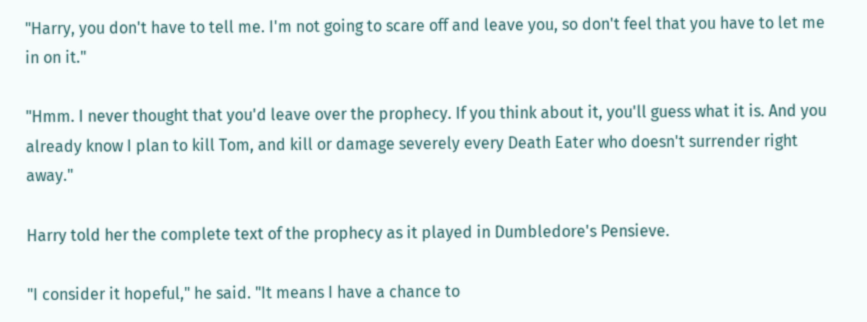"Harry, you don't have to tell me. I'm not going to scare off and leave you, so don't feel that you have to let me in on it."

"Hmm. I never thought that you'd leave over the prophecy. If you think about it, you'll guess what it is. And you already know I plan to kill Tom, and kill or damage severely every Death Eater who doesn't surrender right away."

Harry told her the complete text of the prophecy as it played in Dumbledore's Pensieve.

"I consider it hopeful," he said. "It means I have a chance to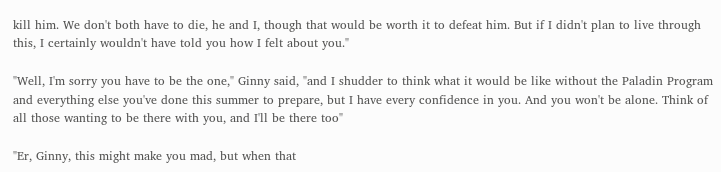kill him. We don't both have to die, he and I, though that would be worth it to defeat him. But if I didn't plan to live through this, I certainly wouldn't have told you how I felt about you."

"Well, I'm sorry you have to be the one," Ginny said, "and I shudder to think what it would be like without the Paladin Program and everything else you've done this summer to prepare, but I have every confidence in you. And you won't be alone. Think of all those wanting to be there with you, and I'll be there too"

"Er, Ginny, this might make you mad, but when that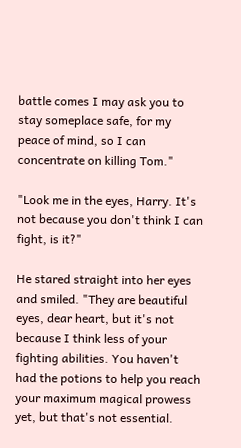battle comes I may ask you to stay someplace safe, for my peace of mind, so I can concentrate on killing Tom."

"Look me in the eyes, Harry. It's not because you don't think I can fight, is it?"

He stared straight into her eyes and smiled. "They are beautiful eyes, dear heart, but it's not because I think less of your fighting abilities. You haven't had the potions to help you reach your maximum magical prowess yet, but that's not essential.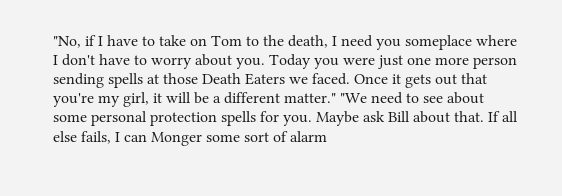"No, if I have to take on Tom to the death, I need you someplace where I don't have to worry about you. Today you were just one more person sending spells at those Death Eaters we faced. Once it gets out that you're my girl, it will be a different matter." "We need to see about some personal protection spells for you. Maybe ask Bill about that. If all else fails, I can Monger some sort of alarm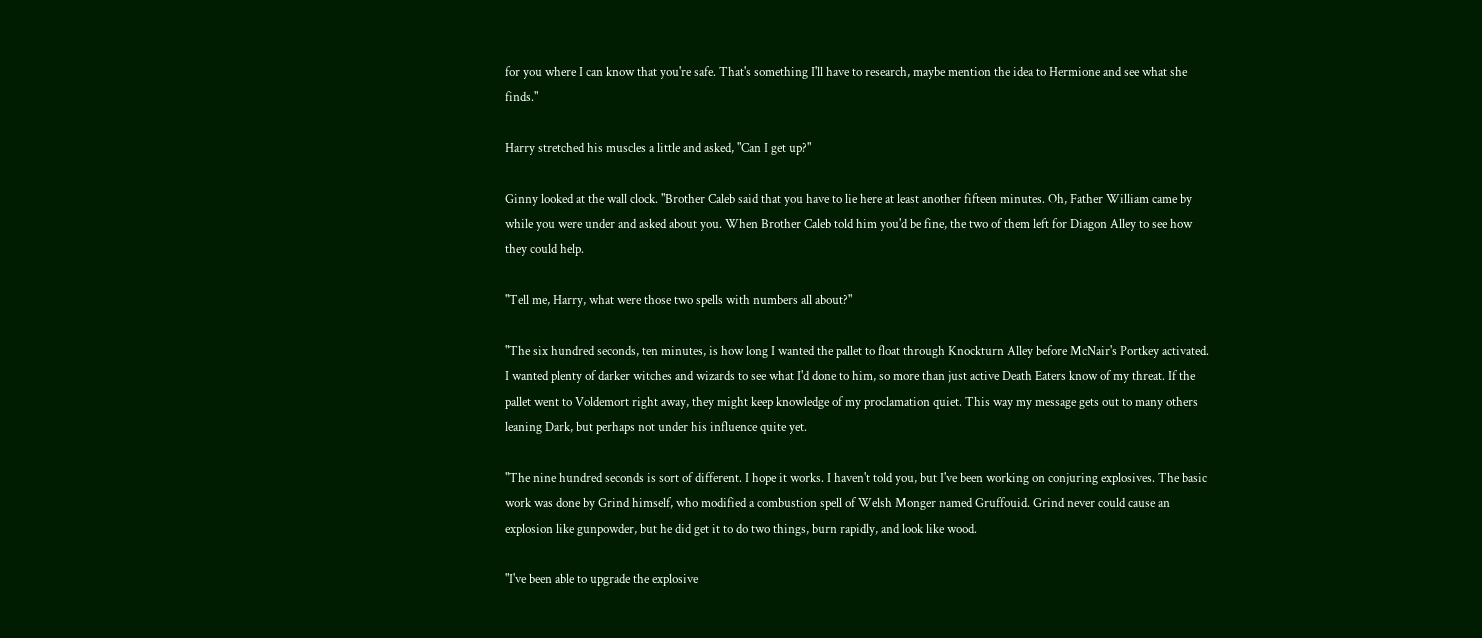for you where I can know that you're safe. That's something I'll have to research, maybe mention the idea to Hermione and see what she finds."

Harry stretched his muscles a little and asked, "Can I get up?"

Ginny looked at the wall clock. "Brother Caleb said that you have to lie here at least another fifteen minutes. Oh, Father William came by while you were under and asked about you. When Brother Caleb told him you'd be fine, the two of them left for Diagon Alley to see how they could help.

"Tell me, Harry, what were those two spells with numbers all about?"

"The six hundred seconds, ten minutes, is how long I wanted the pallet to float through Knockturn Alley before McNair's Portkey activated. I wanted plenty of darker witches and wizards to see what I'd done to him, so more than just active Death Eaters know of my threat. If the pallet went to Voldemort right away, they might keep knowledge of my proclamation quiet. This way my message gets out to many others leaning Dark, but perhaps not under his influence quite yet.

"The nine hundred seconds is sort of different. I hope it works. I haven't told you, but I've been working on conjuring explosives. The basic work was done by Grind himself, who modified a combustion spell of Welsh Monger named Gruffouid. Grind never could cause an explosion like gunpowder, but he did get it to do two things, burn rapidly, and look like wood.

"I've been able to upgrade the explosive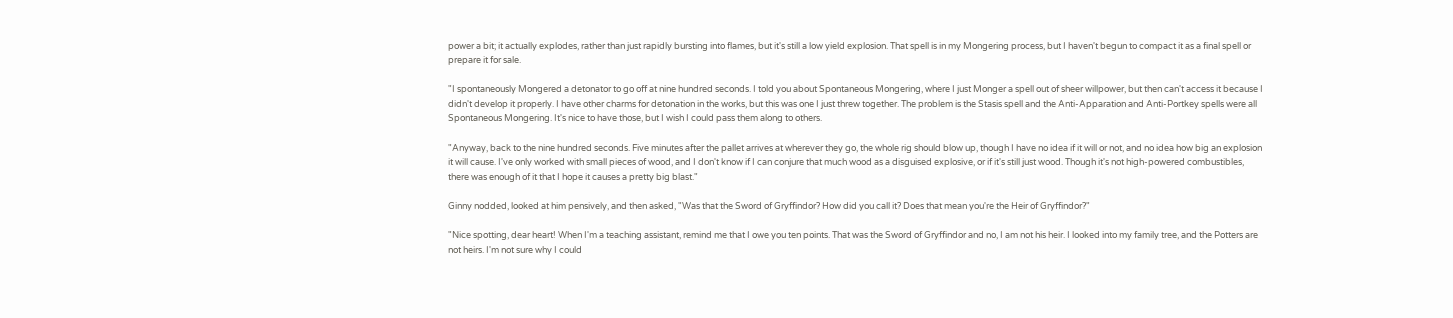power a bit; it actually explodes, rather than just rapidly bursting into flames, but it's still a low yield explosion. That spell is in my Mongering process, but I haven't begun to compact it as a final spell or prepare it for sale.

"I spontaneously Mongered a detonator to go off at nine hundred seconds. I told you about Spontaneous Mongering, where I just Monger a spell out of sheer willpower, but then can't access it because I didn't develop it properly. I have other charms for detonation in the works, but this was one I just threw together. The problem is the Stasis spell and the Anti-Apparation and Anti-Portkey spells were all Spontaneous Mongering. It's nice to have those, but I wish I could pass them along to others.

"Anyway, back to the nine hundred seconds. Five minutes after the pallet arrives at wherever they go, the whole rig should blow up, though I have no idea if it will or not, and no idea how big an explosion it will cause. I've only worked with small pieces of wood, and I don't know if I can conjure that much wood as a disguised explosive, or if it's still just wood. Though it's not high-powered combustibles, there was enough of it that I hope it causes a pretty big blast."

Ginny nodded, looked at him pensively, and then asked, "Was that the Sword of Gryffindor? How did you call it? Does that mean you're the Heir of Gryffindor?"

"Nice spotting, dear heart! When I'm a teaching assistant, remind me that I owe you ten points. That was the Sword of Gryffindor and no, I am not his heir. I looked into my family tree, and the Potters are not heirs. I'm not sure why I could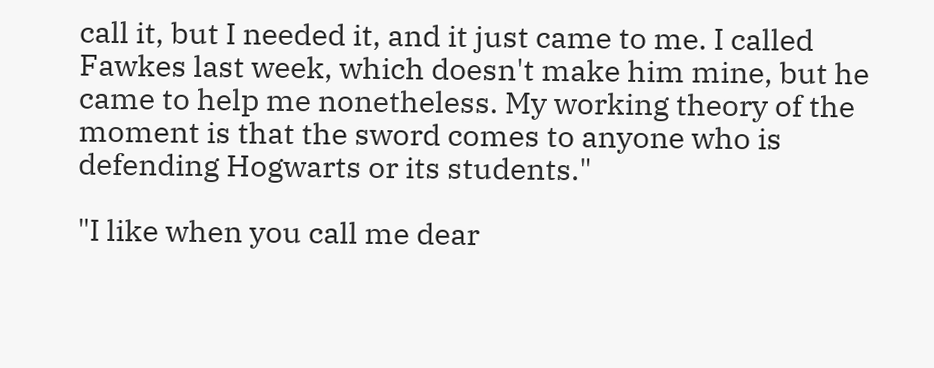call it, but I needed it, and it just came to me. I called Fawkes last week, which doesn't make him mine, but he came to help me nonetheless. My working theory of the moment is that the sword comes to anyone who is defending Hogwarts or its students."

"I like when you call me dear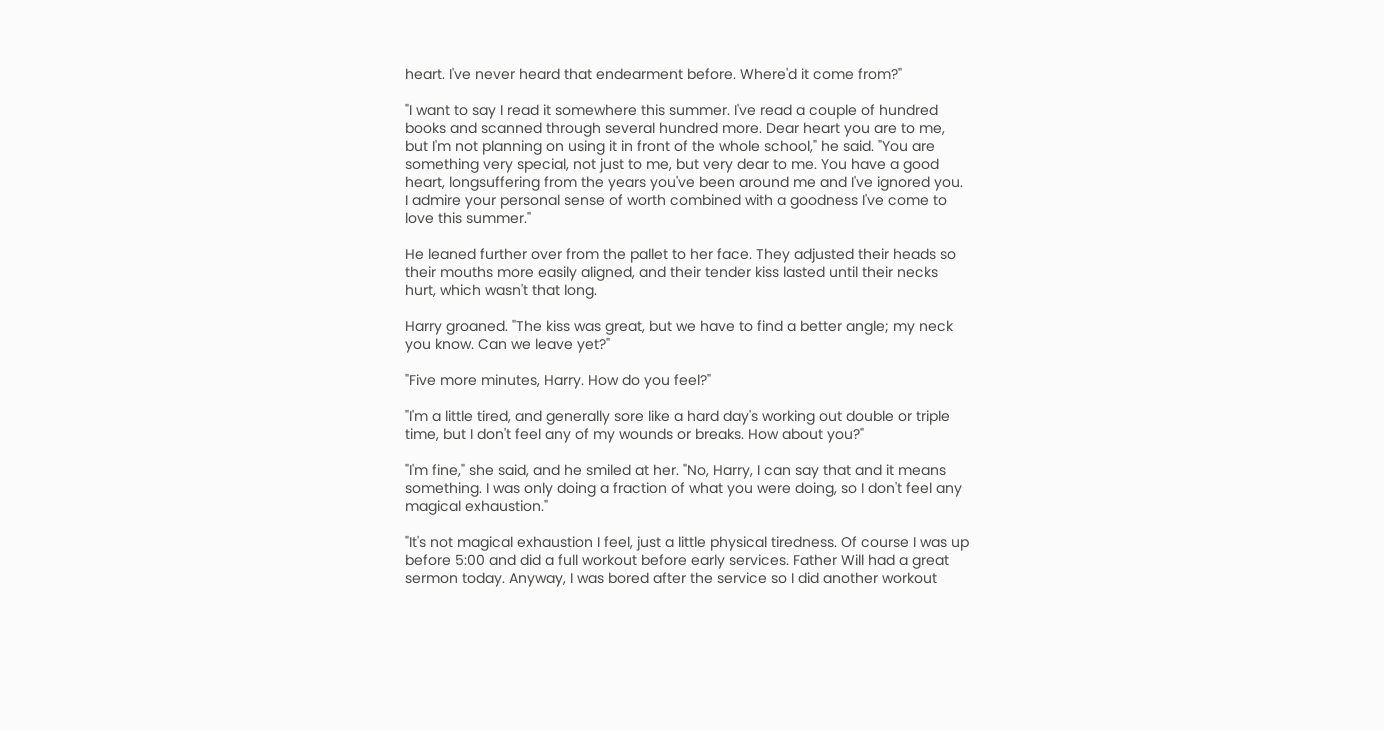heart. I've never heard that endearment before. Where'd it come from?"

"I want to say I read it somewhere this summer. I've read a couple of hundred books and scanned through several hundred more. Dear heart you are to me, but I'm not planning on using it in front of the whole school," he said. "You are something very special, not just to me, but very dear to me. You have a good heart, longsuffering from the years you've been around me and I've ignored you. I admire your personal sense of worth combined with a goodness I've come to love this summer."

He leaned further over from the pallet to her face. They adjusted their heads so their mouths more easily aligned, and their tender kiss lasted until their necks hurt, which wasn't that long.

Harry groaned. "The kiss was great, but we have to find a better angle; my neck you know. Can we leave yet?"

"Five more minutes, Harry. How do you feel?"

"I'm a little tired, and generally sore like a hard day's working out double or triple time, but I don't feel any of my wounds or breaks. How about you?"

"I'm fine," she said, and he smiled at her. "No, Harry, I can say that and it means something. I was only doing a fraction of what you were doing, so I don't feel any magical exhaustion."

"It's not magical exhaustion I feel, just a little physical tiredness. Of course I was up before 5:00 and did a full workout before early services. Father Will had a great sermon today. Anyway, I was bored after the service so I did another workout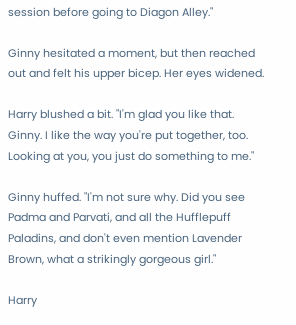session before going to Diagon Alley."

Ginny hesitated a moment, but then reached out and felt his upper bicep. Her eyes widened.

Harry blushed a bit. "I'm glad you like that. Ginny. I like the way you're put together, too. Looking at you, you just do something to me."

Ginny huffed. "I'm not sure why. Did you see Padma and Parvati, and all the Hufflepuff Paladins, and don't even mention Lavender Brown, what a strikingly gorgeous girl."

Harry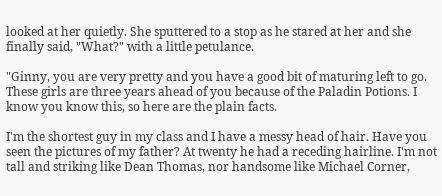looked at her quietly. She sputtered to a stop as he stared at her and she finally said, "What?" with a little petulance.

"Ginny, you are very pretty and you have a good bit of maturing left to go. These girls are three years ahead of you because of the Paladin Potions. I know you know this, so here are the plain facts.

I'm the shortest guy in my class and I have a messy head of hair. Have you seen the pictures of my father? At twenty he had a receding hairline. I'm not tall and striking like Dean Thomas, nor handsome like Michael Corner,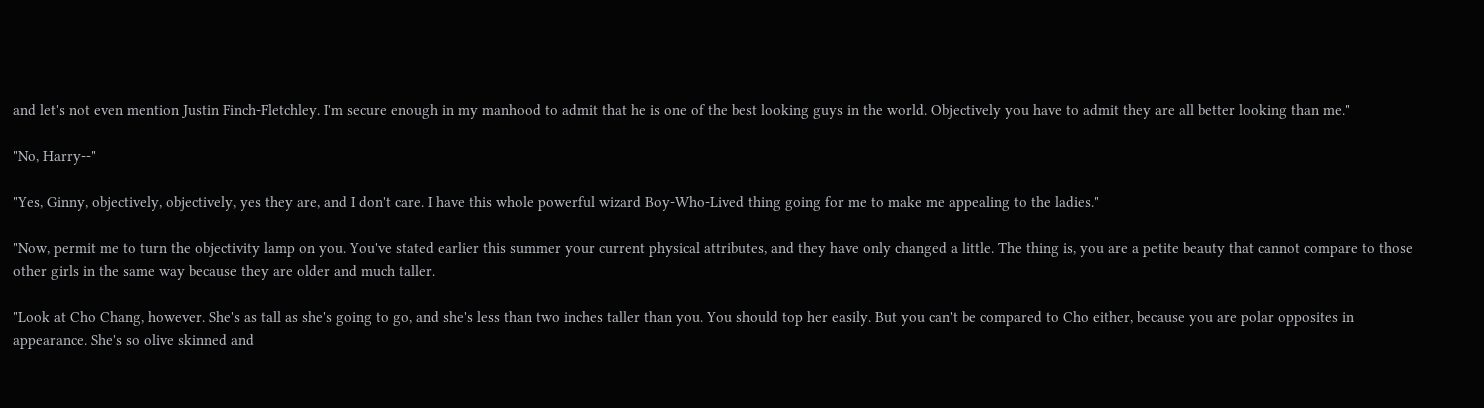and let's not even mention Justin Finch-Fletchley. I'm secure enough in my manhood to admit that he is one of the best looking guys in the world. Objectively you have to admit they are all better looking than me."

"No, Harry--"

"Yes, Ginny, objectively, objectively, yes they are, and I don't care. I have this whole powerful wizard Boy-Who-Lived thing going for me to make me appealing to the ladies."

"Now, permit me to turn the objectivity lamp on you. You've stated earlier this summer your current physical attributes, and they have only changed a little. The thing is, you are a petite beauty that cannot compare to those other girls in the same way because they are older and much taller.

"Look at Cho Chang, however. She's as tall as she's going to go, and she's less than two inches taller than you. You should top her easily. But you can't be compared to Cho either, because you are polar opposites in appearance. She's so olive skinned and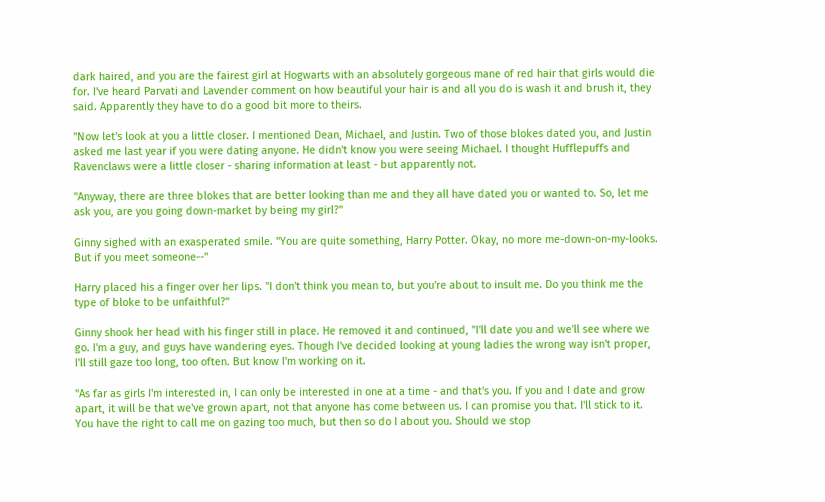dark haired, and you are the fairest girl at Hogwarts with an absolutely gorgeous mane of red hair that girls would die for. I've heard Parvati and Lavender comment on how beautiful your hair is and all you do is wash it and brush it, they said. Apparently they have to do a good bit more to theirs.

"Now let's look at you a little closer. I mentioned Dean, Michael, and Justin. Two of those blokes dated you, and Justin asked me last year if you were dating anyone. He didn't know you were seeing Michael. I thought Hufflepuffs and Ravenclaws were a little closer - sharing information at least - but apparently not.

"Anyway, there are three blokes that are better looking than me and they all have dated you or wanted to. So, let me ask you, are you going down-market by being my girl?"

Ginny sighed with an exasperated smile. "You are quite something, Harry Potter. Okay, no more me-down-on-my-looks. But if you meet someone--"

Harry placed his a finger over her lips. "I don't think you mean to, but you're about to insult me. Do you think me the type of bloke to be unfaithful?"

Ginny shook her head with his finger still in place. He removed it and continued, "I'll date you and we'll see where we go. I'm a guy, and guys have wandering eyes. Though I've decided looking at young ladies the wrong way isn't proper, I'll still gaze too long, too often. But know I'm working on it.

"As far as girls I'm interested in, I can only be interested in one at a time - and that's you. If you and I date and grow apart, it will be that we've grown apart, not that anyone has come between us. I can promise you that. I'll stick to it. You have the right to call me on gazing too much, but then so do I about you. Should we stop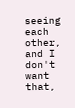seeing each other, and I don't want that,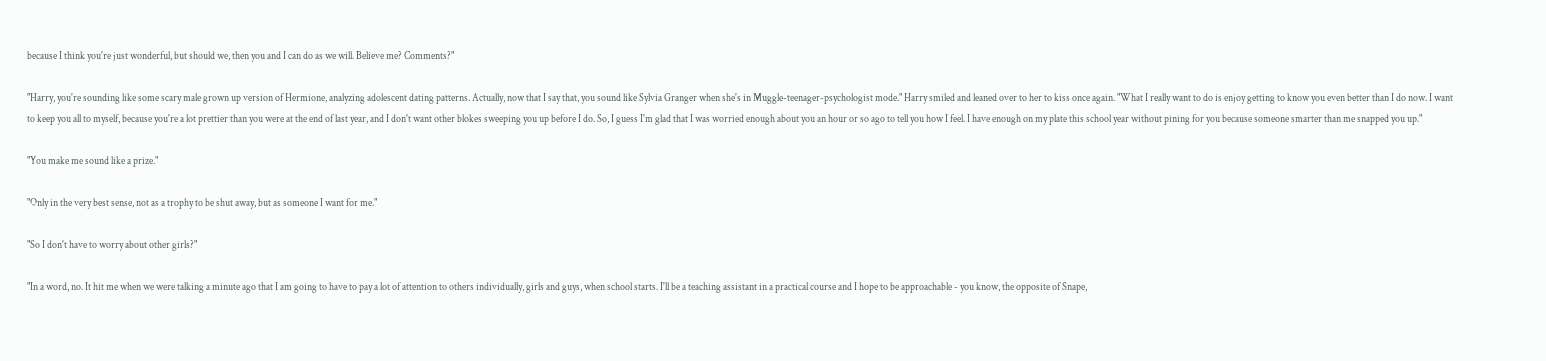because I think you're just wonderful, but should we, then you and I can do as we will. Believe me? Comments?"

"Harry, you're sounding like some scary male grown up version of Hermione, analyzing adolescent dating patterns. Actually, now that I say that, you sound like Sylvia Granger when she's in Muggle-teenager-psychologist mode." Harry smiled and leaned over to her to kiss once again. "What I really want to do is enjoy getting to know you even better than I do now. I want to keep you all to myself, because you're a lot prettier than you were at the end of last year, and I don't want other blokes sweeping you up before I do. So, I guess I'm glad that I was worried enough about you an hour or so ago to tell you how I feel. I have enough on my plate this school year without pining for you because someone smarter than me snapped you up."

"You make me sound like a prize."

"Only in the very best sense, not as a trophy to be shut away, but as someone I want for me."

"So I don't have to worry about other girls?"

"In a word, no. It hit me when we were talking a minute ago that I am going to have to pay a lot of attention to others individually, girls and guys, when school starts. I'll be a teaching assistant in a practical course and I hope to be approachable - you know, the opposite of Snape,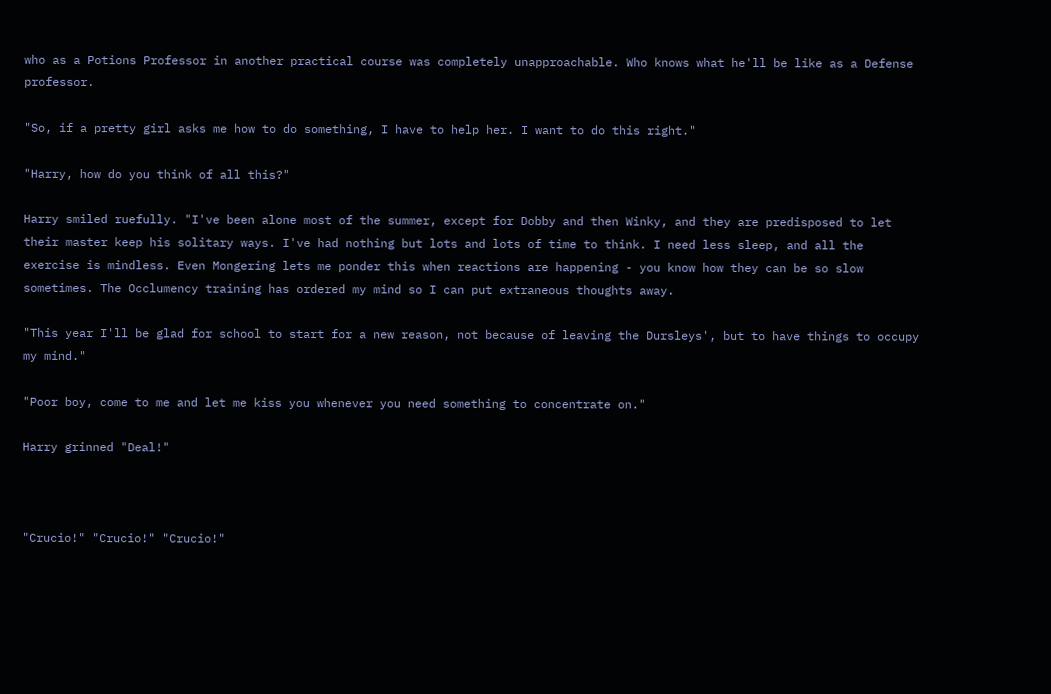who as a Potions Professor in another practical course was completely unapproachable. Who knows what he'll be like as a Defense professor.

"So, if a pretty girl asks me how to do something, I have to help her. I want to do this right."

"Harry, how do you think of all this?"

Harry smiled ruefully. "I've been alone most of the summer, except for Dobby and then Winky, and they are predisposed to let their master keep his solitary ways. I've had nothing but lots and lots of time to think. I need less sleep, and all the exercise is mindless. Even Mongering lets me ponder this when reactions are happening - you know how they can be so slow sometimes. The Occlumency training has ordered my mind so I can put extraneous thoughts away.

"This year I'll be glad for school to start for a new reason, not because of leaving the Dursleys', but to have things to occupy my mind."

"Poor boy, come to me and let me kiss you whenever you need something to concentrate on."

Harry grinned "Deal!"



"Crucio!" "Crucio!" "Crucio!"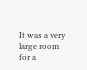It was a very large room for a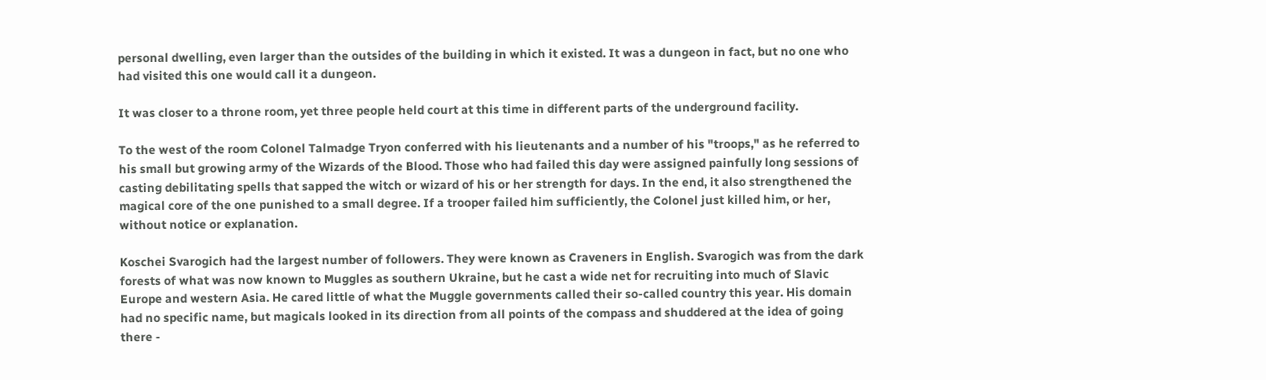personal dwelling, even larger than the outsides of the building in which it existed. It was a dungeon in fact, but no one who had visited this one would call it a dungeon.

It was closer to a throne room, yet three people held court at this time in different parts of the underground facility.

To the west of the room Colonel Talmadge Tryon conferred with his lieutenants and a number of his "troops," as he referred to his small but growing army of the Wizards of the Blood. Those who had failed this day were assigned painfully long sessions of casting debilitating spells that sapped the witch or wizard of his or her strength for days. In the end, it also strengthened the magical core of the one punished to a small degree. If a trooper failed him sufficiently, the Colonel just killed him, or her, without notice or explanation.

Koschei Svarogich had the largest number of followers. They were known as Craveners in English. Svarogich was from the dark forests of what was now known to Muggles as southern Ukraine, but he cast a wide net for recruiting into much of Slavic Europe and western Asia. He cared little of what the Muggle governments called their so-called country this year. His domain had no specific name, but magicals looked in its direction from all points of the compass and shuddered at the idea of going there -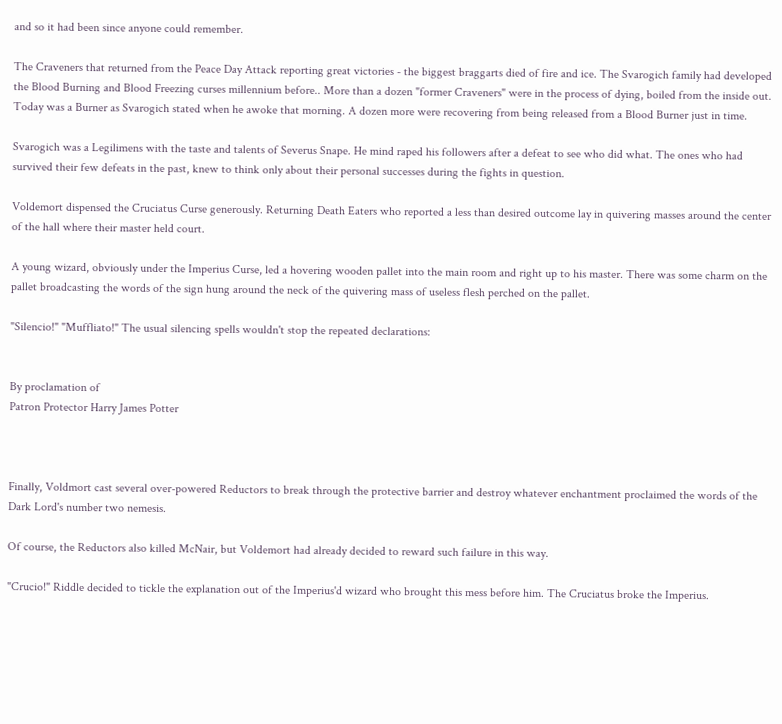and so it had been since anyone could remember.

The Craveners that returned from the Peace Day Attack reporting great victories - the biggest braggarts died of fire and ice. The Svarogich family had developed the Blood Burning and Blood Freezing curses millennium before.. More than a dozen "former Craveners" were in the process of dying, boiled from the inside out. Today was a Burner as Svarogich stated when he awoke that morning. A dozen more were recovering from being released from a Blood Burner just in time.

Svarogich was a Legilimens with the taste and talents of Severus Snape. He mind raped his followers after a defeat to see who did what. The ones who had survived their few defeats in the past, knew to think only about their personal successes during the fights in question.

Voldemort dispensed the Cruciatus Curse generously. Returning Death Eaters who reported a less than desired outcome lay in quivering masses around the center of the hall where their master held court.

A young wizard, obviously under the Imperius Curse, led a hovering wooden pallet into the main room and right up to his master. There was some charm on the pallet broadcasting the words of the sign hung around the neck of the quivering mass of useless flesh perched on the pallet.

"Silencio!" "Muffliato!" The usual silencing spells wouldn't stop the repeated declarations:


By proclamation of
Patron Protector Harry James Potter



Finally, Voldmort cast several over-powered Reductors to break through the protective barrier and destroy whatever enchantment proclaimed the words of the Dark Lord's number two nemesis.

Of course, the Reductors also killed McNair, but Voldemort had already decided to reward such failure in this way.

"Crucio!" Riddle decided to tickle the explanation out of the Imperius'd wizard who brought this mess before him. The Cruciatus broke the Imperius.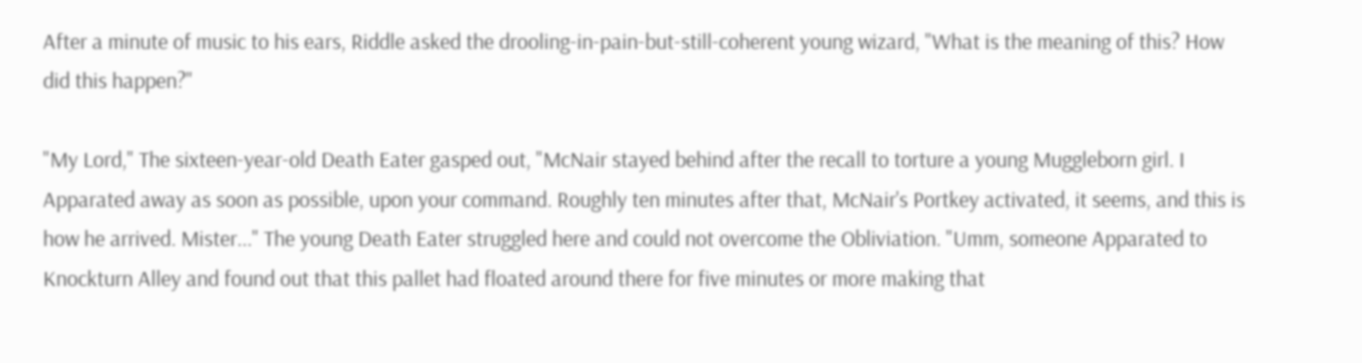After a minute of music to his ears, Riddle asked the drooling-in-pain-but-still-coherent young wizard, "What is the meaning of this? How did this happen?"

"My Lord," The sixteen-year-old Death Eater gasped out, "McNair stayed behind after the recall to torture a young Muggleborn girl. I Apparated away as soon as possible, upon your command. Roughly ten minutes after that, McNair's Portkey activated, it seems, and this is how he arrived. Mister..." The young Death Eater struggled here and could not overcome the Obliviation. "Umm, someone Apparated to Knockturn Alley and found out that this pallet had floated around there for five minutes or more making that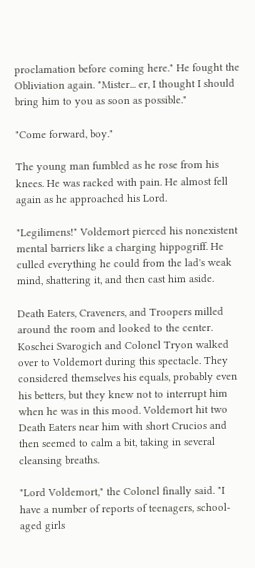proclamation before coming here." He fought the Obliviation again. "Mister... er, I thought I should bring him to you as soon as possible."

"Come forward, boy."

The young man fumbled as he rose from his knees. He was racked with pain. He almost fell again as he approached his Lord.

"Legilimens!" Voldemort pierced his nonexistent mental barriers like a charging hippogriff. He culled everything he could from the lad's weak mind, shattering it, and then cast him aside.

Death Eaters, Craveners, and Troopers milled around the room and looked to the center. Koschei Svarogich and Colonel Tryon walked over to Voldemort during this spectacle. They considered themselves his equals, probably even his betters, but they knew not to interrupt him when he was in this mood. Voldemort hit two Death Eaters near him with short Crucios and then seemed to calm a bit, taking in several cleansing breaths.

"Lord Voldemort," the Colonel finally said. "I have a number of reports of teenagers, school-aged girls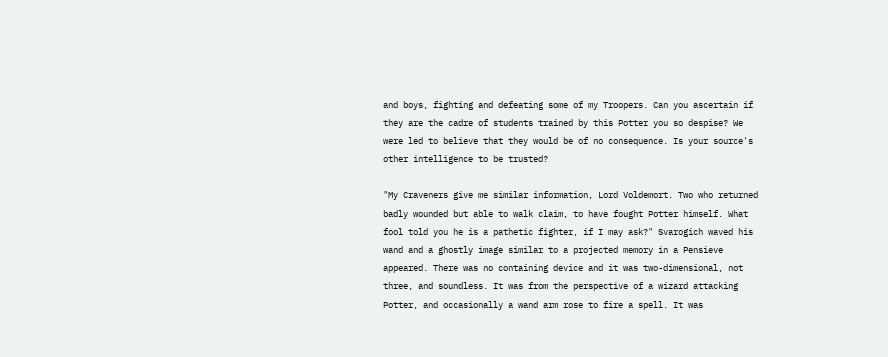and boys, fighting and defeating some of my Troopers. Can you ascertain if they are the cadre of students trained by this Potter you so despise? We were led to believe that they would be of no consequence. Is your source's other intelligence to be trusted?

"My Craveners give me similar information, Lord Voldemort. Two who returned badly wounded but able to walk claim, to have fought Potter himself. What fool told you he is a pathetic fighter, if I may ask?" Svarogich waved his wand and a ghostly image similar to a projected memory in a Pensieve appeared. There was no containing device and it was two-dimensional, not three, and soundless. It was from the perspective of a wizard attacking Potter, and occasionally a wand arm rose to fire a spell. It was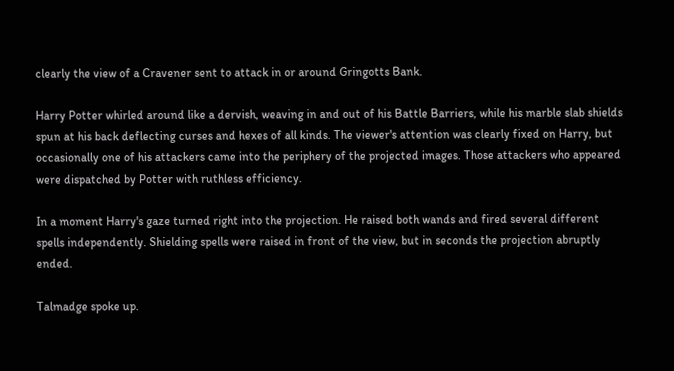clearly the view of a Cravener sent to attack in or around Gringotts Bank.

Harry Potter whirled around like a dervish, weaving in and out of his Battle Barriers, while his marble slab shields spun at his back deflecting curses and hexes of all kinds. The viewer's attention was clearly fixed on Harry, but occasionally one of his attackers came into the periphery of the projected images. Those attackers who appeared were dispatched by Potter with ruthless efficiency.

In a moment Harry's gaze turned right into the projection. He raised both wands and fired several different spells independently. Shielding spells were raised in front of the view, but in seconds the projection abruptly ended.

Talmadge spoke up.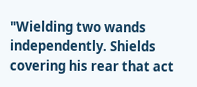"Wielding two wands independently. Shields covering his rear that act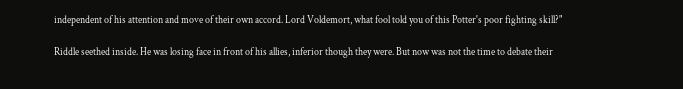independent of his attention and move of their own accord. Lord Voldemort, what fool told you of this Potter's poor fighting skill?"

Riddle seethed inside. He was losing face in front of his allies, inferior though they were. But now was not the time to debate their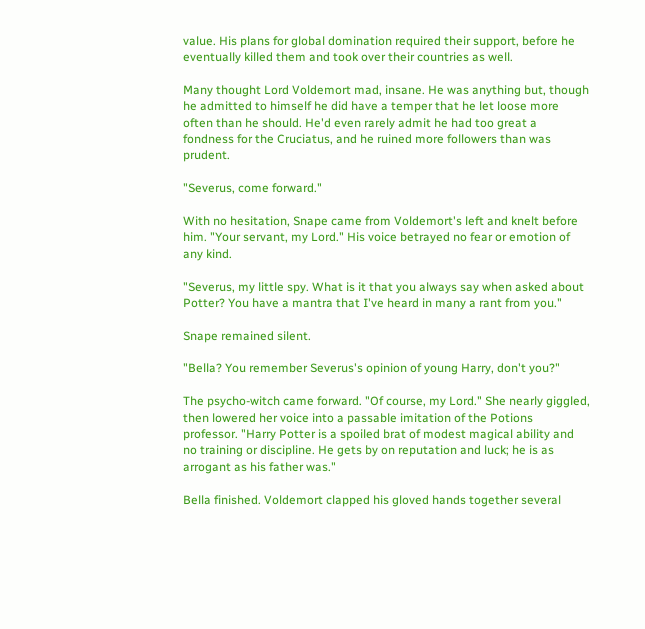value. His plans for global domination required their support, before he eventually killed them and took over their countries as well.

Many thought Lord Voldemort mad, insane. He was anything but, though he admitted to himself he did have a temper that he let loose more often than he should. He'd even rarely admit he had too great a fondness for the Cruciatus, and he ruined more followers than was prudent.

"Severus, come forward."

With no hesitation, Snape came from Voldemort's left and knelt before him. "Your servant, my Lord." His voice betrayed no fear or emotion of any kind.

"Severus, my little spy. What is it that you always say when asked about Potter? You have a mantra that I've heard in many a rant from you."

Snape remained silent.

"Bella? You remember Severus's opinion of young Harry, don't you?"

The psycho-witch came forward. "Of course, my Lord." She nearly giggled, then lowered her voice into a passable imitation of the Potions professor. "Harry Potter is a spoiled brat of modest magical ability and no training or discipline. He gets by on reputation and luck; he is as arrogant as his father was."

Bella finished. Voldemort clapped his gloved hands together several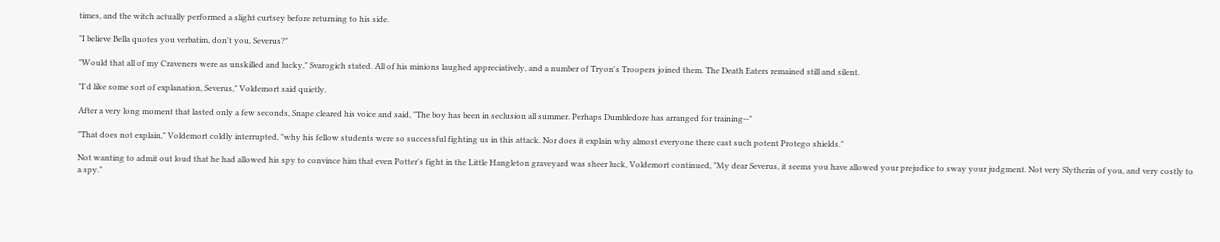times, and the witch actually performed a slight curtsey before returning to his side.

"I believe Bella quotes you verbatim, don't you, Severus?"

"Would that all of my Craveners were as unskilled and lucky," Svarogich stated. All of his minions laughed appreciatively, and a number of Tryon's Troopers joined them. The Death Eaters remained still and silent.

"I'd like some sort of explanation, Severus," Voldemort said quietly.

After a very long moment that lasted only a few seconds, Snape cleared his voice and said, "The boy has been in seclusion all summer. Perhaps Dumbledore has arranged for training--"

"That does not explain," Voldemort coldly interrupted, "why his fellow students were so successful fighting us in this attack. Nor does it explain why almost everyone there cast such potent Protego shields."

Not wanting to admit out loud that he had allowed his spy to convince him that even Potter's fight in the Little Hangleton graveyard was sheer luck, Voldemort continued, "My dear Severus, it seems you have allowed your prejudice to sway your judgment. Not very Slytherin of you, and very costly to a spy."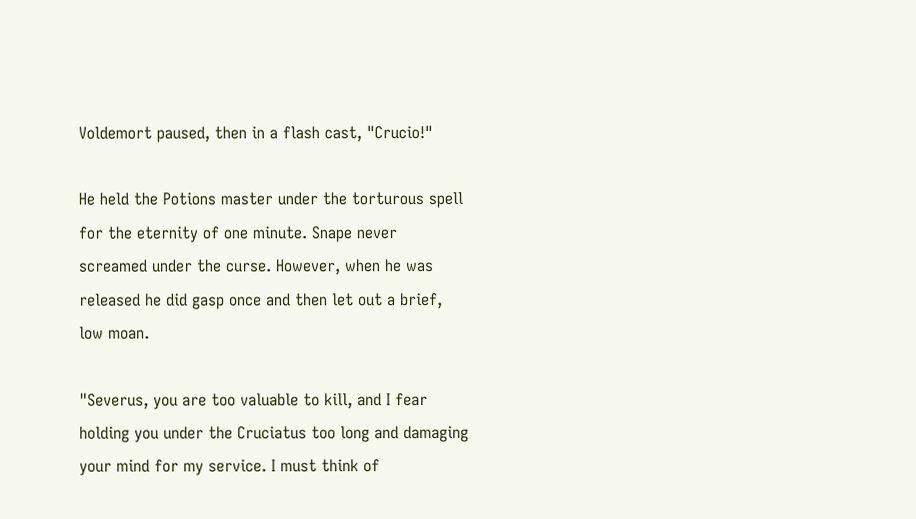Voldemort paused, then in a flash cast, "Crucio!"

He held the Potions master under the torturous spell for the eternity of one minute. Snape never screamed under the curse. However, when he was released he did gasp once and then let out a brief, low moan.

"Severus, you are too valuable to kill, and I fear holding you under the Cruciatus too long and damaging your mind for my service. I must think of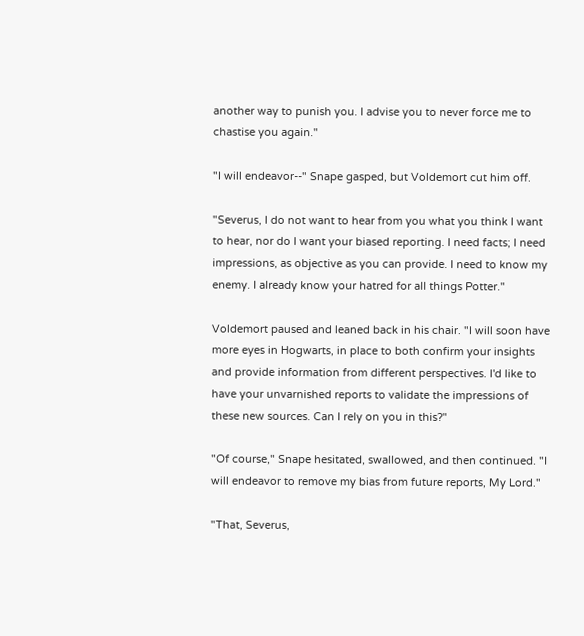another way to punish you. I advise you to never force me to chastise you again."

"I will endeavor--" Snape gasped, but Voldemort cut him off.

"Severus, I do not want to hear from you what you think I want to hear, nor do I want your biased reporting. I need facts; I need impressions, as objective as you can provide. I need to know my enemy. I already know your hatred for all things Potter."

Voldemort paused and leaned back in his chair. "I will soon have more eyes in Hogwarts, in place to both confirm your insights and provide information from different perspectives. I'd like to have your unvarnished reports to validate the impressions of these new sources. Can I rely on you in this?"

"Of course," Snape hesitated, swallowed, and then continued. "I will endeavor to remove my bias from future reports, My Lord."

"That, Severus,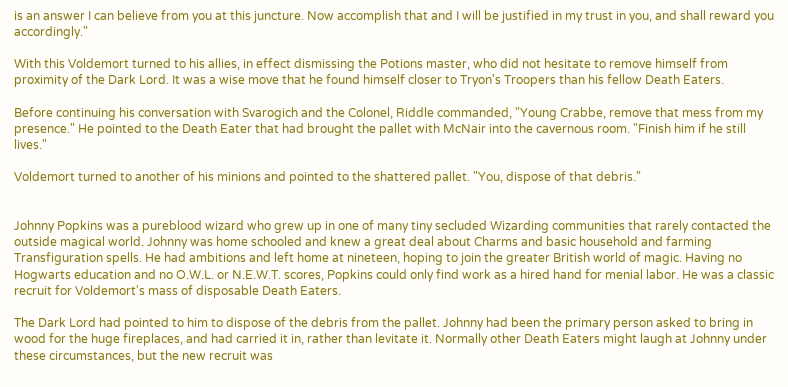is an answer I can believe from you at this juncture. Now accomplish that and I will be justified in my trust in you, and shall reward you accordingly."

With this Voldemort turned to his allies, in effect dismissing the Potions master, who did not hesitate to remove himself from proximity of the Dark Lord. It was a wise move that he found himself closer to Tryon's Troopers than his fellow Death Eaters.

Before continuing his conversation with Svarogich and the Colonel, Riddle commanded, "Young Crabbe, remove that mess from my presence." He pointed to the Death Eater that had brought the pallet with McNair into the cavernous room. "Finish him if he still lives."

Voldemort turned to another of his minions and pointed to the shattered pallet. "You, dispose of that debris."


Johnny Popkins was a pureblood wizard who grew up in one of many tiny secluded Wizarding communities that rarely contacted the outside magical world. Johnny was home schooled and knew a great deal about Charms and basic household and farming Transfiguration spells. He had ambitions and left home at nineteen, hoping to join the greater British world of magic. Having no Hogwarts education and no O.W.L. or N.E.W.T. scores, Popkins could only find work as a hired hand for menial labor. He was a classic recruit for Voldemort's mass of disposable Death Eaters.

The Dark Lord had pointed to him to dispose of the debris from the pallet. Johnny had been the primary person asked to bring in wood for the huge fireplaces, and had carried it in, rather than levitate it. Normally other Death Eaters might laugh at Johnny under these circumstances, but the new recruit was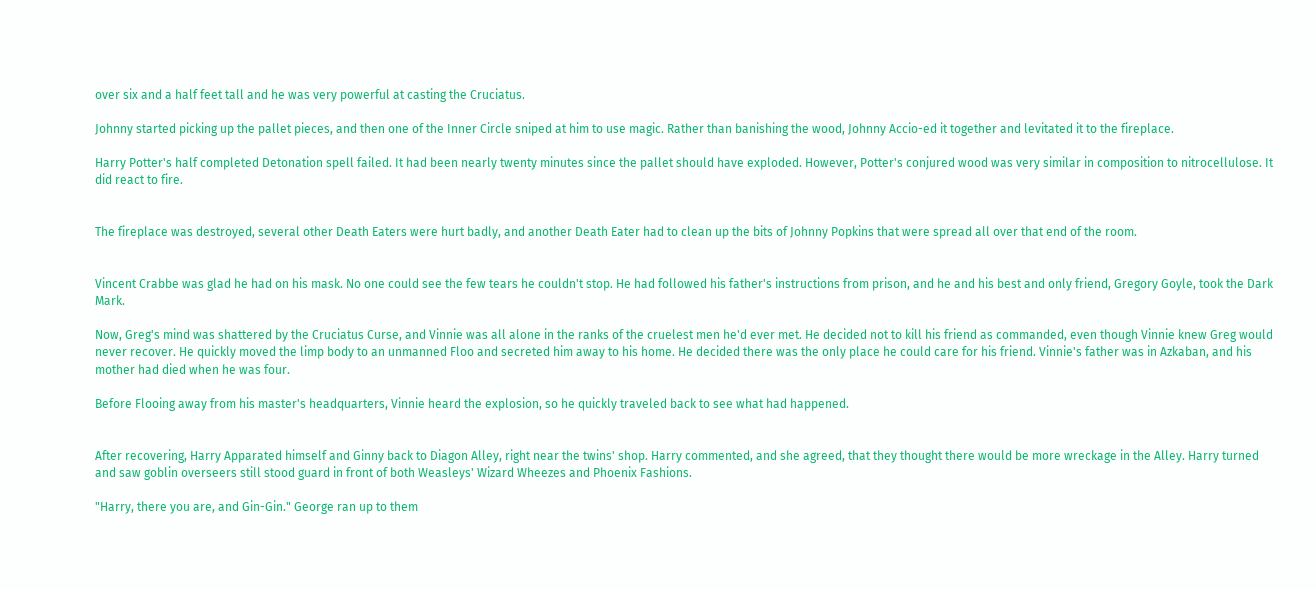over six and a half feet tall and he was very powerful at casting the Cruciatus.

Johnny started picking up the pallet pieces, and then one of the Inner Circle sniped at him to use magic. Rather than banishing the wood, Johnny Accio-ed it together and levitated it to the fireplace.

Harry Potter's half completed Detonation spell failed. It had been nearly twenty minutes since the pallet should have exploded. However, Potter's conjured wood was very similar in composition to nitrocellulose. It did react to fire.


The fireplace was destroyed, several other Death Eaters were hurt badly, and another Death Eater had to clean up the bits of Johnny Popkins that were spread all over that end of the room.


Vincent Crabbe was glad he had on his mask. No one could see the few tears he couldn't stop. He had followed his father's instructions from prison, and he and his best and only friend, Gregory Goyle, took the Dark Mark.

Now, Greg's mind was shattered by the Cruciatus Curse, and Vinnie was all alone in the ranks of the cruelest men he'd ever met. He decided not to kill his friend as commanded, even though Vinnie knew Greg would never recover. He quickly moved the limp body to an unmanned Floo and secreted him away to his home. He decided there was the only place he could care for his friend. Vinnie's father was in Azkaban, and his mother had died when he was four.

Before Flooing away from his master's headquarters, Vinnie heard the explosion, so he quickly traveled back to see what had happened.


After recovering, Harry Apparated himself and Ginny back to Diagon Alley, right near the twins' shop. Harry commented, and she agreed, that they thought there would be more wreckage in the Alley. Harry turned and saw goblin overseers still stood guard in front of both Weasleys' Wizard Wheezes and Phoenix Fashions.

"Harry, there you are, and Gin-Gin." George ran up to them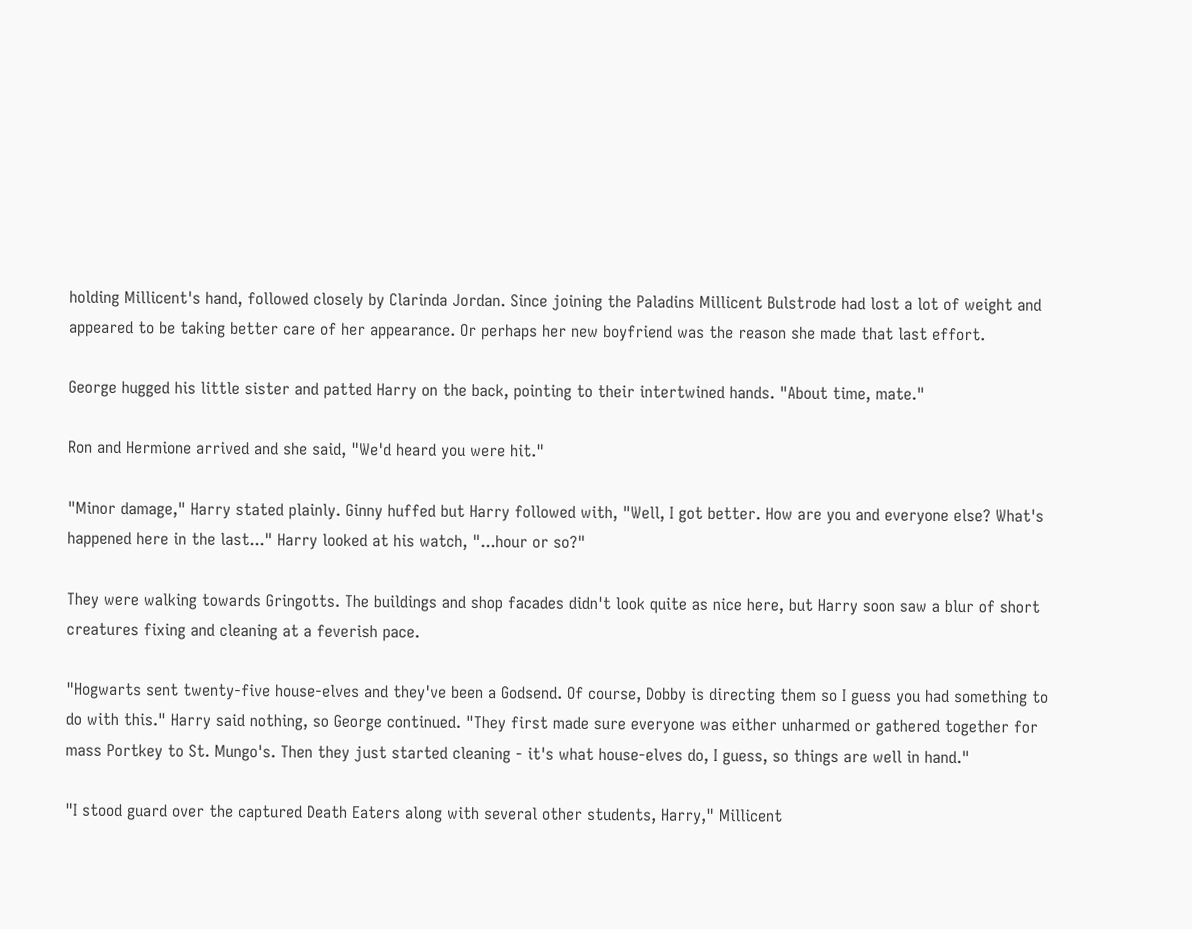holding Millicent's hand, followed closely by Clarinda Jordan. Since joining the Paladins Millicent Bulstrode had lost a lot of weight and appeared to be taking better care of her appearance. Or perhaps her new boyfriend was the reason she made that last effort.

George hugged his little sister and patted Harry on the back, pointing to their intertwined hands. "About time, mate."

Ron and Hermione arrived and she said, "We'd heard you were hit."

"Minor damage," Harry stated plainly. Ginny huffed but Harry followed with, "Well, I got better. How are you and everyone else? What's happened here in the last..." Harry looked at his watch, "...hour or so?"

They were walking towards Gringotts. The buildings and shop facades didn't look quite as nice here, but Harry soon saw a blur of short creatures fixing and cleaning at a feverish pace.

"Hogwarts sent twenty-five house-elves and they've been a Godsend. Of course, Dobby is directing them so I guess you had something to do with this." Harry said nothing, so George continued. "They first made sure everyone was either unharmed or gathered together for mass Portkey to St. Mungo's. Then they just started cleaning - it's what house-elves do, I guess, so things are well in hand."

"I stood guard over the captured Death Eaters along with several other students, Harry," Millicent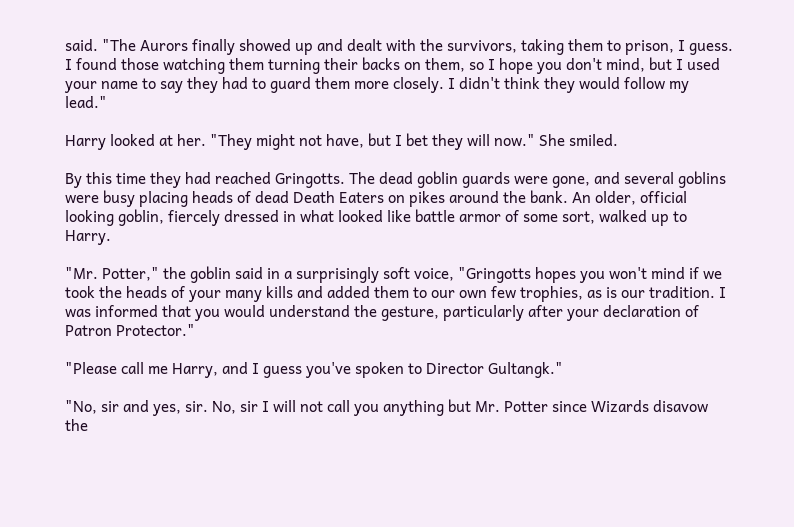said. "The Aurors finally showed up and dealt with the survivors, taking them to prison, I guess. I found those watching them turning their backs on them, so I hope you don't mind, but I used your name to say they had to guard them more closely. I didn't think they would follow my lead."

Harry looked at her. "They might not have, but I bet they will now." She smiled.

By this time they had reached Gringotts. The dead goblin guards were gone, and several goblins were busy placing heads of dead Death Eaters on pikes around the bank. An older, official looking goblin, fiercely dressed in what looked like battle armor of some sort, walked up to Harry.

"Mr. Potter," the goblin said in a surprisingly soft voice, "Gringotts hopes you won't mind if we took the heads of your many kills and added them to our own few trophies, as is our tradition. I was informed that you would understand the gesture, particularly after your declaration of Patron Protector."

"Please call me Harry, and I guess you've spoken to Director Gultangk."

"No, sir and yes, sir. No, sir I will not call you anything but Mr. Potter since Wizards disavow the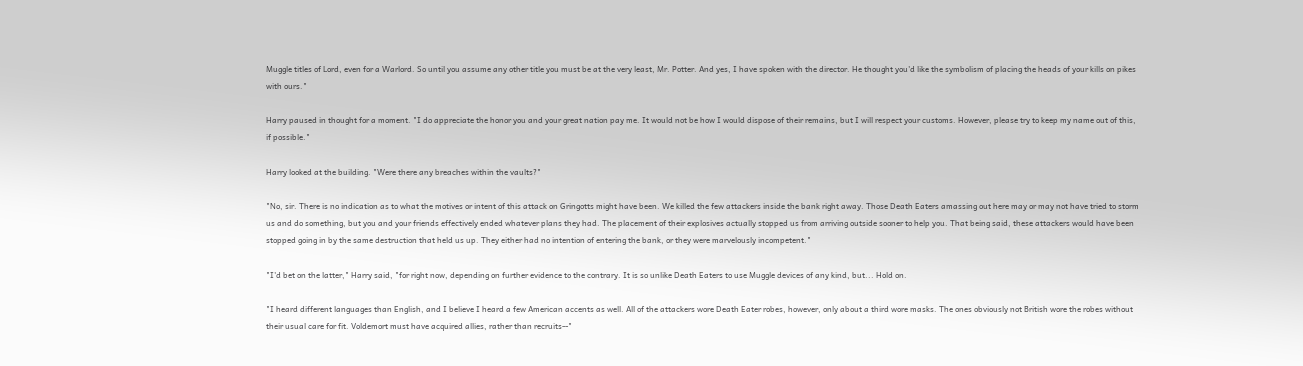Muggle titles of Lord, even for a Warlord. So until you assume any other title you must be at the very least, Mr. Potter. And yes, I have spoken with the director. He thought you'd like the symbolism of placing the heads of your kills on pikes with ours."

Harry paused in thought for a moment. "I do appreciate the honor you and your great nation pay me. It would not be how I would dispose of their remains, but I will respect your customs. However, please try to keep my name out of this, if possible."

Harry looked at the building. "Were there any breaches within the vaults?"

"No, sir. There is no indication as to what the motives or intent of this attack on Gringotts might have been. We killed the few attackers inside the bank right away. Those Death Eaters amassing out here may or may not have tried to storm us and do something, but you and your friends effectively ended whatever plans they had. The placement of their explosives actually stopped us from arriving outside sooner to help you. That being said, these attackers would have been stopped going in by the same destruction that held us up. They either had no intention of entering the bank, or they were marvelously incompetent."

"I'd bet on the latter," Harry said, "for right now, depending on further evidence to the contrary. It is so unlike Death Eaters to use Muggle devices of any kind, but... Hold on.

"I heard different languages than English, and I believe I heard a few American accents as well. All of the attackers wore Death Eater robes, however, only about a third wore masks. The ones obviously not British wore the robes without their usual care for fit. Voldemort must have acquired allies, rather than recruits--"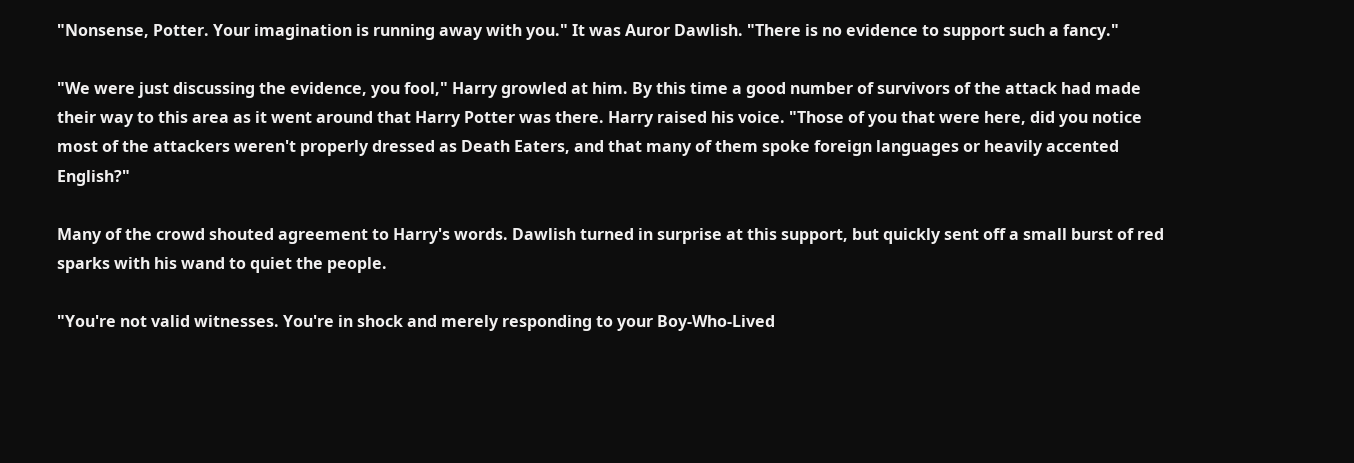"Nonsense, Potter. Your imagination is running away with you." It was Auror Dawlish. "There is no evidence to support such a fancy."

"We were just discussing the evidence, you fool," Harry growled at him. By this time a good number of survivors of the attack had made their way to this area as it went around that Harry Potter was there. Harry raised his voice. "Those of you that were here, did you notice most of the attackers weren't properly dressed as Death Eaters, and that many of them spoke foreign languages or heavily accented English?"

Many of the crowd shouted agreement to Harry's words. Dawlish turned in surprise at this support, but quickly sent off a small burst of red sparks with his wand to quiet the people.

"You're not valid witnesses. You're in shock and merely responding to your Boy-Who-Lived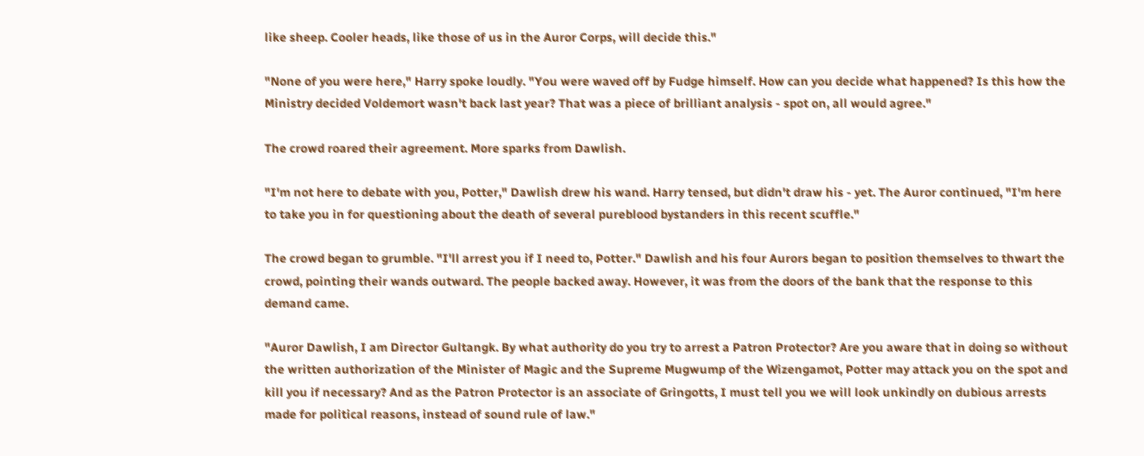like sheep. Cooler heads, like those of us in the Auror Corps, will decide this."

"None of you were here," Harry spoke loudly. "You were waved off by Fudge himself. How can you decide what happened? Is this how the Ministry decided Voldemort wasn't back last year? That was a piece of brilliant analysis - spot on, all would agree."

The crowd roared their agreement. More sparks from Dawlish.

"I'm not here to debate with you, Potter," Dawlish drew his wand. Harry tensed, but didn't draw his - yet. The Auror continued, "I'm here to take you in for questioning about the death of several pureblood bystanders in this recent scuffle."

The crowd began to grumble. "I'll arrest you if I need to, Potter." Dawlish and his four Aurors began to position themselves to thwart the crowd, pointing their wands outward. The people backed away. However, it was from the doors of the bank that the response to this demand came.

"Auror Dawlish, I am Director Gultangk. By what authority do you try to arrest a Patron Protector? Are you aware that in doing so without the written authorization of the Minister of Magic and the Supreme Mugwump of the Wizengamot, Potter may attack you on the spot and kill you if necessary? And as the Patron Protector is an associate of Gringotts, I must tell you we will look unkindly on dubious arrests made for political reasons, instead of sound rule of law."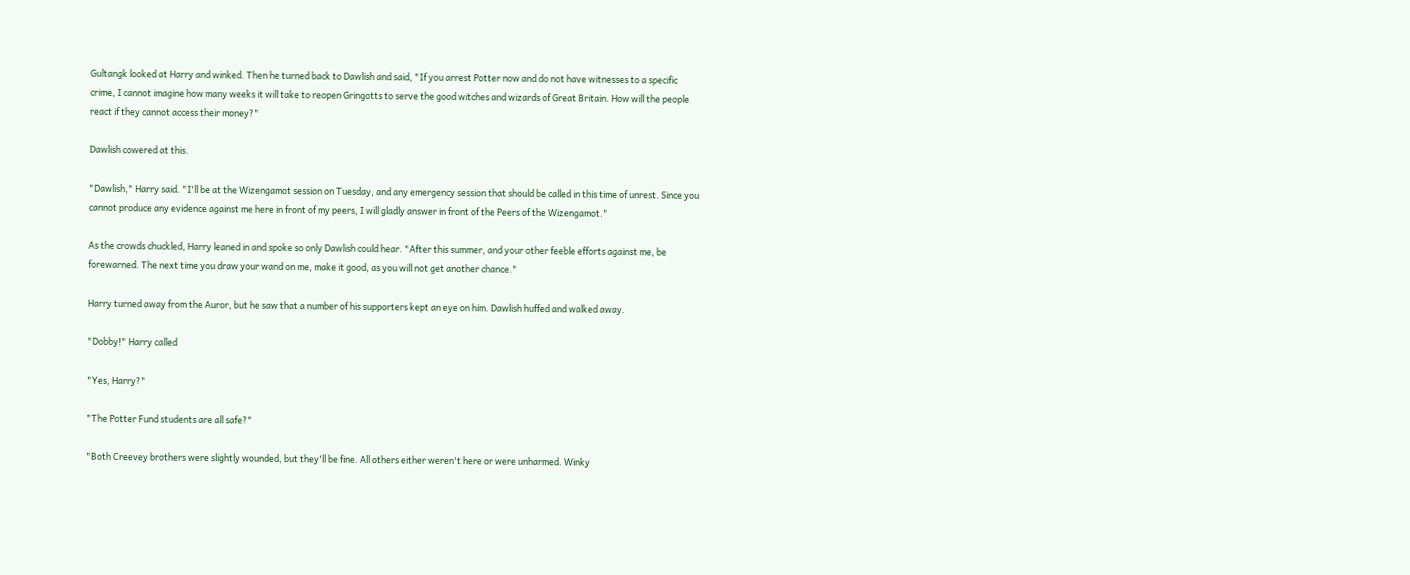Gultangk looked at Harry and winked. Then he turned back to Dawlish and said, "If you arrest Potter now and do not have witnesses to a specific crime, I cannot imagine how many weeks it will take to reopen Gringotts to serve the good witches and wizards of Great Britain. How will the people react if they cannot access their money?"

Dawlish cowered at this.

"Dawlish," Harry said. "I'll be at the Wizengamot session on Tuesday, and any emergency session that should be called in this time of unrest. Since you cannot produce any evidence against me here in front of my peers, I will gladly answer in front of the Peers of the Wizengamot."

As the crowds chuckled, Harry leaned in and spoke so only Dawlish could hear. "After this summer, and your other feeble efforts against me, be forewarned. The next time you draw your wand on me, make it good, as you will not get another chance."

Harry turned away from the Auror, but he saw that a number of his supporters kept an eye on him. Dawlish huffed and walked away.

"Dobby!" Harry called

"Yes, Harry?"

"The Potter Fund students are all safe?"

"Both Creevey brothers were slightly wounded, but they'll be fine. All others either weren't here or were unharmed. Winky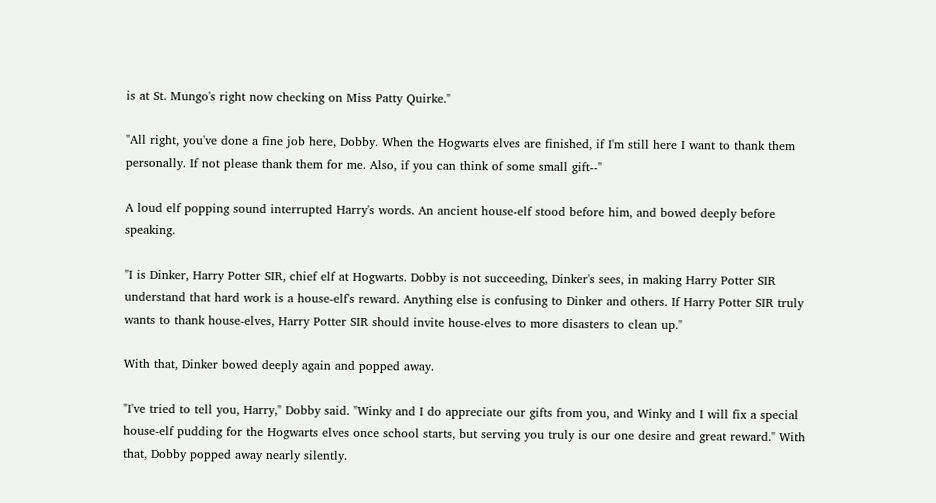is at St. Mungo's right now checking on Miss Patty Quirke."

"All right, you've done a fine job here, Dobby. When the Hogwarts elves are finished, if I'm still here I want to thank them personally. If not please thank them for me. Also, if you can think of some small gift--"

A loud elf popping sound interrupted Harry's words. An ancient house-elf stood before him, and bowed deeply before speaking.

"I is Dinker, Harry Potter SIR, chief elf at Hogwarts. Dobby is not succeeding, Dinker's sees, in making Harry Potter SIR understand that hard work is a house-elf's reward. Anything else is confusing to Dinker and others. If Harry Potter SIR truly wants to thank house-elves, Harry Potter SIR should invite house-elves to more disasters to clean up."

With that, Dinker bowed deeply again and popped away.

"I've tried to tell you, Harry," Dobby said. "Winky and I do appreciate our gifts from you, and Winky and I will fix a special house-elf pudding for the Hogwarts elves once school starts, but serving you truly is our one desire and great reward." With that, Dobby popped away nearly silently.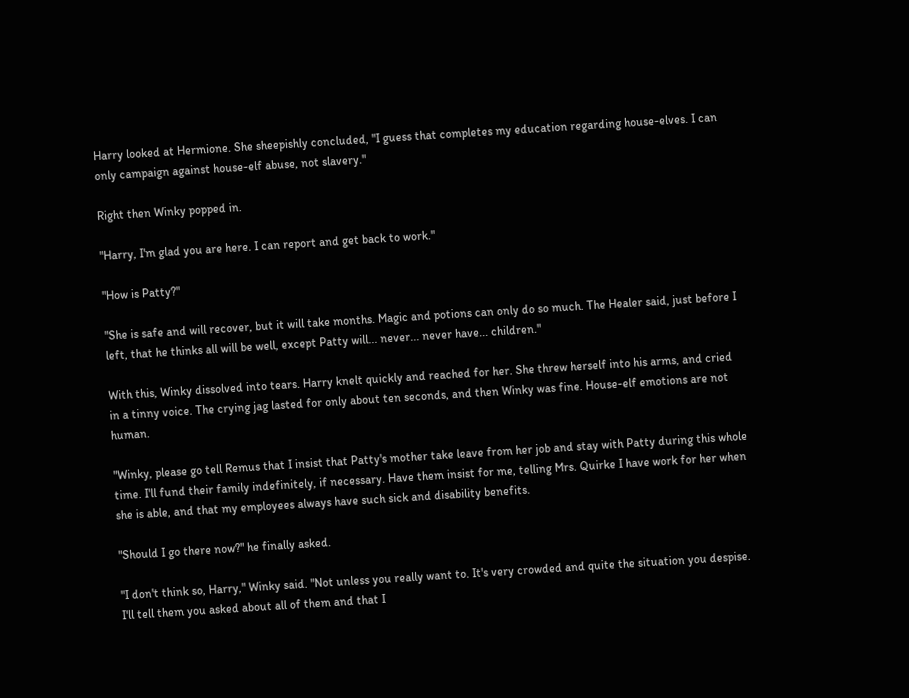Harry looked at Hermione. She sheepishly concluded, "I guess that completes my education regarding house-elves. I can only campaign against house-elf abuse, not slavery."

Right then Winky popped in.

"Harry, I'm glad you are here. I can report and get back to work."

"How is Patty?"

"She is safe and will recover, but it will take months. Magic and potions can only do so much. The Healer said, just before I left, that he thinks all will be well, except Patty will... never... never have... children."

With this, Winky dissolved into tears. Harry knelt quickly and reached for her. She threw herself into his arms, and cried in a tinny voice. The crying jag lasted for only about ten seconds, and then Winky was fine. House-elf emotions are not human.

"Winky, please go tell Remus that I insist that Patty's mother take leave from her job and stay with Patty during this whole time. I'll fund their family indefinitely, if necessary. Have them insist for me, telling Mrs. Quirke I have work for her when she is able, and that my employees always have such sick and disability benefits.

"Should I go there now?" he finally asked.

"I don't think so, Harry," Winky said. "Not unless you really want to. It's very crowded and quite the situation you despise. I'll tell them you asked about all of them and that I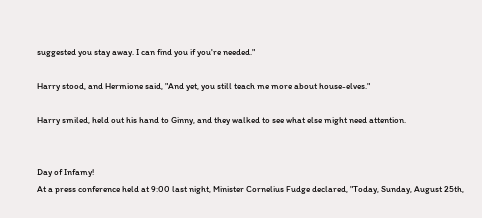suggested you stay away. I can find you if you're needed."

Harry stood, and Hermione said, "And yet, you still teach me more about house-elves."

Harry smiled, held out his hand to Ginny, and they walked to see what else might need attention.


Day of Infamy!
At a press conference held at 9:00 last night, Minister Cornelius Fudge declared, "Today, Sunday, August 25th,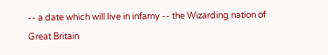-- a date which will live in infamy -- the Wizarding nation of Great Britain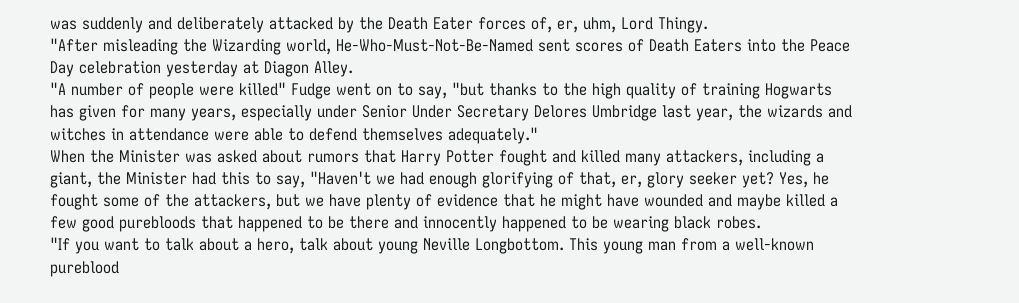was suddenly and deliberately attacked by the Death Eater forces of, er, uhm, Lord Thingy.
"After misleading the Wizarding world, He-Who-Must-Not-Be-Named sent scores of Death Eaters into the Peace Day celebration yesterday at Diagon Alley.
"A number of people were killed" Fudge went on to say, "but thanks to the high quality of training Hogwarts has given for many years, especially under Senior Under Secretary Delores Umbridge last year, the wizards and witches in attendance were able to defend themselves adequately."
When the Minister was asked about rumors that Harry Potter fought and killed many attackers, including a giant, the Minister had this to say, "Haven't we had enough glorifying of that, er, glory seeker yet? Yes, he fought some of the attackers, but we have plenty of evidence that he might have wounded and maybe killed a few good purebloods that happened to be there and innocently happened to be wearing black robes.
"If you want to talk about a hero, talk about young Neville Longbottom. This young man from a well-known pureblood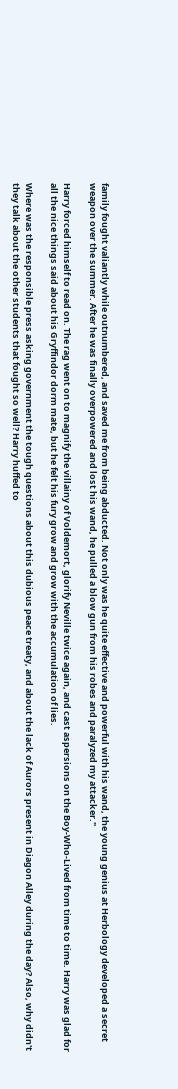family fought valiantly while outnumbered, and saved me from being abducted. Not only was he quite effective and powerful with his wand, the young genius at Herbology developed a secret weapon over the summer. After he was finally overpowered and lost his wand, he pulled a blow gun from his robes and paralyzed my attacker."

Harry forced himself to read on. The rag went on to magnify the villainy of Voldemort, glorify Neville twice again, and cast aspersions on the Boy-Who-Lived from time to time. Harry was glad for all the nice things said about his Gryffindor dorm mate, but he felt his fury grow and grow with the accumulation of lies.

Where was the responsible press asking government the tough questions about this dubious peace treaty, and about the lack of Aurors present in Diagon Alley during the day? Also, why didn't they talk about the other students that fought so well? Harry huffed to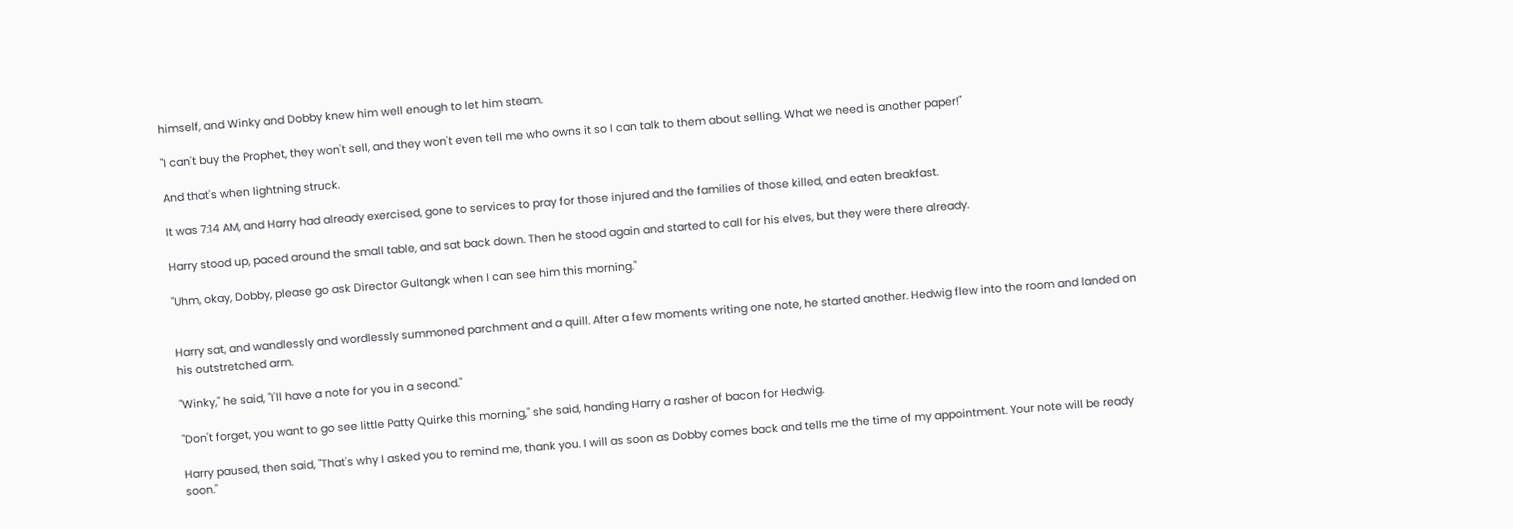himself, and Winky and Dobby knew him well enough to let him steam.

"I can't buy the Prophet, they won't sell, and they won't even tell me who owns it so I can talk to them about selling. What we need is another paper!"

And that's when lightning struck.

It was 7:14 AM, and Harry had already exercised, gone to services to pray for those injured and the families of those killed, and eaten breakfast.

Harry stood up, paced around the small table, and sat back down. Then he stood again and started to call for his elves, but they were there already.

"Uhm, okay, Dobby, please go ask Director Gultangk when I can see him this morning."


Harry sat, and wandlessly and wordlessly summoned parchment and a quill. After a few moments writing one note, he started another. Hedwig flew into the room and landed on his outstretched arm.

"Winky," he said, "I'll have a note for you in a second."

"Don't forget, you want to go see little Patty Quirke this morning," she said, handing Harry a rasher of bacon for Hedwig.

Harry paused, then said, "That's why I asked you to remind me, thank you. I will as soon as Dobby comes back and tells me the time of my appointment. Your note will be ready soon."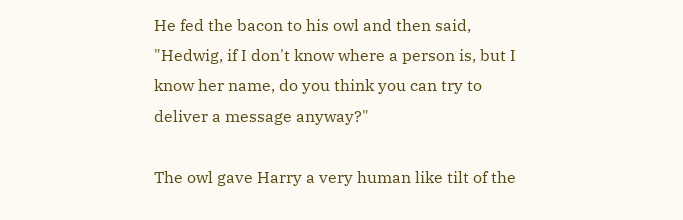He fed the bacon to his owl and then said, "Hedwig, if I don't know where a person is, but I know her name, do you think you can try to deliver a message anyway?"

The owl gave Harry a very human like tilt of the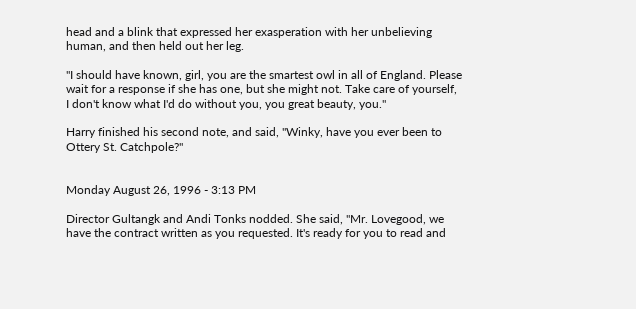head and a blink that expressed her exasperation with her unbelieving human, and then held out her leg.

"I should have known, girl, you are the smartest owl in all of England. Please wait for a response if she has one, but she might not. Take care of yourself, I don't know what I'd do without you, you great beauty, you."

Harry finished his second note, and said, "Winky, have you ever been to Ottery St. Catchpole?"


Monday August 26, 1996 - 3:13 PM

Director Gultangk and Andi Tonks nodded. She said, "Mr. Lovegood, we have the contract written as you requested. It's ready for you to read and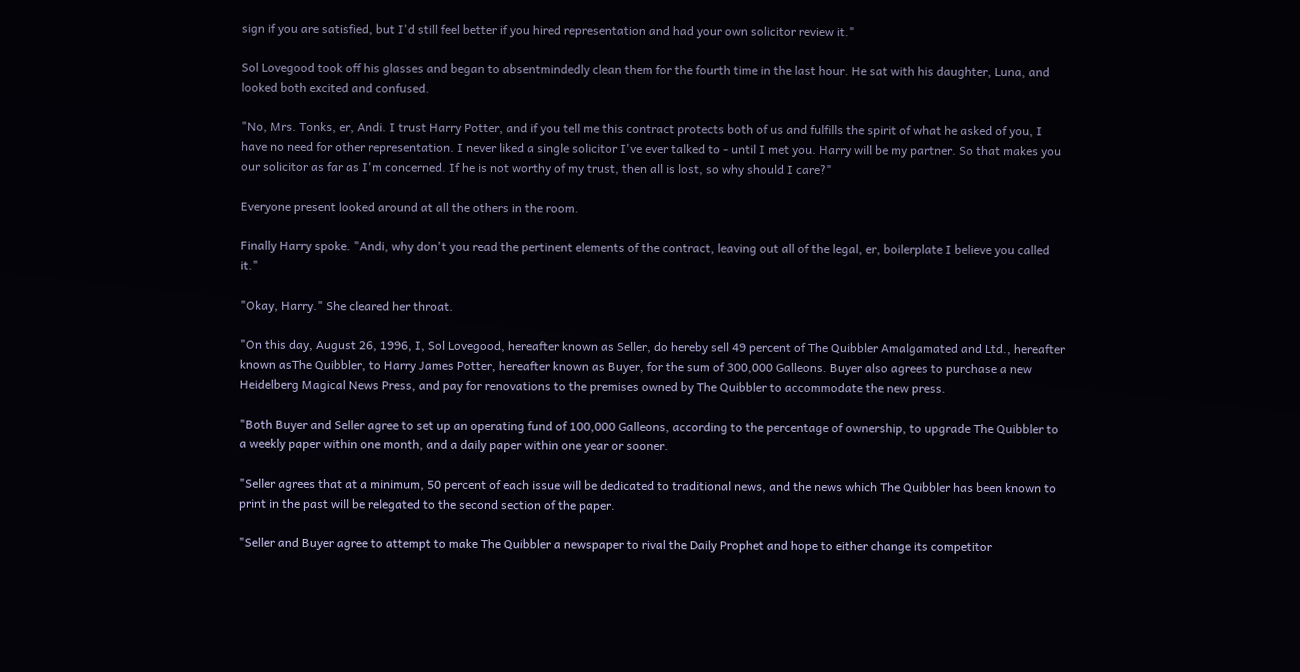sign if you are satisfied, but I'd still feel better if you hired representation and had your own solicitor review it."

Sol Lovegood took off his glasses and began to absentmindedly clean them for the fourth time in the last hour. He sat with his daughter, Luna, and looked both excited and confused.

"No, Mrs. Tonks, er, Andi. I trust Harry Potter, and if you tell me this contract protects both of us and fulfills the spirit of what he asked of you, I have no need for other representation. I never liked a single solicitor I've ever talked to - until I met you. Harry will be my partner. So that makes you our solicitor as far as I'm concerned. If he is not worthy of my trust, then all is lost, so why should I care?"

Everyone present looked around at all the others in the room.

Finally Harry spoke. "Andi, why don't you read the pertinent elements of the contract, leaving out all of the legal, er, boilerplate I believe you called it."

"Okay, Harry." She cleared her throat.

"On this day, August 26, 1996, I, Sol Lovegood, hereafter known as Seller, do hereby sell 49 percent of The Quibbler Amalgamated and Ltd., hereafter known asThe Quibbler, to Harry James Potter, hereafter known as Buyer, for the sum of 300,000 Galleons. Buyer also agrees to purchase a new Heidelberg Magical News Press, and pay for renovations to the premises owned by The Quibbler to accommodate the new press.

"Both Buyer and Seller agree to set up an operating fund of 100,000 Galleons, according to the percentage of ownership, to upgrade The Quibbler to a weekly paper within one month, and a daily paper within one year or sooner.

"Seller agrees that at a minimum, 50 percent of each issue will be dedicated to traditional news, and the news which The Quibbler has been known to print in the past will be relegated to the second section of the paper.

"Seller and Buyer agree to attempt to make The Quibbler a newspaper to rival the Daily Prophet and hope to either change its competitor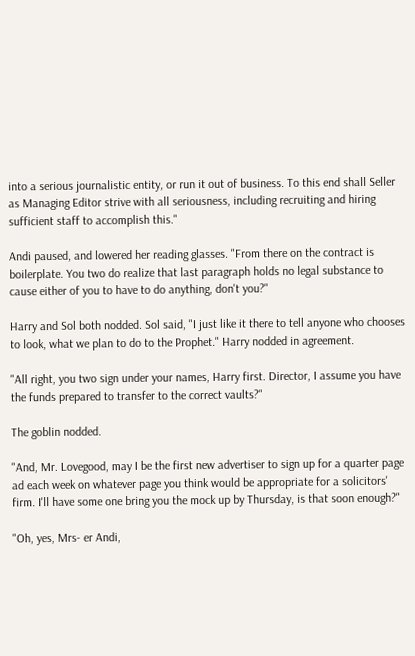into a serious journalistic entity, or run it out of business. To this end shall Seller as Managing Editor strive with all seriousness, including recruiting and hiring sufficient staff to accomplish this."

Andi paused, and lowered her reading glasses. "From there on the contract is boilerplate. You two do realize that last paragraph holds no legal substance to cause either of you to have to do anything, don't you?"

Harry and Sol both nodded. Sol said, "I just like it there to tell anyone who chooses to look, what we plan to do to the Prophet." Harry nodded in agreement.

"All right, you two sign under your names, Harry first. Director, I assume you have the funds prepared to transfer to the correct vaults?"

The goblin nodded.

"And, Mr. Lovegood, may I be the first new advertiser to sign up for a quarter page ad each week on whatever page you think would be appropriate for a solicitors' firm. I'll have some one bring you the mock up by Thursday, is that soon enough?"

"Oh, yes, Mrs- er Andi,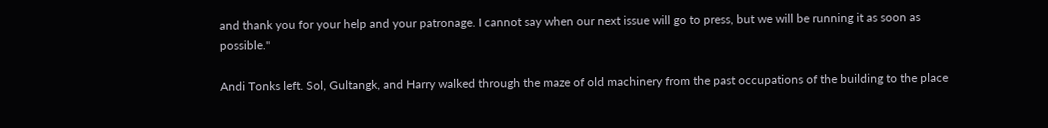and thank you for your help and your patronage. I cannot say when our next issue will go to press, but we will be running it as soon as possible."

Andi Tonks left. Sol, Gultangk, and Harry walked through the maze of old machinery from the past occupations of the building to the place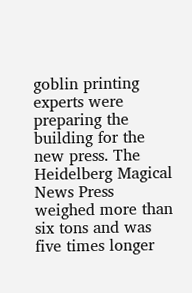goblin printing experts were preparing the building for the new press. The Heidelberg Magical News Press weighed more than six tons and was five times longer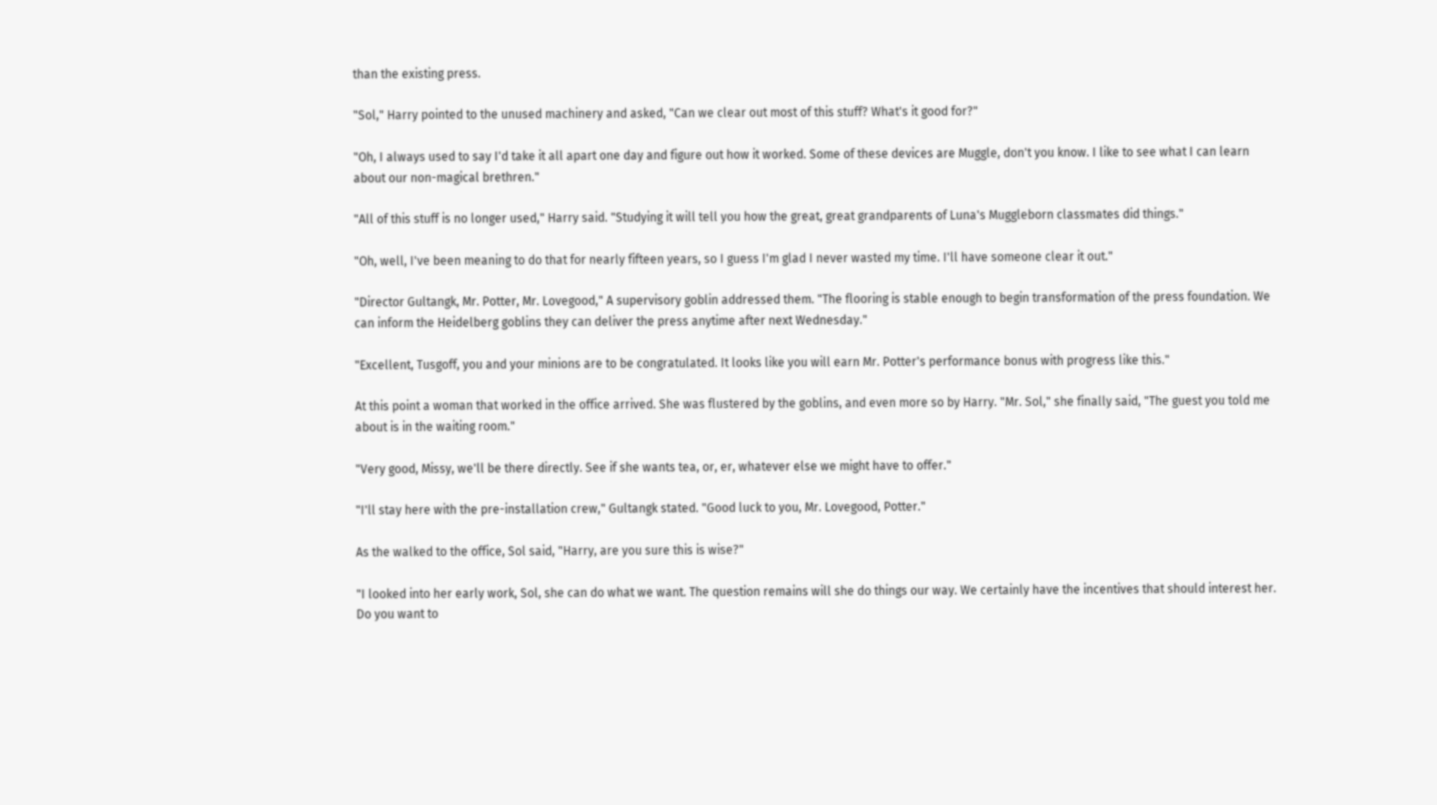than the existing press.

"Sol," Harry pointed to the unused machinery and asked, "Can we clear out most of this stuff? What's it good for?"

"Oh, I always used to say I'd take it all apart one day and figure out how it worked. Some of these devices are Muggle, don't you know. I like to see what I can learn about our non-magical brethren."

"All of this stuff is no longer used," Harry said. "Studying it will tell you how the great, great grandparents of Luna's Muggleborn classmates did things."

"Oh, well, I've been meaning to do that for nearly fifteen years, so I guess I'm glad I never wasted my time. I'll have someone clear it out."

"Director Gultangk, Mr. Potter, Mr. Lovegood," A supervisory goblin addressed them. "The flooring is stable enough to begin transformation of the press foundation. We can inform the Heidelberg goblins they can deliver the press anytime after next Wednesday."

"Excellent, Tusgoff, you and your minions are to be congratulated. It looks like you will earn Mr. Potter's performance bonus with progress like this."

At this point a woman that worked in the office arrived. She was flustered by the goblins, and even more so by Harry. "Mr. Sol," she finally said, "The guest you told me about is in the waiting room."

"Very good, Missy, we'll be there directly. See if she wants tea, or, er, whatever else we might have to offer."

"I'll stay here with the pre-installation crew," Gultangk stated. "Good luck to you, Mr. Lovegood, Potter."

As the walked to the office, Sol said, "Harry, are you sure this is wise?"

"I looked into her early work, Sol, she can do what we want. The question remains will she do things our way. We certainly have the incentives that should interest her. Do you want to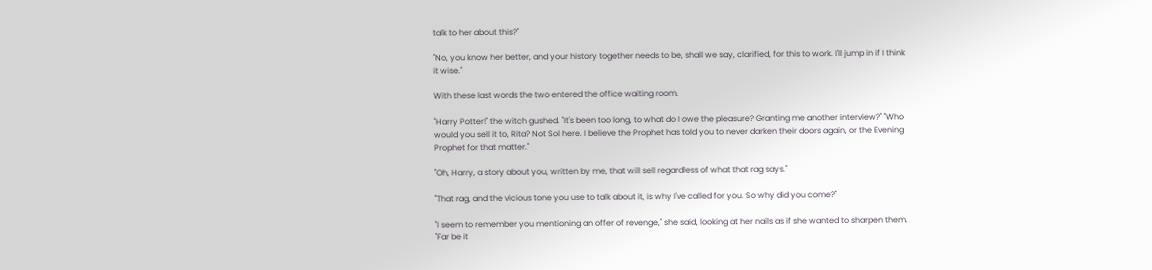talk to her about this?"

"No, you know her better, and your history together needs to be, shall we say, clarified, for this to work. I'll jump in if I think it wise."

With these last words the two entered the office waiting room.

"Harry Potter!" the witch gushed. "It's been too long, to what do I owe the pleasure? Granting me another interview?" "Who would you sell it to, Rita? Not Sol here. I believe the Prophet has told you to never darken their doors again, or the Evening Prophet for that matter."

"Oh, Harry, a story about you, written by me, that will sell regardless of what that rag says."

"That rag, and the vicious tone you use to talk about it, is why I've called for you. So why did you come?"

"I seem to remember you mentioning an offer of revenge," she said, looking at her nails as if she wanted to sharpen them. "Far be it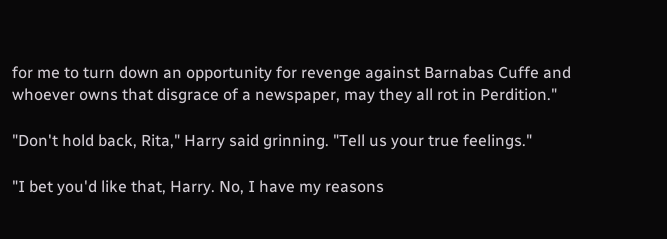for me to turn down an opportunity for revenge against Barnabas Cuffe and whoever owns that disgrace of a newspaper, may they all rot in Perdition."

"Don't hold back, Rita," Harry said grinning. "Tell us your true feelings."

"I bet you'd like that, Harry. No, I have my reasons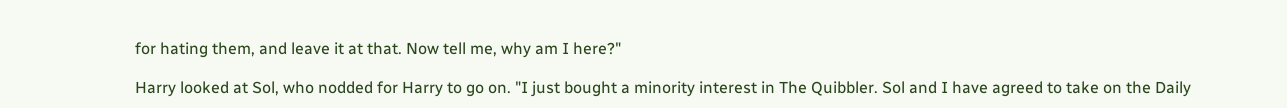for hating them, and leave it at that. Now tell me, why am I here?"

Harry looked at Sol, who nodded for Harry to go on. "I just bought a minority interest in The Quibbler. Sol and I have agreed to take on the Daily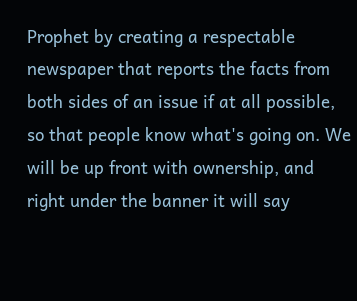Prophet by creating a respectable newspaper that reports the facts from both sides of an issue if at all possible, so that people know what's going on. We will be up front with ownership, and right under the banner it will say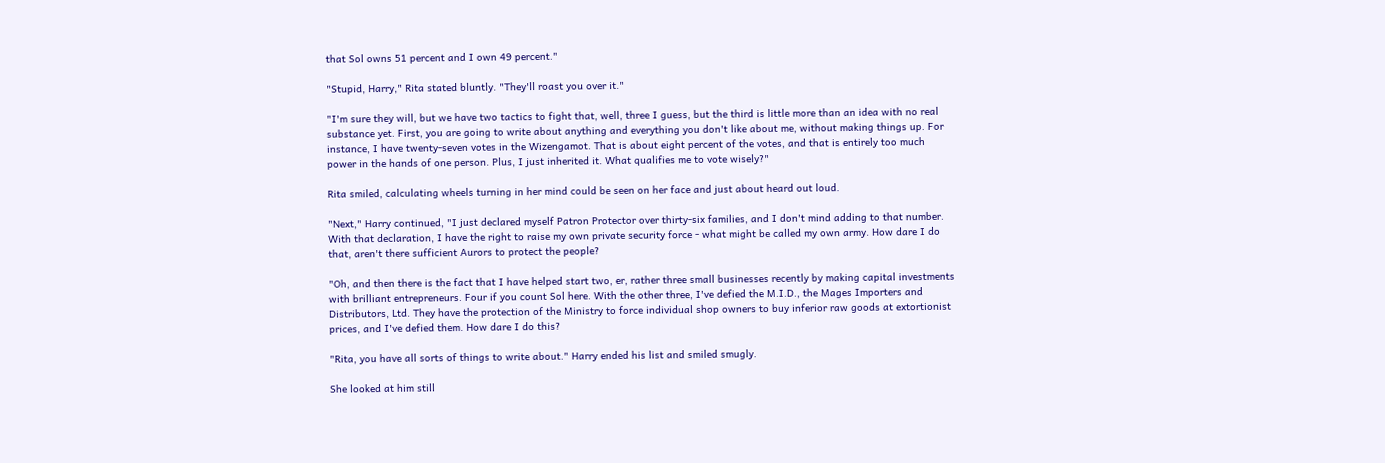that Sol owns 51 percent and I own 49 percent."

"Stupid, Harry," Rita stated bluntly. "They'll roast you over it."

"I'm sure they will, but we have two tactics to fight that, well, three I guess, but the third is little more than an idea with no real substance yet. First, you are going to write about anything and everything you don't like about me, without making things up. For instance, I have twenty-seven votes in the Wizengamot. That is about eight percent of the votes, and that is entirely too much power in the hands of one person. Plus, I just inherited it. What qualifies me to vote wisely?"

Rita smiled, calculating wheels turning in her mind could be seen on her face and just about heard out loud.

"Next," Harry continued, "I just declared myself Patron Protector over thirty-six families, and I don't mind adding to that number. With that declaration, I have the right to raise my own private security force - what might be called my own army. How dare I do that, aren't there sufficient Aurors to protect the people?

"Oh, and then there is the fact that I have helped start two, er, rather three small businesses recently by making capital investments with brilliant entrepreneurs. Four if you count Sol here. With the other three, I've defied the M.I.D., the Mages Importers and Distributors, Ltd. They have the protection of the Ministry to force individual shop owners to buy inferior raw goods at extortionist prices, and I've defied them. How dare I do this?

"Rita, you have all sorts of things to write about." Harry ended his list and smiled smugly.

She looked at him still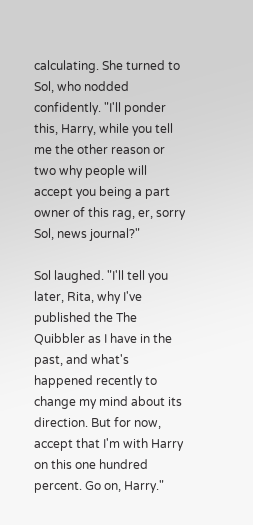calculating. She turned to Sol, who nodded confidently. "I'll ponder this, Harry, while you tell me the other reason or two why people will accept you being a part owner of this rag, er, sorry Sol, news journal?"

Sol laughed. "I'll tell you later, Rita, why I've published the The Quibbler as I have in the past, and what's happened recently to change my mind about its direction. But for now, accept that I'm with Harry on this one hundred percent. Go on, Harry."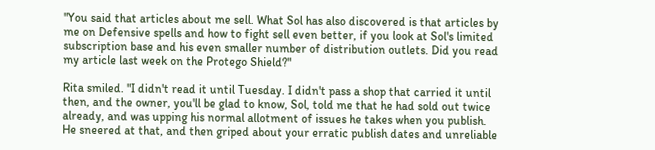"You said that articles about me sell. What Sol has also discovered is that articles by me on Defensive spells and how to fight sell even better, if you look at Sol's limited subscription base and his even smaller number of distribution outlets. Did you read my article last week on the Protego Shield?"

Rita smiled. "I didn't read it until Tuesday. I didn't pass a shop that carried it until then, and the owner, you'll be glad to know, Sol, told me that he had sold out twice already, and was upping his normal allotment of issues he takes when you publish. He sneered at that, and then griped about your erratic publish dates and unreliable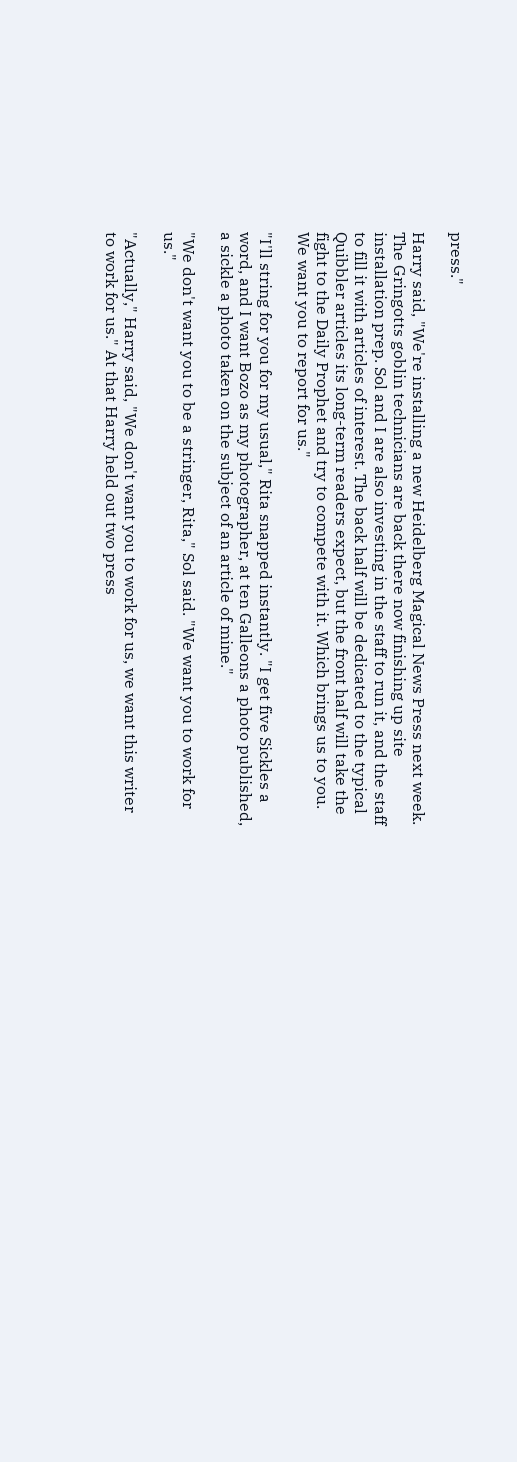press."

Harry said, "We're installing a new Heidelberg Magical News Press next week. The Gringotts goblin technicians are back there now finishing up site installation prep. Sol and I are also investing in the staff to run it, and the staff to fill it with articles of interest. The back half will be dedicated to the typical Quibbler articles its long-term readers expect, but the front half will take the fight to the Daily Prophet and try to compete with it. Which brings us to you. We want you to report for us."

"I'll string for you for my usual," Rita snapped instantly. "I get five Sickles a word, and I want Bozo as my photographer, at ten Galleons a photo published, a sickle a photo taken on the subject of an article of mine."

"We don't want you to be a stringer, Rita," Sol said. "We want you to work for us."

"Actually," Harry said, "We don't want you to work for us, we want this writer to work for us." At that Harry held out two press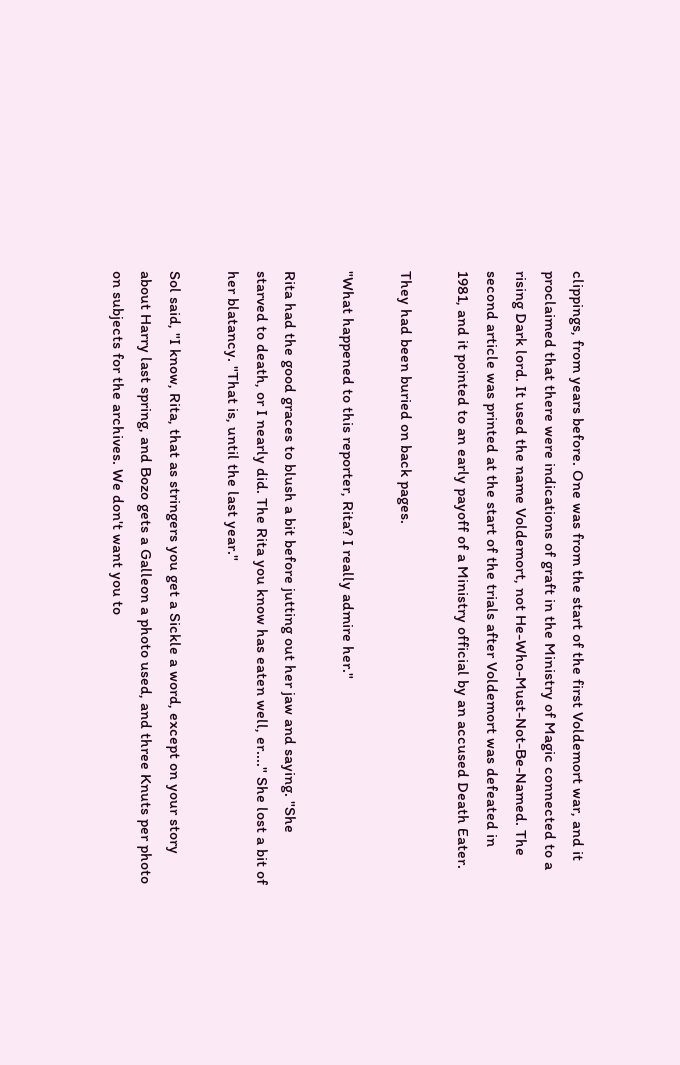clippings, from years before. One was from the start of the first Voldemort war, and it proclaimed that there were indications of graft in the Ministry of Magic connected to a rising Dark lord. It used the name Voldemort, not He-Who-Must-Not-Be-Named. The second article was printed at the start of the trials after Voldemort was defeated in 1981, and it pointed to an early payoff of a Ministry official by an accused Death Eater.

They had been buried on back pages.

"What happened to this reporter, Rita? I really admire her."

Rita had the good graces to blush a bit before jutting out her jaw and saying. "She starved to death, or I nearly did. The Rita you know has eaten well, er...." She lost a bit of her blatancy. "That is, until the last year."

Sol said, "I know, Rita, that as stringers you get a Sickle a word, except on your story about Harry last spring, and Bozo gets a Galleon a photo used, and three Knuts per photo on subjects for the archives. We don't want you to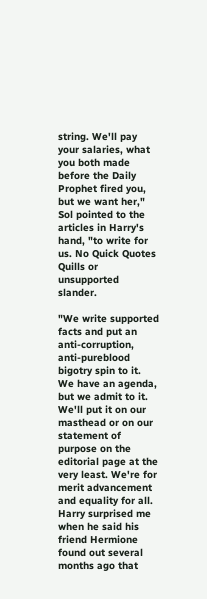string. We'll pay your salaries, what you both made before the Daily Prophet fired you, but we want her," Sol pointed to the articles in Harry's hand, "to write for us. No Quick Quotes Quills or unsupported slander.

"We write supported facts and put an anti-corruption, anti-pureblood bigotry spin to it. We have an agenda, but we admit to it. We'll put it on our masthead or on our statement of purpose on the editorial page at the very least. We're for merit advancement and equality for all. Harry surprised me when he said his friend Hermione found out several months ago that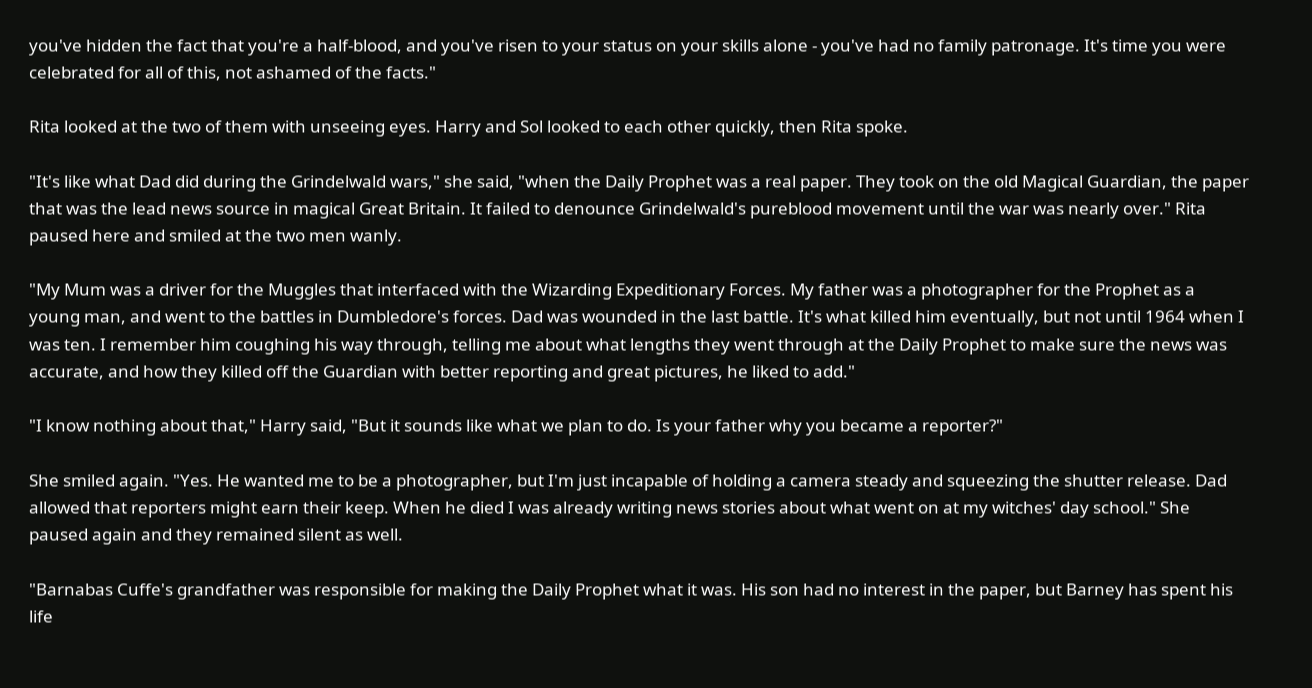you've hidden the fact that you're a half-blood, and you've risen to your status on your skills alone - you've had no family patronage. It's time you were celebrated for all of this, not ashamed of the facts."

Rita looked at the two of them with unseeing eyes. Harry and Sol looked to each other quickly, then Rita spoke.

"It's like what Dad did during the Grindelwald wars," she said, "when the Daily Prophet was a real paper. They took on the old Magical Guardian, the paper that was the lead news source in magical Great Britain. It failed to denounce Grindelwald's pureblood movement until the war was nearly over." Rita paused here and smiled at the two men wanly.

"My Mum was a driver for the Muggles that interfaced with the Wizarding Expeditionary Forces. My father was a photographer for the Prophet as a young man, and went to the battles in Dumbledore's forces. Dad was wounded in the last battle. It's what killed him eventually, but not until 1964 when I was ten. I remember him coughing his way through, telling me about what lengths they went through at the Daily Prophet to make sure the news was accurate, and how they killed off the Guardian with better reporting and great pictures, he liked to add."

"I know nothing about that," Harry said, "But it sounds like what we plan to do. Is your father why you became a reporter?"

She smiled again. "Yes. He wanted me to be a photographer, but I'm just incapable of holding a camera steady and squeezing the shutter release. Dad allowed that reporters might earn their keep. When he died I was already writing news stories about what went on at my witches' day school." She paused again and they remained silent as well.

"Barnabas Cuffe's grandfather was responsible for making the Daily Prophet what it was. His son had no interest in the paper, but Barney has spent his life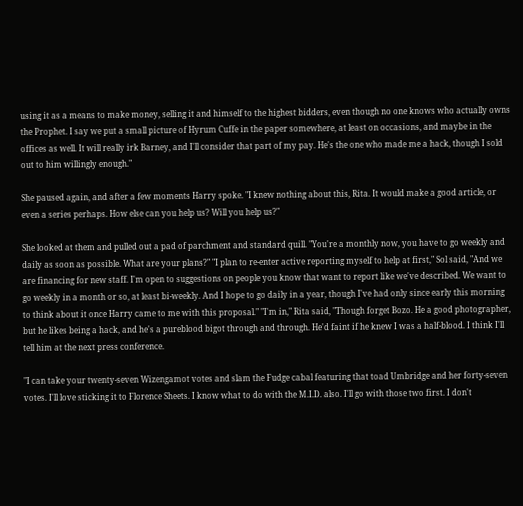using it as a means to make money, selling it and himself to the highest bidders, even though no one knows who actually owns the Prophet. I say we put a small picture of Hyrum Cuffe in the paper somewhere, at least on occasions, and maybe in the offices as well. It will really irk Barney, and I'll consider that part of my pay. He's the one who made me a hack, though I sold out to him willingly enough."

She paused again, and after a few moments Harry spoke. "I knew nothing about this, Rita. It would make a good article, or even a series perhaps. How else can you help us? Will you help us?"

She looked at them and pulled out a pad of parchment and standard quill. "You're a monthly now, you have to go weekly and daily as soon as possible. What are your plans?" "I plan to re-enter active reporting myself to help at first," Sol said, "And we are financing for new staff. I'm open to suggestions on people you know that want to report like we've described. We want to go weekly in a month or so, at least bi-weekly. And I hope to go daily in a year, though I've had only since early this morning to think about it once Harry came to me with this proposal." "I'm in," Rita said, "Though forget Bozo. He a good photographer, but he likes being a hack, and he's a pureblood bigot through and through. He'd faint if he knew I was a half-blood. I think I'll tell him at the next press conference.

"I can take your twenty-seven Wizengamot votes and slam the Fudge cabal featuring that toad Umbridge and her forty-seven votes. I'll love sticking it to Florence Sheets. I know what to do with the M.I.D. also. I'll go with those two first. I don't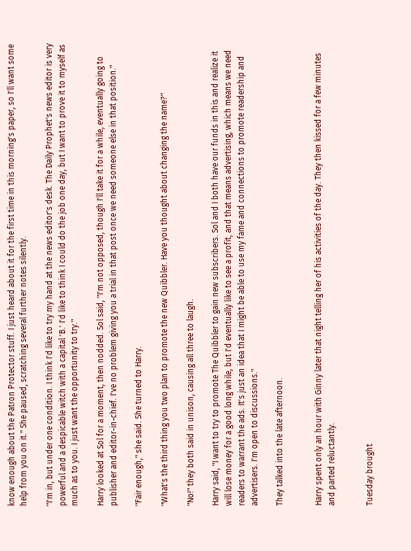know enough about the Patron Protector stuff. I just heard about it for the first time in this morning's paper, so I'll want some help from you on it." She paused, scratching several further notes silently.

"I'm in, but under one condition. I think I'd like to try my hand at the news editor's desk. The Daily Prophet's news editor is very powerful and a despicable witch with a capital 'B.' I'd like to think I could do the job one day, but I want to prove it to myself as much as to you. I just want the opportunity to try."

Harry looked at Sol for a moment, then nodded. Sol said, "I'm not opposed, though I'll take it for a while, eventually going to publisher and editor-in-chief. I've no problem giving you a trial in that post once we need someone else in that position."

"Fair enough," she said. She turned to Harry.

"What's the third thing you two plan to promote the new Quibbler. Have you thought about changing the name?"

"No!" they both said in unison, causing all three to laugh.

Harry said, "I want to try to promote The Quibbler to gain new subscribers. Sol and I both have our funds in this and realize it will lose money for a good long while, but I'd eventually like to see a profit, and that means advertising, which means we need readers to warrant the ads. It's just an idea that I might be able to use my fame and connections to promote readership and advertisers. I'm open to discussions."

They talked into the late afternoon.


Harry spent only an hour with Ginny later that night telling her of his activities of the day. They then kissed for a few minutes and parted reluctantly.


Tuesday brought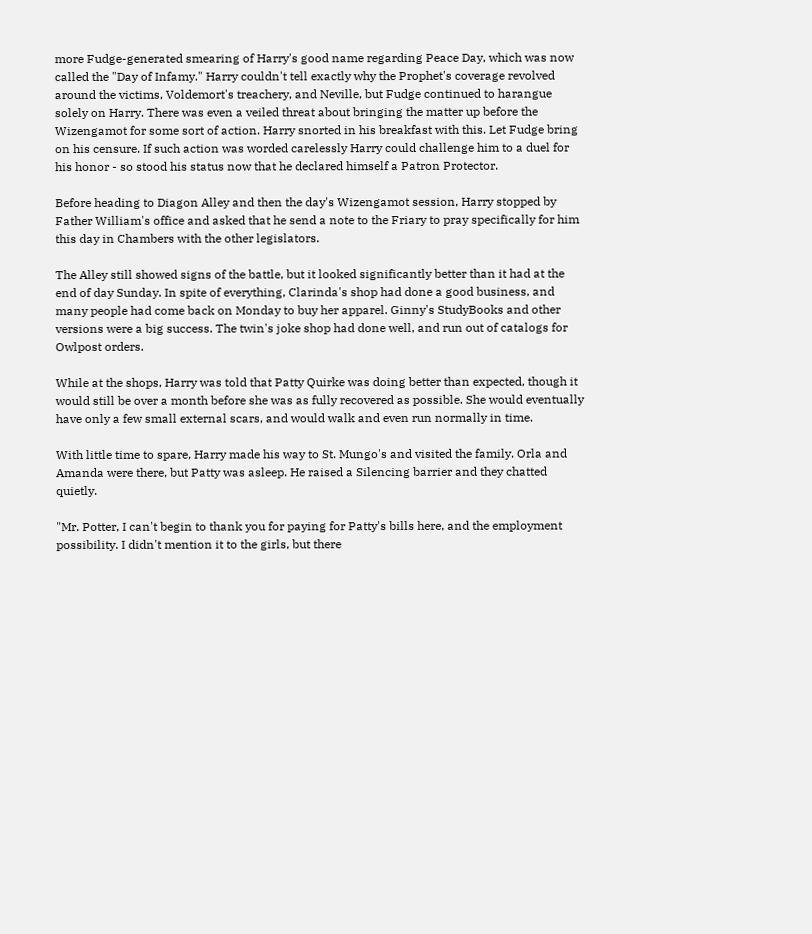more Fudge-generated smearing of Harry's good name regarding Peace Day, which was now called the "Day of Infamy." Harry couldn't tell exactly why the Prophet's coverage revolved around the victims, Voldemort's treachery, and Neville, but Fudge continued to harangue solely on Harry. There was even a veiled threat about bringing the matter up before the Wizengamot for some sort of action. Harry snorted in his breakfast with this. Let Fudge bring on his censure. If such action was worded carelessly Harry could challenge him to a duel for his honor - so stood his status now that he declared himself a Patron Protector.

Before heading to Diagon Alley and then the day's Wizengamot session, Harry stopped by Father William's office and asked that he send a note to the Friary to pray specifically for him this day in Chambers with the other legislators.

The Alley still showed signs of the battle, but it looked significantly better than it had at the end of day Sunday. In spite of everything, Clarinda's shop had done a good business, and many people had come back on Monday to buy her apparel. Ginny's StudyBooks and other versions were a big success. The twin's joke shop had done well, and run out of catalogs for Owlpost orders.

While at the shops, Harry was told that Patty Quirke was doing better than expected, though it would still be over a month before she was as fully recovered as possible. She would eventually have only a few small external scars, and would walk and even run normally in time.

With little time to spare, Harry made his way to St. Mungo's and visited the family. Orla and Amanda were there, but Patty was asleep. He raised a Silencing barrier and they chatted quietly.

"Mr. Potter, I can't begin to thank you for paying for Patty's bills here, and the employment possibility. I didn't mention it to the girls, but there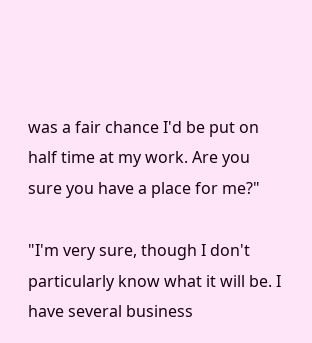was a fair chance I'd be put on half time at my work. Are you sure you have a place for me?"

"I'm very sure, though I don't particularly know what it will be. I have several business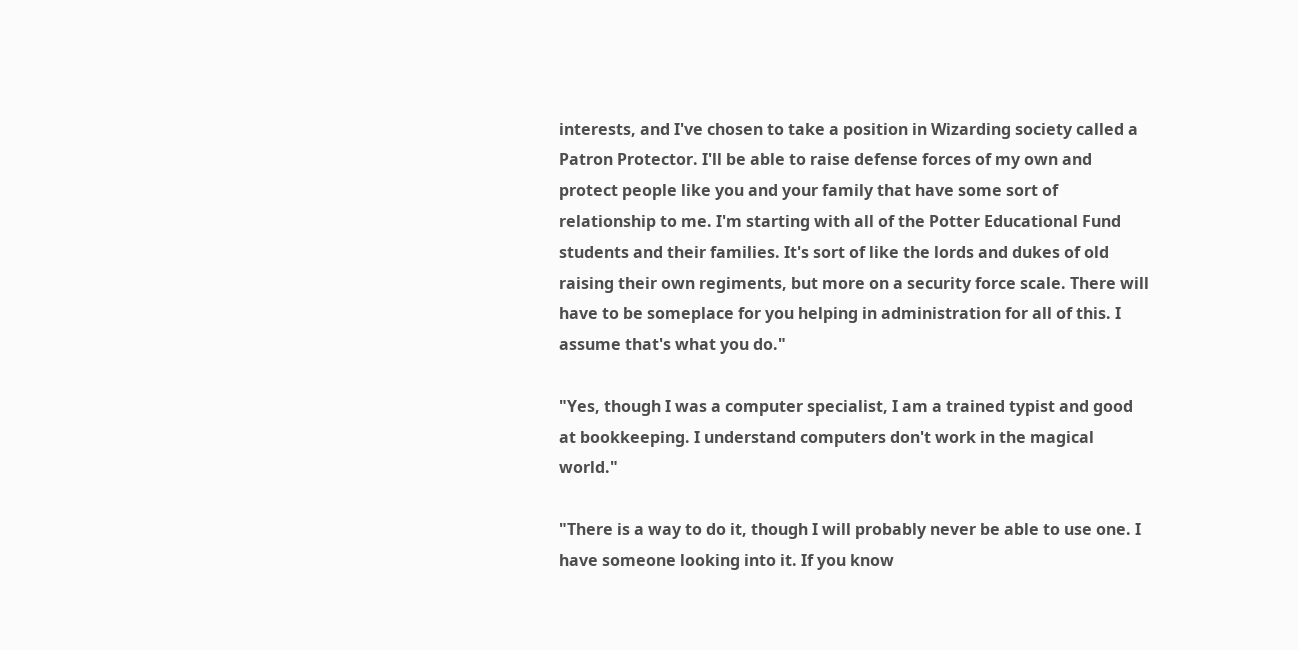interests, and I've chosen to take a position in Wizarding society called a Patron Protector. I'll be able to raise defense forces of my own and protect people like you and your family that have some sort of relationship to me. I'm starting with all of the Potter Educational Fund students and their families. It's sort of like the lords and dukes of old raising their own regiments, but more on a security force scale. There will have to be someplace for you helping in administration for all of this. I assume that's what you do."

"Yes, though I was a computer specialist, I am a trained typist and good at bookkeeping. I understand computers don't work in the magical world."

"There is a way to do it, though I will probably never be able to use one. I have someone looking into it. If you know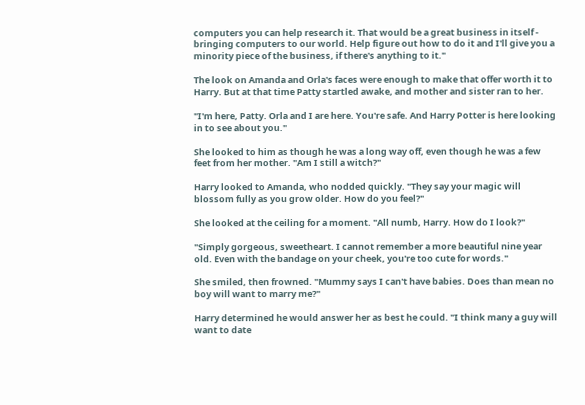computers you can help research it. That would be a great business in itself - bringing computers to our world. Help figure out how to do it and I'll give you a minority piece of the business, if there's anything to it."

The look on Amanda and Orla's faces were enough to make that offer worth it to Harry. But at that time Patty startled awake, and mother and sister ran to her.

"I'm here, Patty. Orla and I are here. You're safe. And Harry Potter is here looking in to see about you."

She looked to him as though he was a long way off, even though he was a few feet from her mother. "Am I still a witch?"

Harry looked to Amanda, who nodded quickly. "They say your magic will blossom fully as you grow older. How do you feel?"

She looked at the ceiling for a moment. "All numb, Harry. How do I look?"

"Simply gorgeous, sweetheart. I cannot remember a more beautiful nine year old. Even with the bandage on your cheek, you're too cute for words."

She smiled, then frowned. "Mummy says I can't have babies. Does than mean no boy will want to marry me?"

Harry determined he would answer her as best he could. "I think many a guy will want to date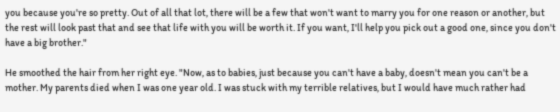you because you're so pretty. Out of all that lot, there will be a few that won't want to marry you for one reason or another, but the rest will look past that and see that life with you will be worth it. If you want, I'll help you pick out a good one, since you don't have a big brother."

He smoothed the hair from her right eye. "Now, as to babies, just because you can't have a baby, doesn't mean you can't be a mother. My parents died when I was one year old. I was stuck with my terrible relatives, but I would have much rather had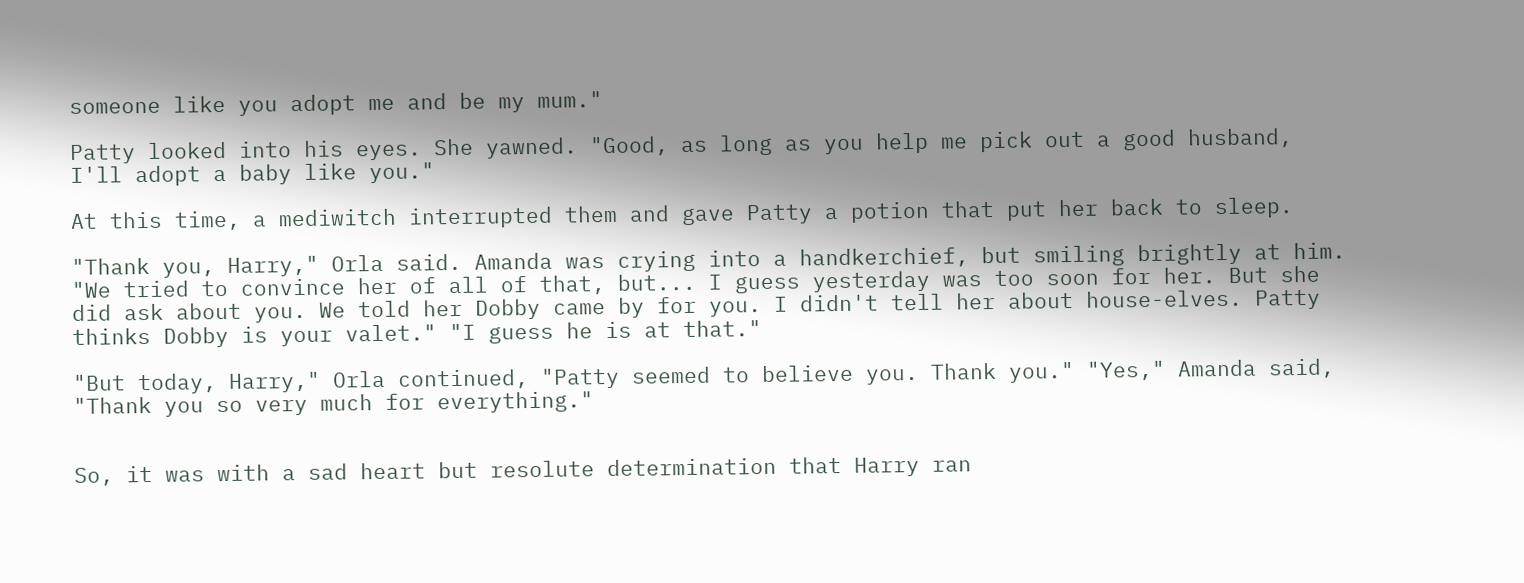someone like you adopt me and be my mum."

Patty looked into his eyes. She yawned. "Good, as long as you help me pick out a good husband, I'll adopt a baby like you."

At this time, a mediwitch interrupted them and gave Patty a potion that put her back to sleep.

"Thank you, Harry," Orla said. Amanda was crying into a handkerchief, but smiling brightly at him. "We tried to convince her of all of that, but... I guess yesterday was too soon for her. But she did ask about you. We told her Dobby came by for you. I didn't tell her about house-elves. Patty thinks Dobby is your valet." "I guess he is at that."

"But today, Harry," Orla continued, "Patty seemed to believe you. Thank you." "Yes," Amanda said, "Thank you so very much for everything."


So, it was with a sad heart but resolute determination that Harry ran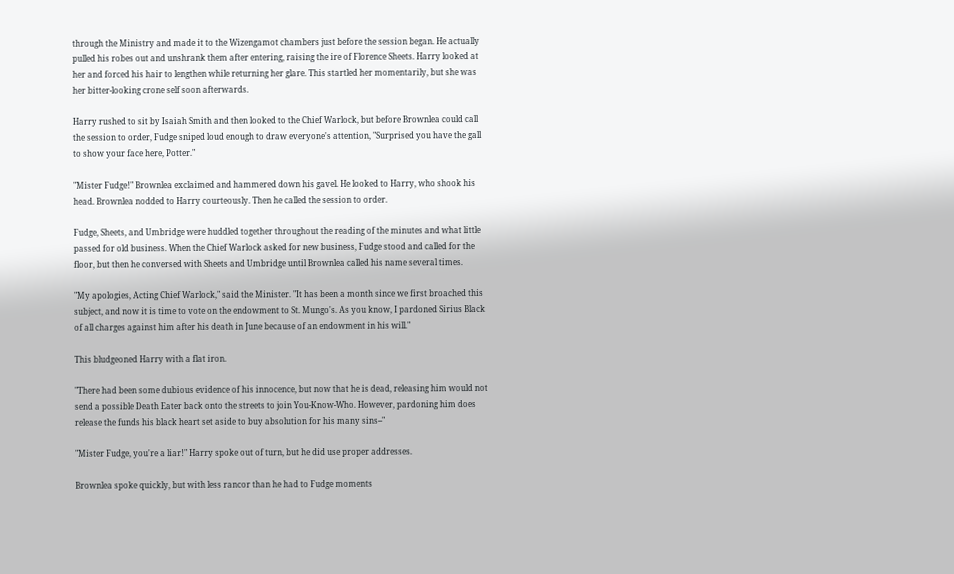through the Ministry and made it to the Wizengamot chambers just before the session began. He actually pulled his robes out and unshrank them after entering, raising the ire of Florence Sheets. Harry looked at her and forced his hair to lengthen while returning her glare. This startled her momentarily, but she was her bitter-looking crone self soon afterwards.

Harry rushed to sit by Isaiah Smith and then looked to the Chief Warlock, but before Brownlea could call the session to order, Fudge sniped loud enough to draw everyone's attention, "Surprised you have the gall to show your face here, Potter."

"Mister Fudge!" Brownlea exclaimed and hammered down his gavel. He looked to Harry, who shook his head. Brownlea nodded to Harry courteously. Then he called the session to order.

Fudge, Sheets, and Umbridge were huddled together throughout the reading of the minutes and what little passed for old business. When the Chief Warlock asked for new business, Fudge stood and called for the floor, but then he conversed with Sheets and Umbridge until Brownlea called his name several times.

"My apologies, Acting Chief Warlock," said the Minister. "It has been a month since we first broached this subject, and now it is time to vote on the endowment to St. Mungo's. As you know, I pardoned Sirius Black of all charges against him after his death in June because of an endowment in his will."

This bludgeoned Harry with a flat iron.

"There had been some dubious evidence of his innocence, but now that he is dead, releasing him would not send a possible Death Eater back onto the streets to join You-Know-Who. However, pardoning him does release the funds his black heart set aside to buy absolution for his many sins--"

"Mister Fudge, you're a liar!" Harry spoke out of turn, but he did use proper addresses.

Brownlea spoke quickly, but with less rancor than he had to Fudge moments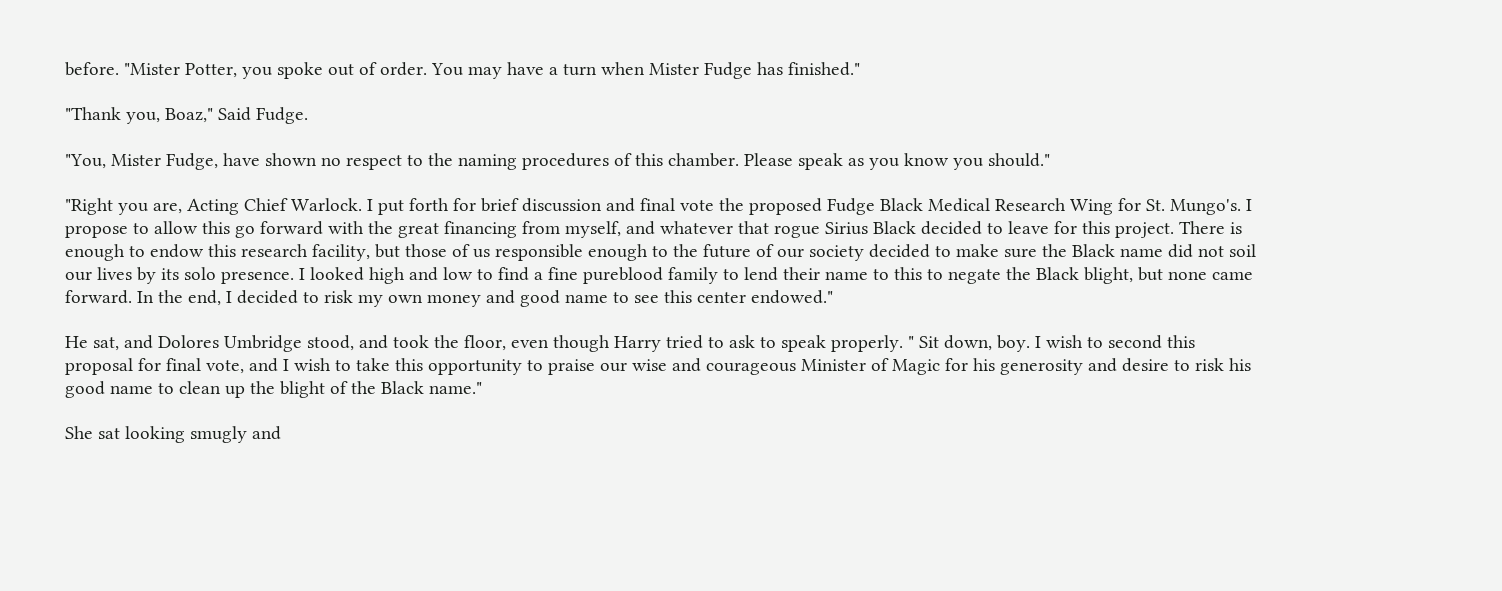before. "Mister Potter, you spoke out of order. You may have a turn when Mister Fudge has finished."

"Thank you, Boaz," Said Fudge.

"You, Mister Fudge, have shown no respect to the naming procedures of this chamber. Please speak as you know you should."

"Right you are, Acting Chief Warlock. I put forth for brief discussion and final vote the proposed Fudge Black Medical Research Wing for St. Mungo's. I propose to allow this go forward with the great financing from myself, and whatever that rogue Sirius Black decided to leave for this project. There is enough to endow this research facility, but those of us responsible enough to the future of our society decided to make sure the Black name did not soil our lives by its solo presence. I looked high and low to find a fine pureblood family to lend their name to this to negate the Black blight, but none came forward. In the end, I decided to risk my own money and good name to see this center endowed."

He sat, and Dolores Umbridge stood, and took the floor, even though Harry tried to ask to speak properly. " Sit down, boy. I wish to second this proposal for final vote, and I wish to take this opportunity to praise our wise and courageous Minister of Magic for his generosity and desire to risk his good name to clean up the blight of the Black name."

She sat looking smugly and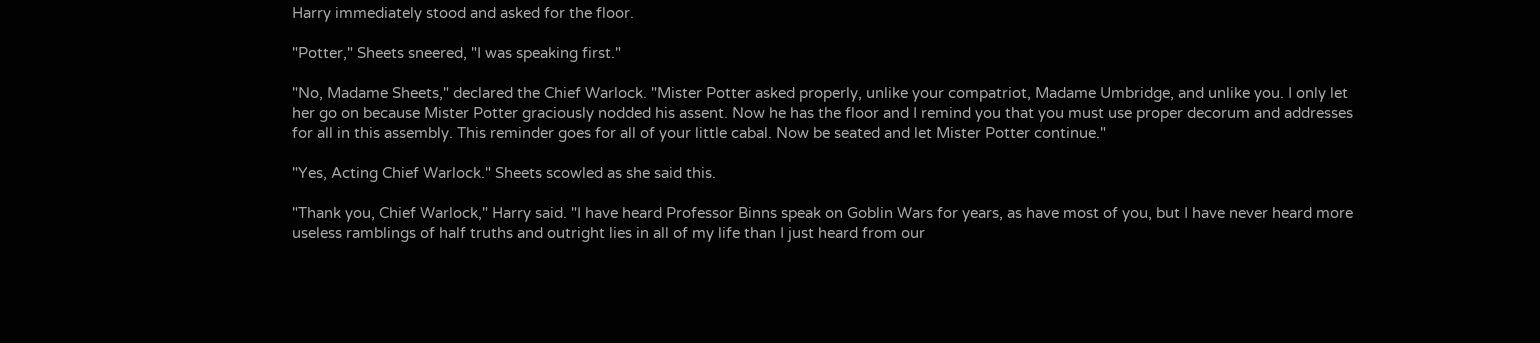Harry immediately stood and asked for the floor.

"Potter," Sheets sneered, "I was speaking first."

"No, Madame Sheets," declared the Chief Warlock. "Mister Potter asked properly, unlike your compatriot, Madame Umbridge, and unlike you. I only let her go on because Mister Potter graciously nodded his assent. Now he has the floor and I remind you that you must use proper decorum and addresses for all in this assembly. This reminder goes for all of your little cabal. Now be seated and let Mister Potter continue."

"Yes, Acting Chief Warlock." Sheets scowled as she said this.

"Thank you, Chief Warlock," Harry said. "I have heard Professor Binns speak on Goblin Wars for years, as have most of you, but I have never heard more useless ramblings of half truths and outright lies in all of my life than I just heard from our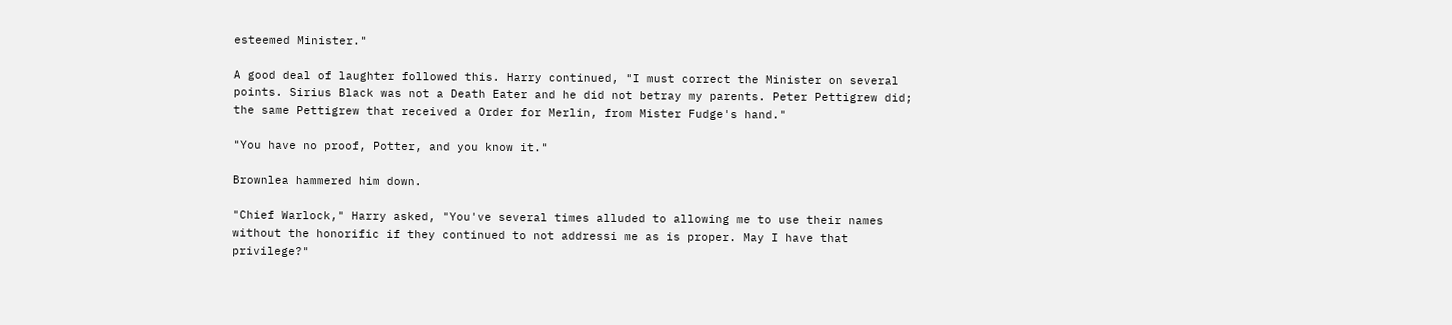esteemed Minister."

A good deal of laughter followed this. Harry continued, "I must correct the Minister on several points. Sirius Black was not a Death Eater and he did not betray my parents. Peter Pettigrew did; the same Pettigrew that received a Order for Merlin, from Mister Fudge's hand."

"You have no proof, Potter, and you know it."

Brownlea hammered him down.

"Chief Warlock," Harry asked, "You've several times alluded to allowing me to use their names without the honorific if they continued to not addressi me as is proper. May I have that privilege?"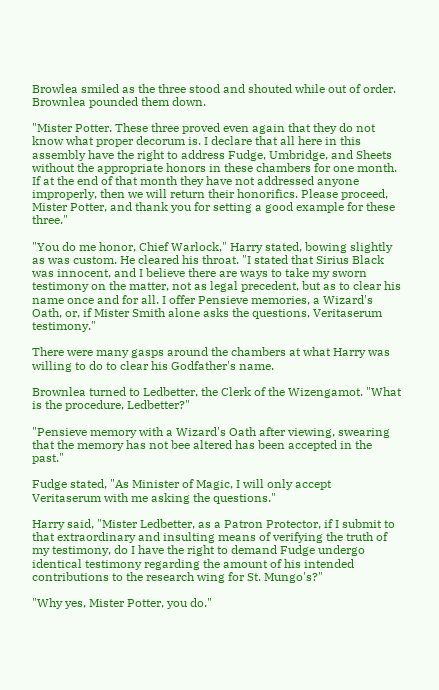Browlea smiled as the three stood and shouted while out of order. Brownlea pounded them down.

"Mister Potter. These three proved even again that they do not know what proper decorum is. I declare that all here in this assembly have the right to address Fudge, Umbridge, and Sheets without the appropriate honors in these chambers for one month. If at the end of that month they have not addressed anyone improperly, then we will return their honorifics. Please proceed, Mister Potter, and thank you for setting a good example for these three."

"You do me honor, Chief Warlock," Harry stated, bowing slightly as was custom. He cleared his throat. "I stated that Sirius Black was innocent, and I believe there are ways to take my sworn testimony on the matter, not as legal precedent, but as to clear his name once and for all. I offer Pensieve memories, a Wizard's Oath, or, if Mister Smith alone asks the questions, Veritaserum testimony."

There were many gasps around the chambers at what Harry was willing to do to clear his Godfather's name.

Brownlea turned to Ledbetter, the Clerk of the Wizengamot. "What is the procedure, Ledbetter?"

"Pensieve memory with a Wizard's Oath after viewing, swearing that the memory has not bee altered has been accepted in the past."

Fudge stated, "As Minister of Magic, I will only accept Veritaserum with me asking the questions."

Harry said, "Mister Ledbetter, as a Patron Protector, if I submit to that extraordinary and insulting means of verifying the truth of my testimony, do I have the right to demand Fudge undergo identical testimony regarding the amount of his intended contributions to the research wing for St. Mungo's?"

"Why yes, Mister Potter, you do."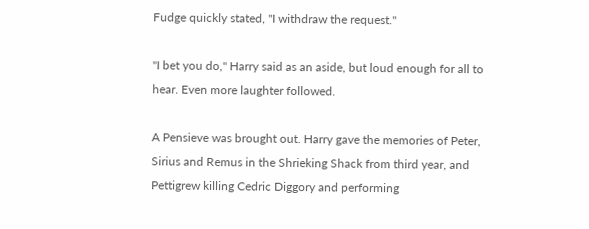Fudge quickly stated, "I withdraw the request."

"I bet you do," Harry said as an aside, but loud enough for all to hear. Even more laughter followed.

A Pensieve was brought out. Harry gave the memories of Peter, Sirius and Remus in the Shrieking Shack from third year, and Pettigrew killing Cedric Diggory and performing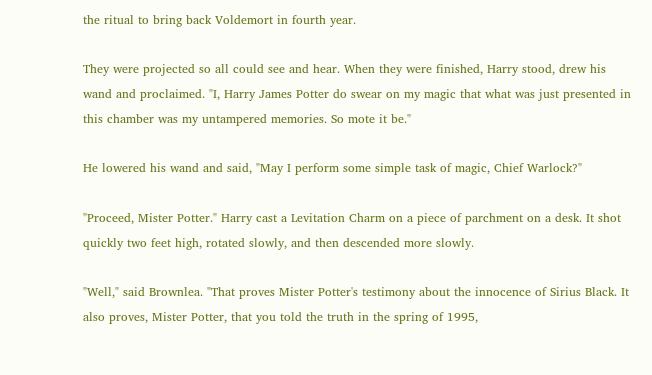the ritual to bring back Voldemort in fourth year.

They were projected so all could see and hear. When they were finished, Harry stood, drew his wand and proclaimed. "I, Harry James Potter do swear on my magic that what was just presented in this chamber was my untampered memories. So mote it be."

He lowered his wand and said, "May I perform some simple task of magic, Chief Warlock?"

"Proceed, Mister Potter." Harry cast a Levitation Charm on a piece of parchment on a desk. It shot quickly two feet high, rotated slowly, and then descended more slowly.

"Well," said Brownlea. "That proves Mister Potter's testimony about the innocence of Sirius Black. It also proves, Mister Potter, that you told the truth in the spring of 1995,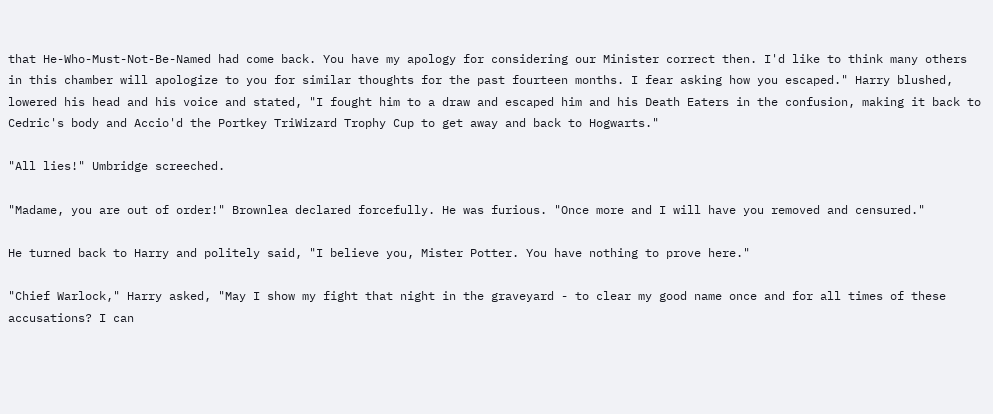that He-Who-Must-Not-Be-Named had come back. You have my apology for considering our Minister correct then. I'd like to think many others in this chamber will apologize to you for similar thoughts for the past fourteen months. I fear asking how you escaped." Harry blushed, lowered his head and his voice and stated, "I fought him to a draw and escaped him and his Death Eaters in the confusion, making it back to Cedric's body and Accio'd the Portkey TriWizard Trophy Cup to get away and back to Hogwarts."

"All lies!" Umbridge screeched.

"Madame, you are out of order!" Brownlea declared forcefully. He was furious. "Once more and I will have you removed and censured."

He turned back to Harry and politely said, "I believe you, Mister Potter. You have nothing to prove here."

"Chief Warlock," Harry asked, "May I show my fight that night in the graveyard - to clear my good name once and for all times of these accusations? I can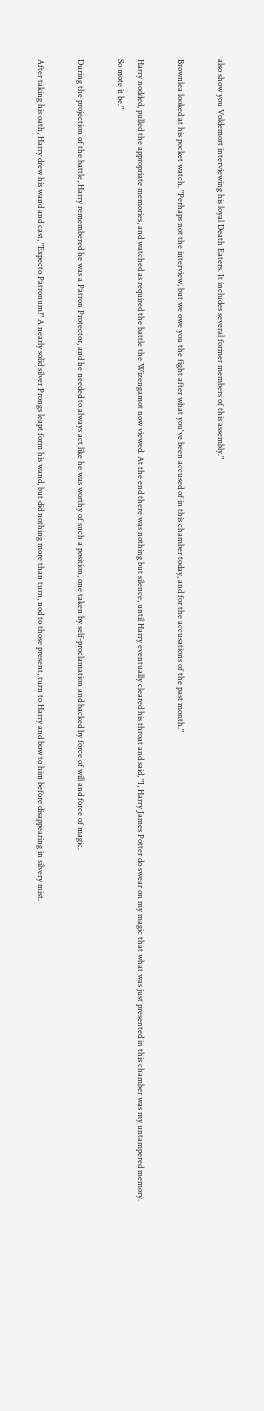also show you Voldemort interviewing his loyal Death Eaters. It includes several former members of this assembly."

Brownlea looked at his pocket watch. "Perhaps not the interview, but we owe you the fight after what you've been accused of in this chamber today, and for the accusations of the past month."

Harry nodded, pulled the appropriate memories, and watched as required the battle the Wizengamot now viewed. At the end there was nothing but silence, until Harry eventually cleared his throat and said, "I, Harry James Potter do swear on my magic that what was just presented in this chamber was my untampered memory. So mote it be."

During the projection of the battle, Harry remembered he was a Patron Protector, and he needed to always act like he was worthy of such a position, one taken by self-proclamation and backed by force of will and force of magic.

After taking his oath, Harry drew his wand and cast, "Expecto Patronum!" A nearly solid silver Prongs leapt form his wand, but did nothing more than turn, nod to those present, turn to Harry and bow to him before disappearing in silvery mist.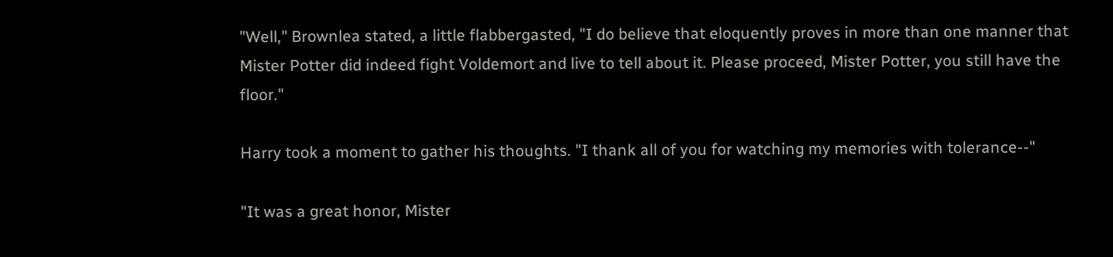"Well," Brownlea stated, a little flabbergasted, "I do believe that eloquently proves in more than one manner that Mister Potter did indeed fight Voldemort and live to tell about it. Please proceed, Mister Potter, you still have the floor."

Harry took a moment to gather his thoughts. "I thank all of you for watching my memories with tolerance--"

"It was a great honor, Mister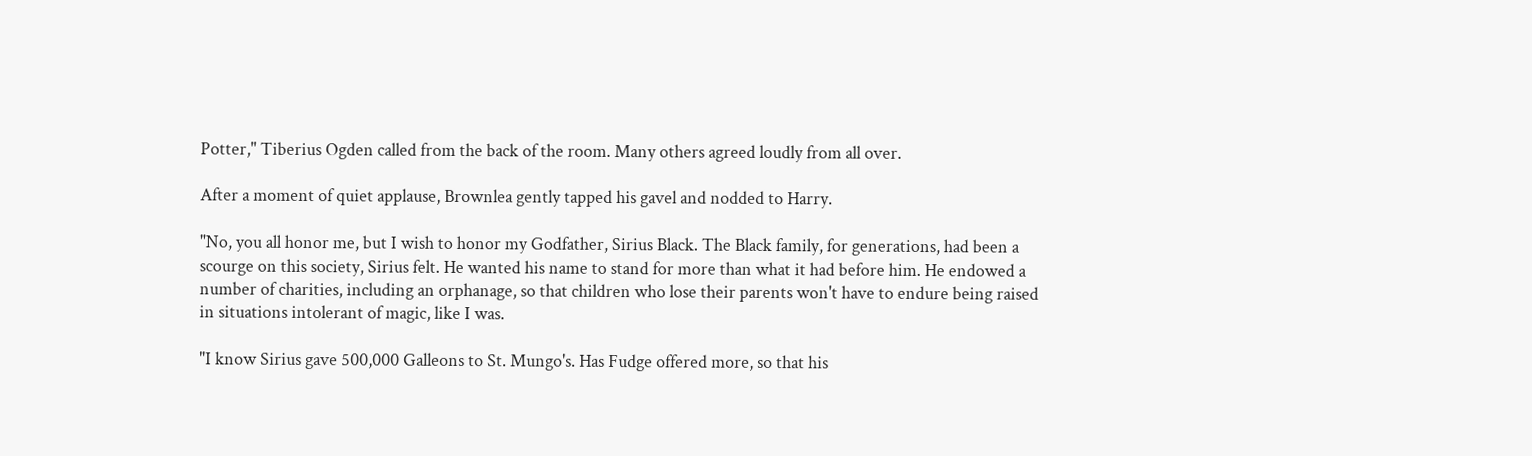Potter," Tiberius Ogden called from the back of the room. Many others agreed loudly from all over.

After a moment of quiet applause, Brownlea gently tapped his gavel and nodded to Harry.

"No, you all honor me, but I wish to honor my Godfather, Sirius Black. The Black family, for generations, had been a scourge on this society, Sirius felt. He wanted his name to stand for more than what it had before him. He endowed a number of charities, including an orphanage, so that children who lose their parents won't have to endure being raised in situations intolerant of magic, like I was.

"I know Sirius gave 500,000 Galleons to St. Mungo's. Has Fudge offered more, so that his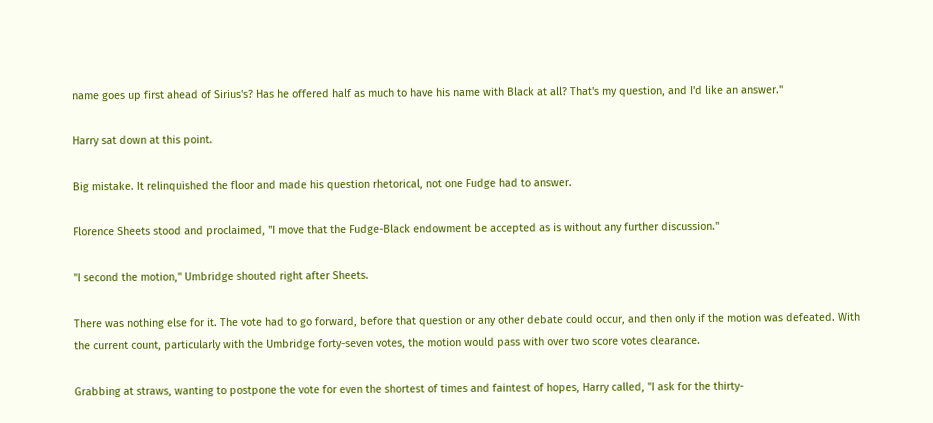name goes up first ahead of Sirius's? Has he offered half as much to have his name with Black at all? That's my question, and I'd like an answer."

Harry sat down at this point.

Big mistake. It relinquished the floor and made his question rhetorical, not one Fudge had to answer.

Florence Sheets stood and proclaimed, "I move that the Fudge-Black endowment be accepted as is without any further discussion."

"I second the motion," Umbridge shouted right after Sheets.

There was nothing else for it. The vote had to go forward, before that question or any other debate could occur, and then only if the motion was defeated. With the current count, particularly with the Umbridge forty-seven votes, the motion would pass with over two score votes clearance.

Grabbing at straws, wanting to postpone the vote for even the shortest of times and faintest of hopes, Harry called, "I ask for the thirty-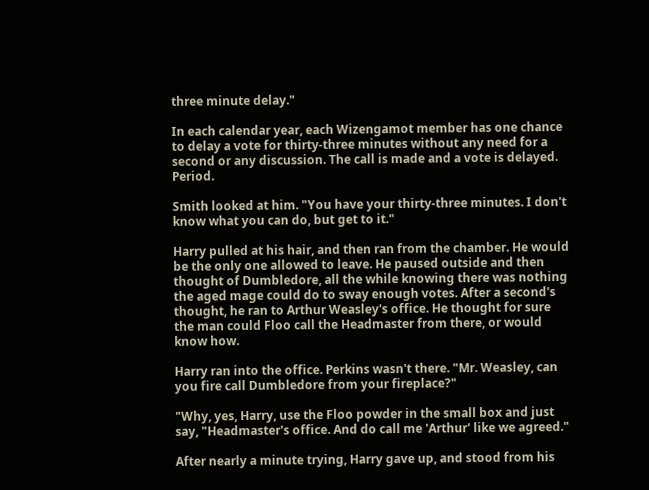three minute delay."

In each calendar year, each Wizengamot member has one chance to delay a vote for thirty-three minutes without any need for a second or any discussion. The call is made and a vote is delayed. Period.

Smith looked at him. "You have your thirty-three minutes. I don't know what you can do, but get to it."

Harry pulled at his hair, and then ran from the chamber. He would be the only one allowed to leave. He paused outside and then thought of Dumbledore, all the while knowing there was nothing the aged mage could do to sway enough votes. After a second's thought, he ran to Arthur Weasley's office. He thought for sure the man could Floo call the Headmaster from there, or would know how.

Harry ran into the office. Perkins wasn't there. "Mr. Weasley, can you fire call Dumbledore from your fireplace?"

"Why, yes, Harry, use the Floo powder in the small box and just say, "Headmaster's office. And do call me 'Arthur' like we agreed."

After nearly a minute trying, Harry gave up, and stood from his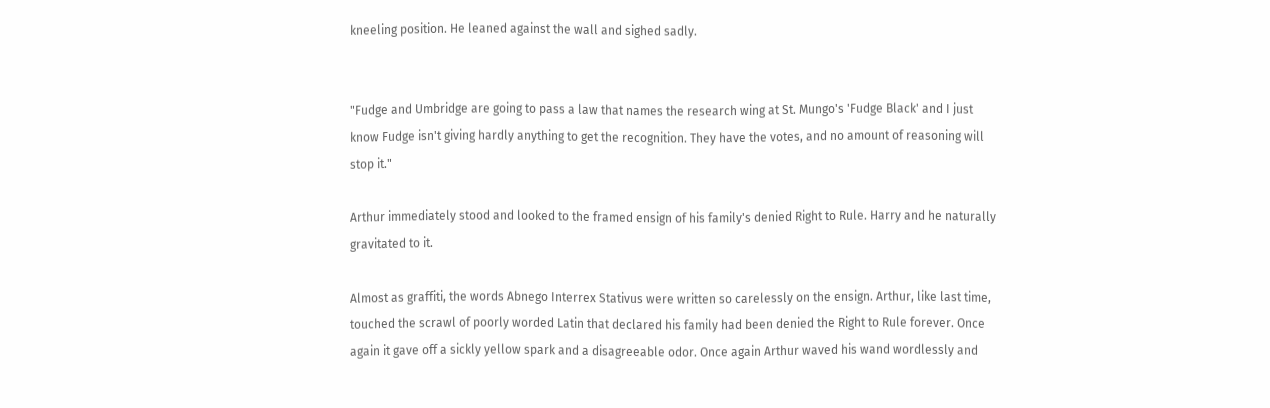kneeling position. He leaned against the wall and sighed sadly.


"Fudge and Umbridge are going to pass a law that names the research wing at St. Mungo's 'Fudge Black' and I just know Fudge isn't giving hardly anything to get the recognition. They have the votes, and no amount of reasoning will stop it."

Arthur immediately stood and looked to the framed ensign of his family's denied Right to Rule. Harry and he naturally gravitated to it.

Almost as graffiti, the words Abnego Interrex Stativus were written so carelessly on the ensign. Arthur, like last time, touched the scrawl of poorly worded Latin that declared his family had been denied the Right to Rule forever. Once again it gave off a sickly yellow spark and a disagreeable odor. Once again Arthur waved his wand wordlessly and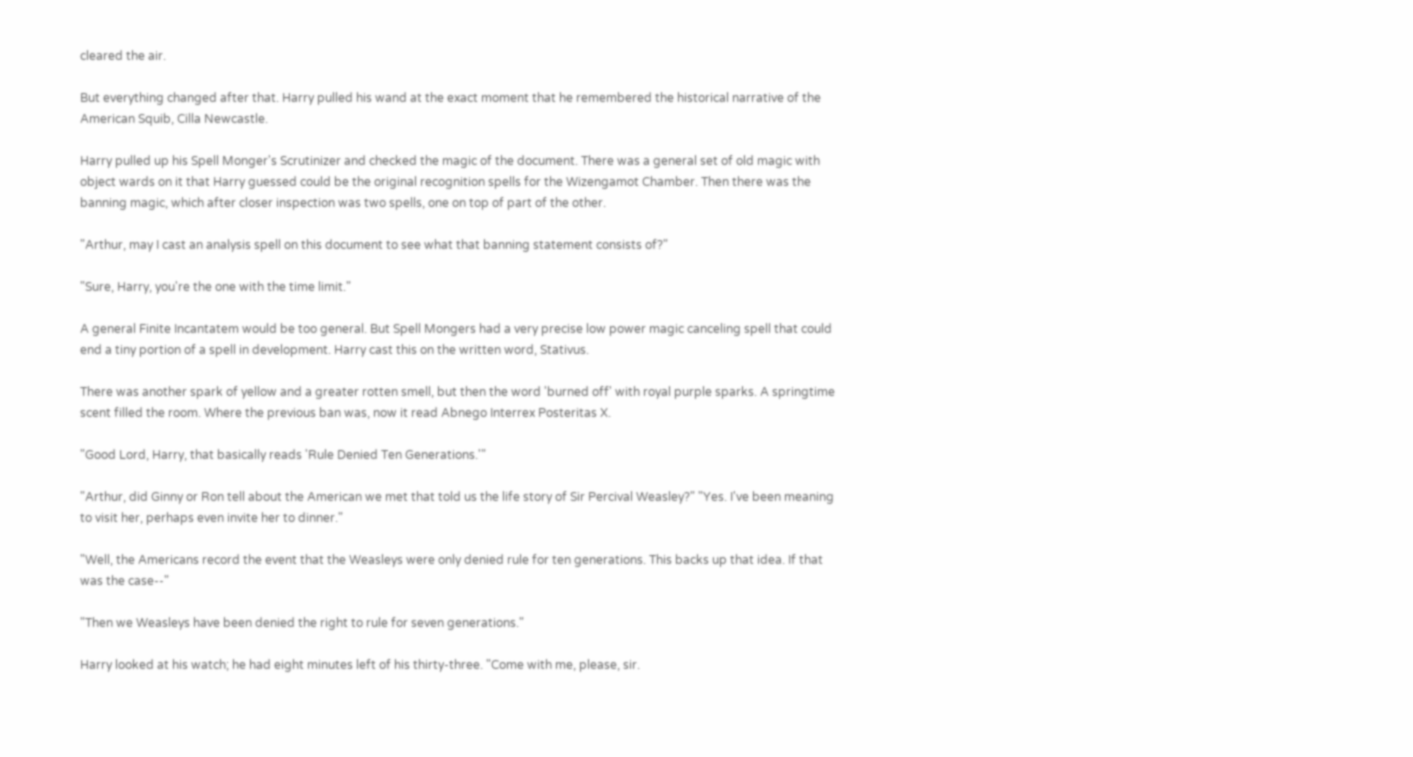cleared the air.

But everything changed after that. Harry pulled his wand at the exact moment that he remembered the historical narrative of the American Squib, Cilla Newcastle.

Harry pulled up his Spell Monger's Scrutinizer and checked the magic of the document. There was a general set of old magic with object wards on it that Harry guessed could be the original recognition spells for the Wizengamot Chamber. Then there was the banning magic, which after closer inspection was two spells, one on top of part of the other.

"Arthur, may I cast an analysis spell on this document to see what that banning statement consists of?"

"Sure, Harry, you're the one with the time limit."

A general Finite Incantatem would be too general. But Spell Mongers had a very precise low power magic canceling spell that could end a tiny portion of a spell in development. Harry cast this on the written word, Stativus.

There was another spark of yellow and a greater rotten smell, but then the word 'burned off' with royal purple sparks. A springtime scent filled the room. Where the previous ban was, now it read Abnego Interrex Posteritas X.

"Good Lord, Harry, that basically reads 'Rule Denied Ten Generations.'"

"Arthur, did Ginny or Ron tell about the American we met that told us the life story of Sir Percival Weasley?" "Yes. I've been meaning to visit her, perhaps even invite her to dinner."

"Well, the Americans record the event that the Weasleys were only denied rule for ten generations. This backs up that idea. If that was the case--"

"Then we Weasleys have been denied the right to rule for seven generations."

Harry looked at his watch; he had eight minutes left of his thirty-three. "Come with me, please, sir.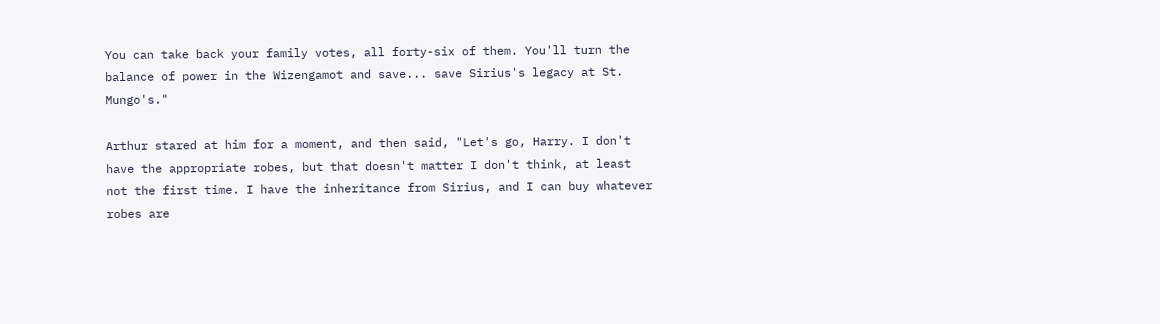You can take back your family votes, all forty-six of them. You'll turn the balance of power in the Wizengamot and save... save Sirius's legacy at St. Mungo's."

Arthur stared at him for a moment, and then said, "Let's go, Harry. I don't have the appropriate robes, but that doesn't matter I don't think, at least not the first time. I have the inheritance from Sirius, and I can buy whatever robes are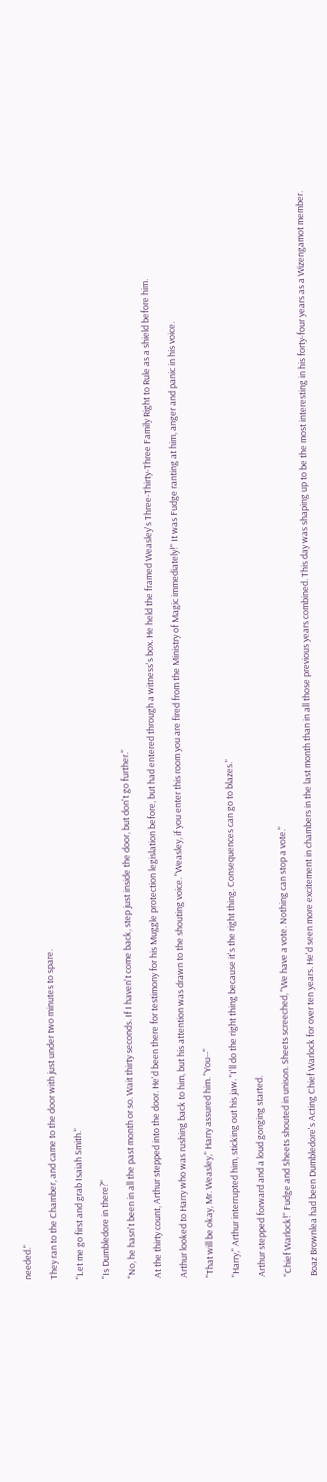needed."

They ran to the Chamber, and came to the door with just under two minutes to spare.

"Let me go first and grab Isaiah Smith."

"Is Dumbledore in there?"

"No, he hasn't been in all the past month or so. Wait thirty seconds. If I haven't come back, step just inside the door, but don't go further."

At the thirty count, Arthur stepped into the door. He'd been there for testimony for his Muggle protection legislation before, but had entered through a witness's box. He held the framed Weasley's Three-Thirty-Three Family Right to Rule as a shield before him.

Arthur looked to Harry who was rushing back to him, but his attention was drawn to the shouting voice. "Weasley, if you enter this room you are fired from the Ministry of Magic immediately!" It was Fudge ranting at him, anger and panic in his voice.

"That will be okay, Mr. Weasley," Harry assured him. "You--"

"Harry," Arthur interrupted him, sticking out his jaw. "I'll do the right thing because it's the right thing. Consequences can go to blazes."

Arthur stepped forward and a loud gonging started.

"Chief Warlock!" Fudge and Sheets shouted in unison. Sheets screeched, "We have a vote. Nothing can stop a vote."

Boaz Brownlea had been Dumbledore's Acting Chief Warlock for over ten years. He'd seen more excitement in chambers in the last month than in all those previous years combined. This day was shaping up to be the most interesting in his forty-four years as a Wizengamot member.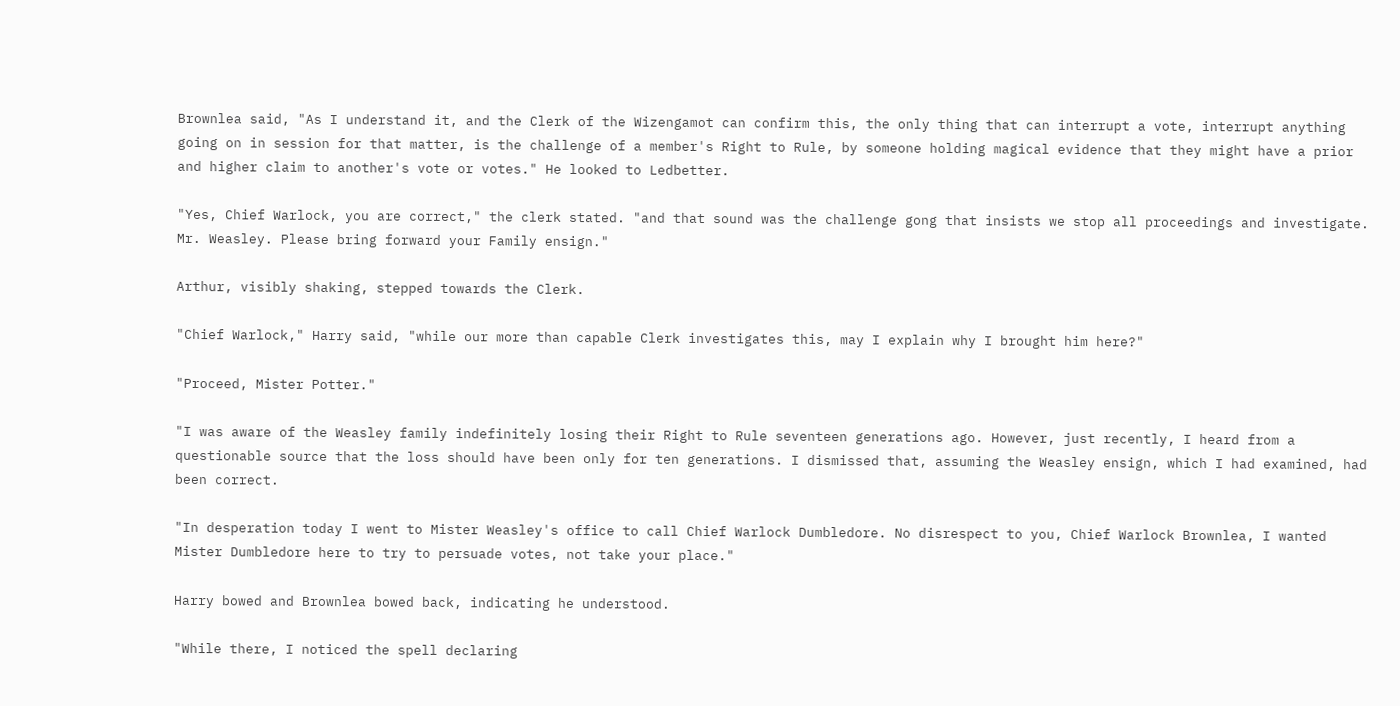Brownlea said, "As I understand it, and the Clerk of the Wizengamot can confirm this, the only thing that can interrupt a vote, interrupt anything going on in session for that matter, is the challenge of a member's Right to Rule, by someone holding magical evidence that they might have a prior and higher claim to another's vote or votes." He looked to Ledbetter.

"Yes, Chief Warlock, you are correct," the clerk stated. "and that sound was the challenge gong that insists we stop all proceedings and investigate. Mr. Weasley. Please bring forward your Family ensign."

Arthur, visibly shaking, stepped towards the Clerk.

"Chief Warlock," Harry said, "while our more than capable Clerk investigates this, may I explain why I brought him here?"

"Proceed, Mister Potter."

"I was aware of the Weasley family indefinitely losing their Right to Rule seventeen generations ago. However, just recently, I heard from a questionable source that the loss should have been only for ten generations. I dismissed that, assuming the Weasley ensign, which I had examined, had been correct.

"In desperation today I went to Mister Weasley's office to call Chief Warlock Dumbledore. No disrespect to you, Chief Warlock Brownlea, I wanted Mister Dumbledore here to try to persuade votes, not take your place."

Harry bowed and Brownlea bowed back, indicating he understood.

"While there, I noticed the spell declaring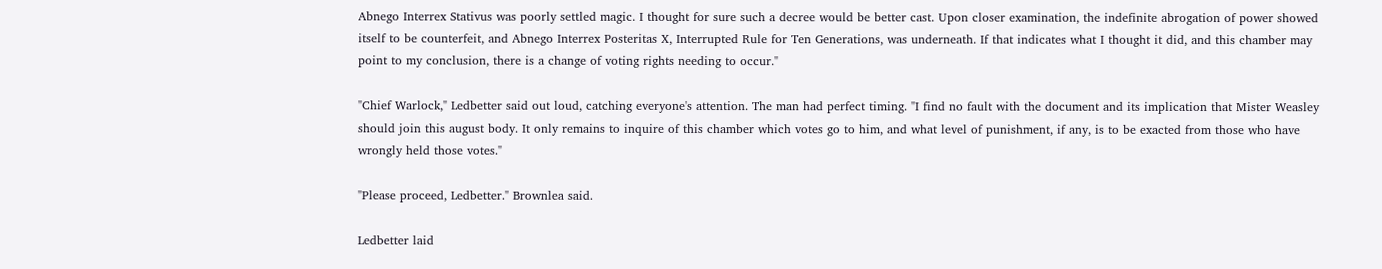Abnego Interrex Stativus was poorly settled magic. I thought for sure such a decree would be better cast. Upon closer examination, the indefinite abrogation of power showed itself to be counterfeit, and Abnego Interrex Posteritas X, Interrupted Rule for Ten Generations, was underneath. If that indicates what I thought it did, and this chamber may point to my conclusion, there is a change of voting rights needing to occur."

"Chief Warlock," Ledbetter said out loud, catching everyone's attention. The man had perfect timing. "I find no fault with the document and its implication that Mister Weasley should join this august body. It only remains to inquire of this chamber which votes go to him, and what level of punishment, if any, is to be exacted from those who have wrongly held those votes."

"Please proceed, Ledbetter." Brownlea said.

Ledbetter laid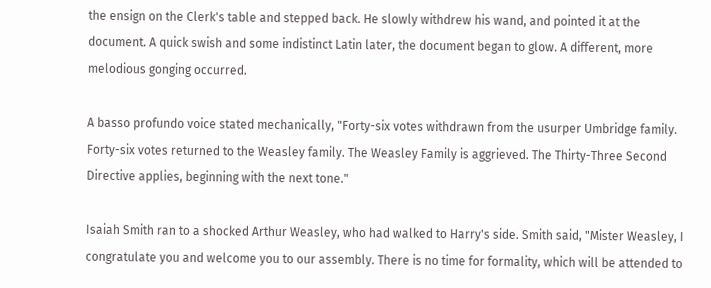the ensign on the Clerk's table and stepped back. He slowly withdrew his wand, and pointed it at the document. A quick swish and some indistinct Latin later, the document began to glow. A different, more melodious gonging occurred.

A basso profundo voice stated mechanically, "Forty-six votes withdrawn from the usurper Umbridge family. Forty-six votes returned to the Weasley family. The Weasley Family is aggrieved. The Thirty-Three Second Directive applies, beginning with the next tone."

Isaiah Smith ran to a shocked Arthur Weasley, who had walked to Harry's side. Smith said, "Mister Weasley, I congratulate you and welcome you to our assembly. There is no time for formality, which will be attended to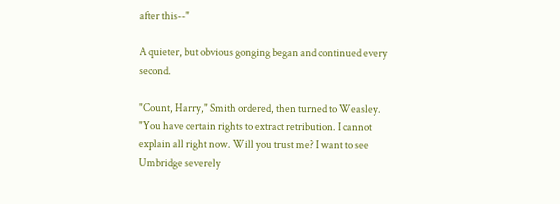after this--"

A quieter, but obvious gonging began and continued every second.

"Count, Harry," Smith ordered, then turned to Weasley. "You have certain rights to extract retribution. I cannot explain all right now. Will you trust me? I want to see Umbridge severely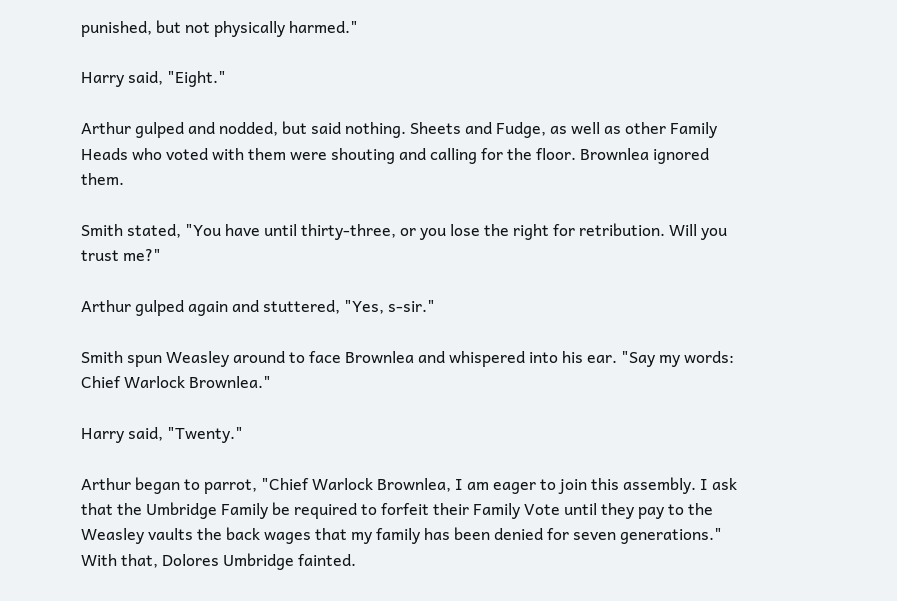punished, but not physically harmed."

Harry said, "Eight."

Arthur gulped and nodded, but said nothing. Sheets and Fudge, as well as other Family Heads who voted with them were shouting and calling for the floor. Brownlea ignored them.

Smith stated, "You have until thirty-three, or you lose the right for retribution. Will you trust me?"

Arthur gulped again and stuttered, "Yes, s-sir."

Smith spun Weasley around to face Brownlea and whispered into his ear. "Say my words: Chief Warlock Brownlea."

Harry said, "Twenty."

Arthur began to parrot, "Chief Warlock Brownlea, I am eager to join this assembly. I ask that the Umbridge Family be required to forfeit their Family Vote until they pay to the Weasley vaults the back wages that my family has been denied for seven generations." With that, Dolores Umbridge fainted.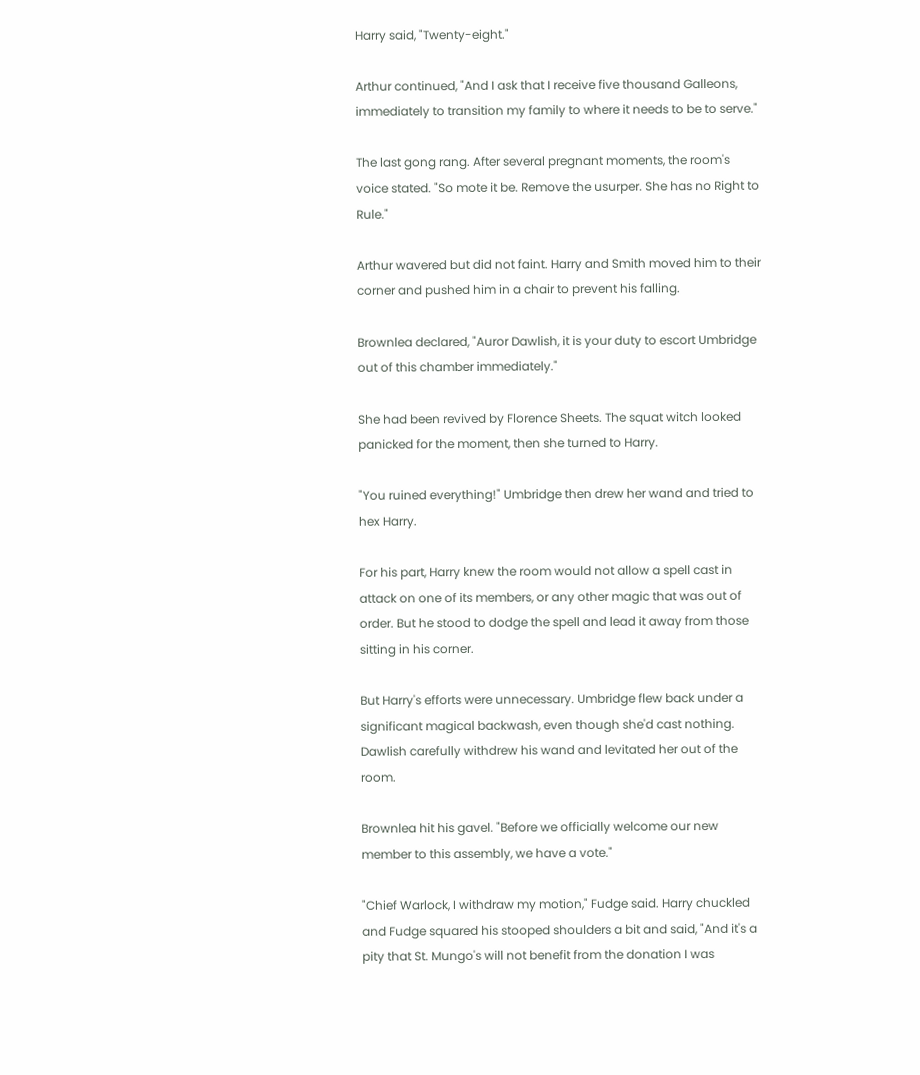Harry said, "Twenty-eight."

Arthur continued, "And I ask that I receive five thousand Galleons, immediately to transition my family to where it needs to be to serve."

The last gong rang. After several pregnant moments, the room's voice stated. "So mote it be. Remove the usurper. She has no Right to Rule."

Arthur wavered but did not faint. Harry and Smith moved him to their corner and pushed him in a chair to prevent his falling.

Brownlea declared, "Auror Dawlish, it is your duty to escort Umbridge out of this chamber immediately."

She had been revived by Florence Sheets. The squat witch looked panicked for the moment, then she turned to Harry.

"You ruined everything!" Umbridge then drew her wand and tried to hex Harry.

For his part, Harry knew the room would not allow a spell cast in attack on one of its members, or any other magic that was out of order. But he stood to dodge the spell and lead it away from those sitting in his corner.

But Harry's efforts were unnecessary. Umbridge flew back under a significant magical backwash, even though she'd cast nothing. Dawlish carefully withdrew his wand and levitated her out of the room.

Brownlea hit his gavel. "Before we officially welcome our new member to this assembly, we have a vote."

"Chief Warlock, I withdraw my motion," Fudge said. Harry chuckled and Fudge squared his stooped shoulders a bit and said, "And it's a pity that St. Mungo's will not benefit from the donation I was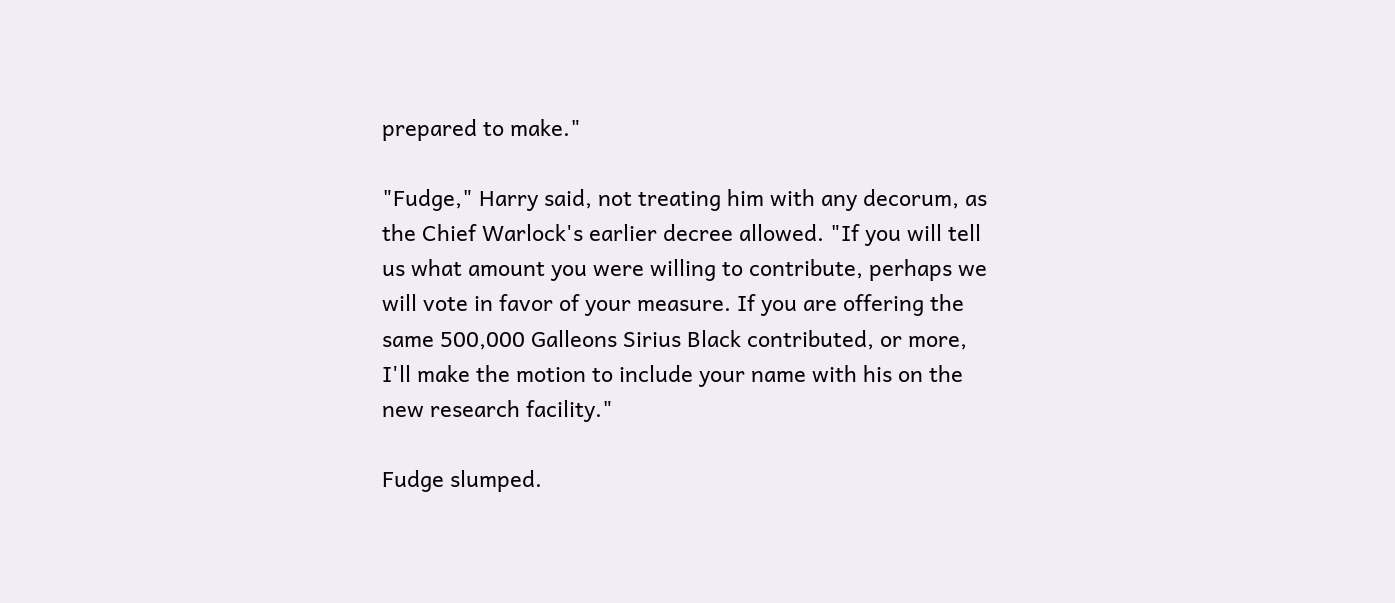prepared to make."

"Fudge," Harry said, not treating him with any decorum, as the Chief Warlock's earlier decree allowed. "If you will tell us what amount you were willing to contribute, perhaps we will vote in favor of your measure. If you are offering the same 500,000 Galleons Sirius Black contributed, or more, I'll make the motion to include your name with his on the new research facility."

Fudge slumped.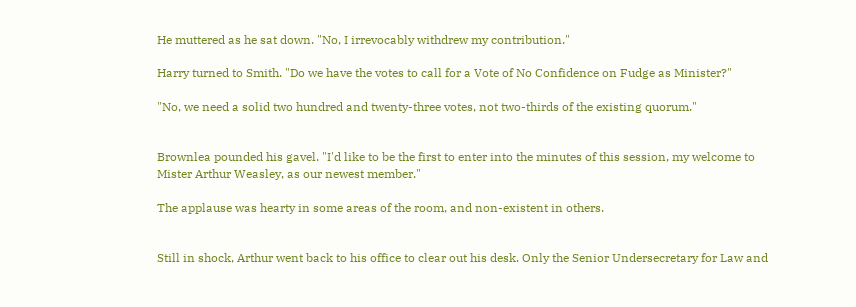He muttered as he sat down. "No, I irrevocably withdrew my contribution."

Harry turned to Smith. "Do we have the votes to call for a Vote of No Confidence on Fudge as Minister?"

"No, we need a solid two hundred and twenty-three votes, not two-thirds of the existing quorum."


Brownlea pounded his gavel. "I'd like to be the first to enter into the minutes of this session, my welcome to Mister Arthur Weasley, as our newest member."

The applause was hearty in some areas of the room, and non-existent in others.


Still in shock, Arthur went back to his office to clear out his desk. Only the Senior Undersecretary for Law and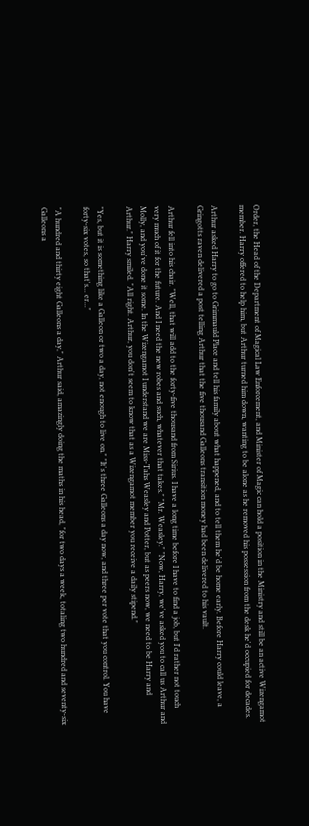Order, the Head of the Department of Magical Law Enforcement, and Minister of Magic can hold a position in the Ministry and still be an active Wizengamot member. Harry offered to help him, but Arthur turned him down, wanting to be alone as he removed his possession from the desk he'd occupied for decades.

Arthur asked Harry to go to Grimmauld Place and tell his family about what happened, and to tell them he'd be home early. Before Harry could leave, a Gringotts raven delivered a post telling Arthur that the five thousand Galleons transition money had been delivered to his vault.

Arthur fell into his chair. "Well, that will add to the forty-five thousand from Sirius. I have a long time before I have to find a job, but I'd rather not touch very much of it for the future. And I need the new robes and such, whatever that takes." "Mr. Weasley." "Now, Harry, we've asked you to call us Arthur and Molly, and you've done it some. In the Wizengamot I understand we are Miss-Tahs Weasley and Potter, but as peers now, we need to be Harry and Arthur." Harry smiled. "All right. Arthur, you don't seem to know that as a Wizengamot member you receive a daily stipend."

"Yes, but it is something like a Galleon or two a day, not enough to live on." "It's three Galleons a day now, and three per vote that you control. You have forty-six votes, so that's... er..."

"A hundred and thirty eight Galleons a day," Arthur said, amazingly doing the maths in his head, "for two days a week, totaling two hundred and seventy-six Galleons a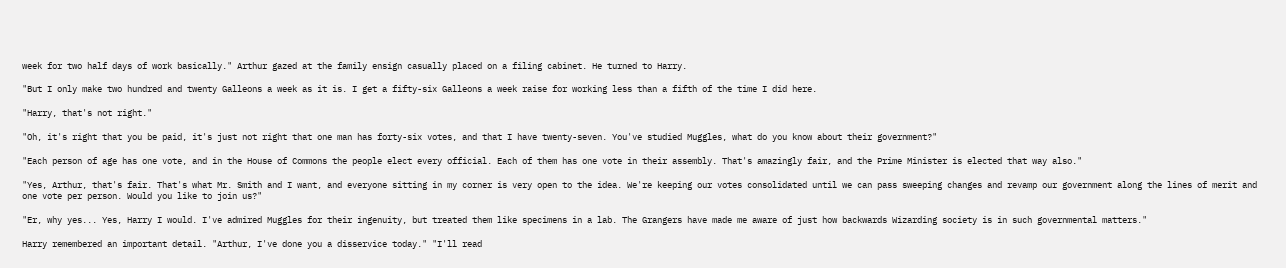week for two half days of work basically." Arthur gazed at the family ensign casually placed on a filing cabinet. He turned to Harry.

"But I only make two hundred and twenty Galleons a week as it is. I get a fifty-six Galleons a week raise for working less than a fifth of the time I did here.

"Harry, that's not right."

"Oh, it's right that you be paid, it's just not right that one man has forty-six votes, and that I have twenty-seven. You've studied Muggles, what do you know about their government?"

"Each person of age has one vote, and in the House of Commons the people elect every official. Each of them has one vote in their assembly. That's amazingly fair, and the Prime Minister is elected that way also."

"Yes, Arthur, that's fair. That's what Mr. Smith and I want, and everyone sitting in my corner is very open to the idea. We're keeping our votes consolidated until we can pass sweeping changes and revamp our government along the lines of merit and one vote per person. Would you like to join us?"

"Er, why yes... Yes, Harry I would. I've admired Muggles for their ingenuity, but treated them like specimens in a lab. The Grangers have made me aware of just how backwards Wizarding society is in such governmental matters."

Harry remembered an important detail. "Arthur, I've done you a disservice today." "I'll read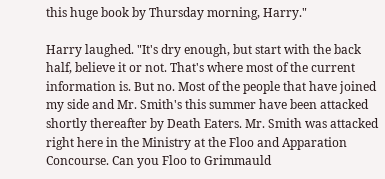this huge book by Thursday morning, Harry."

Harry laughed. "It's dry enough, but start with the back half, believe it or not. That's where most of the current information is. But no. Most of the people that have joined my side and Mr. Smith's this summer have been attacked shortly thereafter by Death Eaters. Mr. Smith was attacked right here in the Ministry at the Floo and Apparation Concourse. Can you Floo to Grimmauld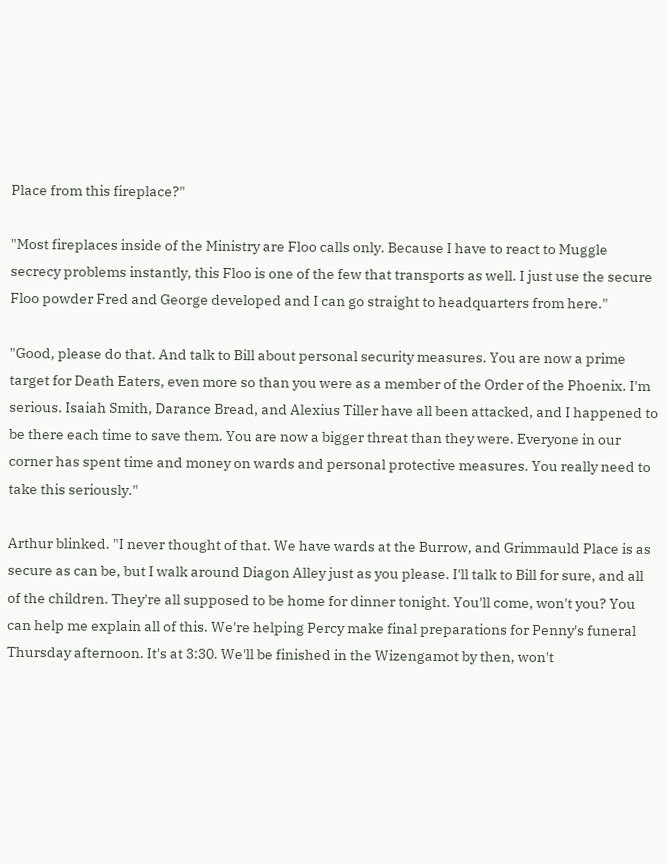Place from this fireplace?"

"Most fireplaces inside of the Ministry are Floo calls only. Because I have to react to Muggle secrecy problems instantly, this Floo is one of the few that transports as well. I just use the secure Floo powder Fred and George developed and I can go straight to headquarters from here."

"Good, please do that. And talk to Bill about personal security measures. You are now a prime target for Death Eaters, even more so than you were as a member of the Order of the Phoenix. I'm serious. Isaiah Smith, Darance Bread, and Alexius Tiller have all been attacked, and I happened to be there each time to save them. You are now a bigger threat than they were. Everyone in our corner has spent time and money on wards and personal protective measures. You really need to take this seriously."

Arthur blinked. "I never thought of that. We have wards at the Burrow, and Grimmauld Place is as secure as can be, but I walk around Diagon Alley just as you please. I'll talk to Bill for sure, and all of the children. They're all supposed to be home for dinner tonight. You'll come, won't you? You can help me explain all of this. We're helping Percy make final preparations for Penny's funeral Thursday afternoon. It's at 3:30. We'll be finished in the Wizengamot by then, won't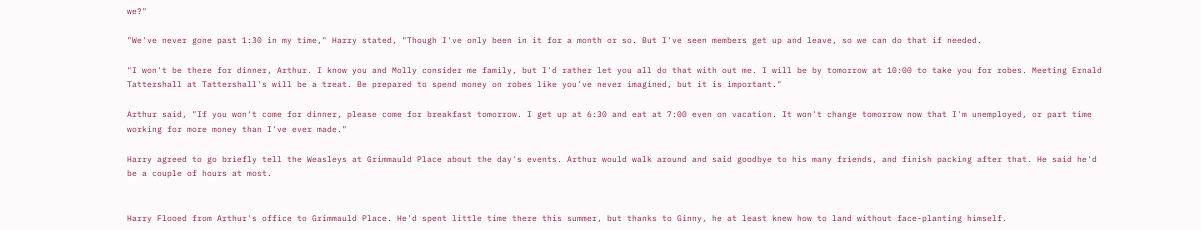we?"

"We've never gone past 1:30 in my time," Harry stated, "Though I've only been in it for a month or so. But I've seen members get up and leave, so we can do that if needed.

"I won't be there for dinner, Arthur. I know you and Molly consider me family, but I'd rather let you all do that with out me. I will be by tomorrow at 10:00 to take you for robes. Meeting Ernald Tattershall at Tattershall's will be a treat. Be prepared to spend money on robes like you've never imagined, but it is important."

Arthur said, "If you won't come for dinner, please come for breakfast tomorrow. I get up at 6:30 and eat at 7:00 even on vacation. It won't change tomorrow now that I'm unemployed, or part time working for more money than I've ever made."

Harry agreed to go briefly tell the Weasleys at Grimmauld Place about the day's events. Arthur would walk around and said goodbye to his many friends, and finish packing after that. He said he'd be a couple of hours at most.


Harry Flooed from Arthur's office to Grimmauld Place. He'd spent little time there this summer, but thanks to Ginny, he at least knew how to land without face-planting himself.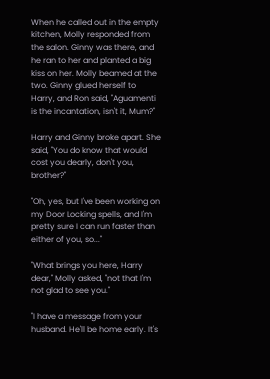When he called out in the empty kitchen, Molly responded from the salon. Ginny was there, and he ran to her and planted a big kiss on her. Molly beamed at the two. Ginny glued herself to Harry, and Ron said, "Aguamenti is the incantation, isn't it, Mum?"

Harry and Ginny broke apart. She said, "You do know that would cost you dearly, don't you, brother?"

"Oh, yes, but I've been working on my Door Locking spells, and I'm pretty sure I can run faster than either of you, so..."

"What brings you here, Harry dear," Molly asked, "not that I'm not glad to see you."

"I have a message from your husband. He'll be home early. It's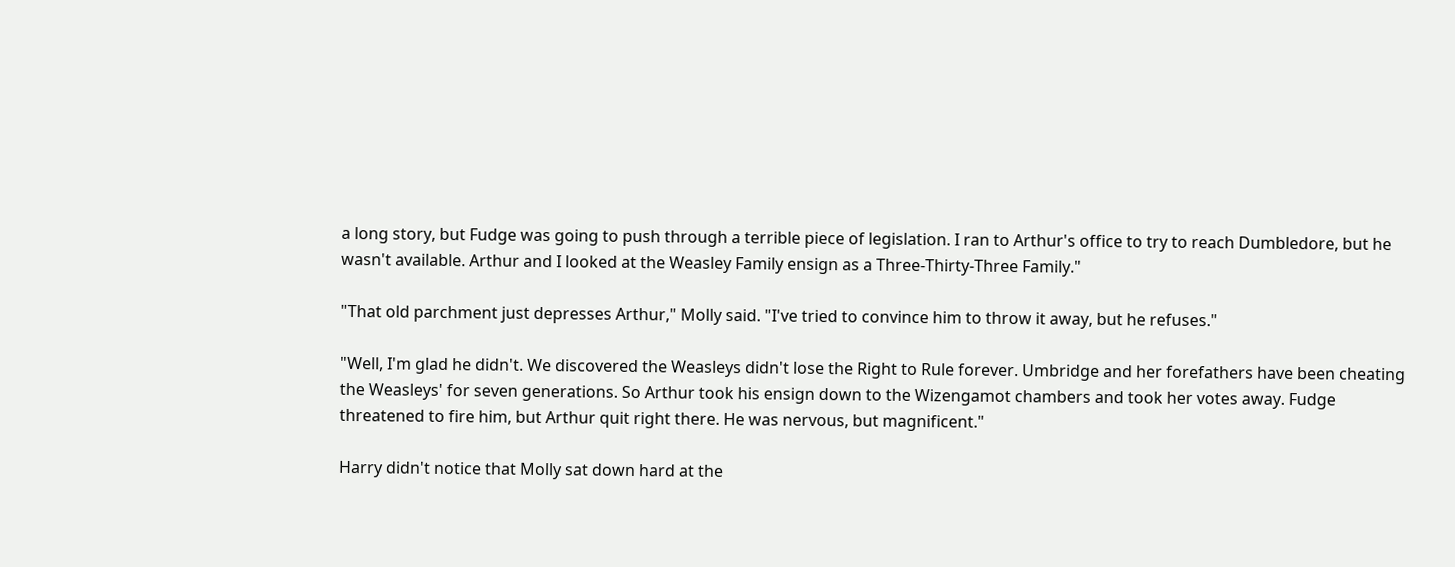a long story, but Fudge was going to push through a terrible piece of legislation. I ran to Arthur's office to try to reach Dumbledore, but he wasn't available. Arthur and I looked at the Weasley Family ensign as a Three-Thirty-Three Family."

"That old parchment just depresses Arthur," Molly said. "I've tried to convince him to throw it away, but he refuses."

"Well, I'm glad he didn't. We discovered the Weasleys didn't lose the Right to Rule forever. Umbridge and her forefathers have been cheating the Weasleys' for seven generations. So Arthur took his ensign down to the Wizengamot chambers and took her votes away. Fudge threatened to fire him, but Arthur quit right there. He was nervous, but magnificent."

Harry didn't notice that Molly sat down hard at the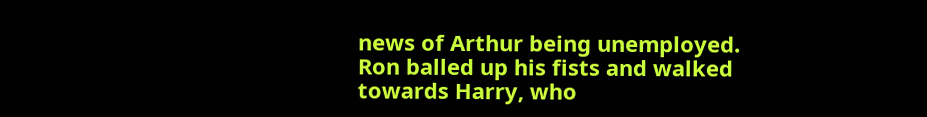news of Arthur being unemployed. Ron balled up his fists and walked towards Harry, who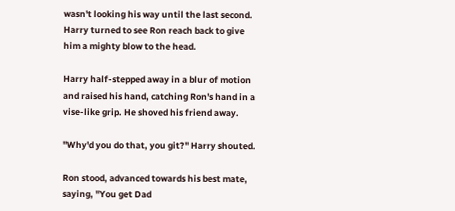wasn't looking his way until the last second. Harry turned to see Ron reach back to give him a mighty blow to the head.

Harry half-stepped away in a blur of motion and raised his hand, catching Ron's hand in a vise-like grip. He shoved his friend away.

"Why'd you do that, you git?" Harry shouted.

Ron stood, advanced towards his best mate, saying, "You get Dad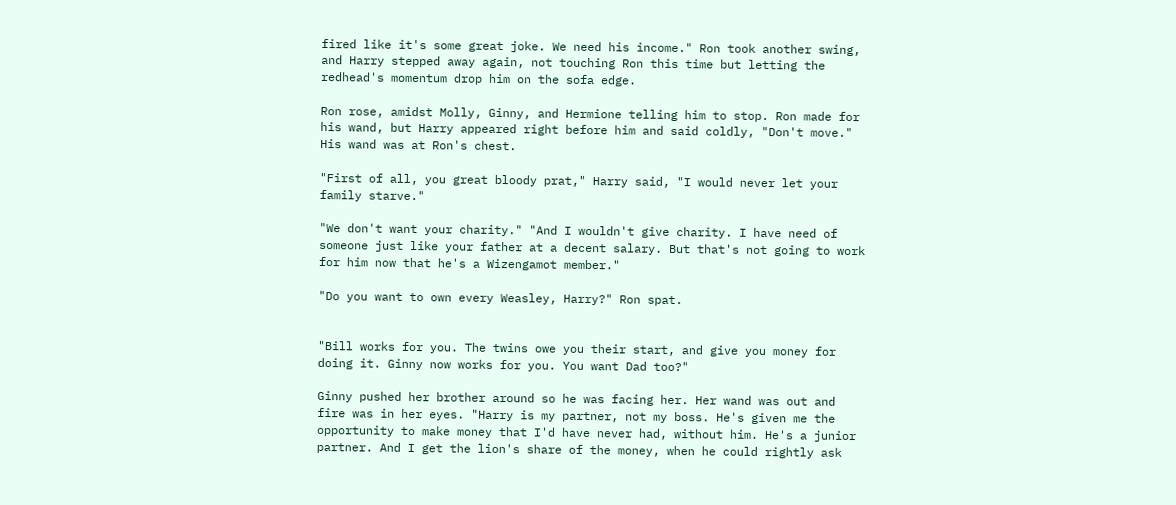fired like it's some great joke. We need his income." Ron took another swing, and Harry stepped away again, not touching Ron this time but letting the redhead's momentum drop him on the sofa edge.

Ron rose, amidst Molly, Ginny, and Hermione telling him to stop. Ron made for his wand, but Harry appeared right before him and said coldly, "Don't move." His wand was at Ron's chest.

"First of all, you great bloody prat," Harry said, "I would never let your family starve."

"We don't want your charity." "And I wouldn't give charity. I have need of someone just like your father at a decent salary. But that's not going to work for him now that he's a Wizengamot member."

"Do you want to own every Weasley, Harry?" Ron spat.


"Bill works for you. The twins owe you their start, and give you money for doing it. Ginny now works for you. You want Dad too?"

Ginny pushed her brother around so he was facing her. Her wand was out and fire was in her eyes. "Harry is my partner, not my boss. He's given me the opportunity to make money that I'd have never had, without him. He's a junior partner. And I get the lion's share of the money, when he could rightly ask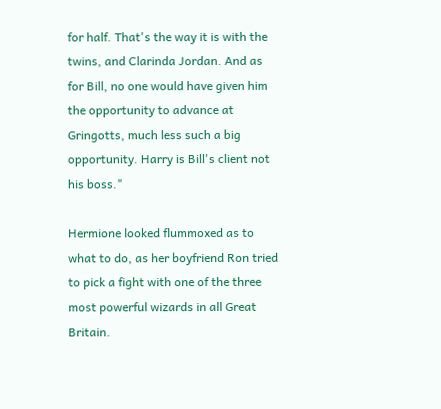for half. That's the way it is with the twins, and Clarinda Jordan. And as for Bill, no one would have given him the opportunity to advance at Gringotts, much less such a big opportunity. Harry is Bill's client not his boss."

Hermione looked flummoxed as to what to do, as her boyfriend Ron tried to pick a fight with one of the three most powerful wizards in all Great Britain.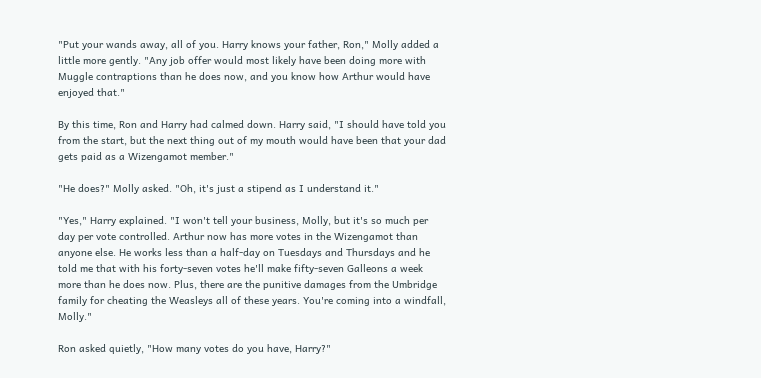"Put your wands away, all of you. Harry knows your father, Ron," Molly added a little more gently. "Any job offer would most likely have been doing more with Muggle contraptions than he does now, and you know how Arthur would have enjoyed that."

By this time, Ron and Harry had calmed down. Harry said, "I should have told you from the start, but the next thing out of my mouth would have been that your dad gets paid as a Wizengamot member."

"He does?" Molly asked. "Oh, it's just a stipend as I understand it."

"Yes," Harry explained. "I won't tell your business, Molly, but it's so much per day per vote controlled. Arthur now has more votes in the Wizengamot than anyone else. He works less than a half-day on Tuesdays and Thursdays and he told me that with his forty-seven votes he'll make fifty-seven Galleons a week more than he does now. Plus, there are the punitive damages from the Umbridge family for cheating the Weasleys all of these years. You're coming into a windfall, Molly."

Ron asked quietly, "How many votes do you have, Harry?"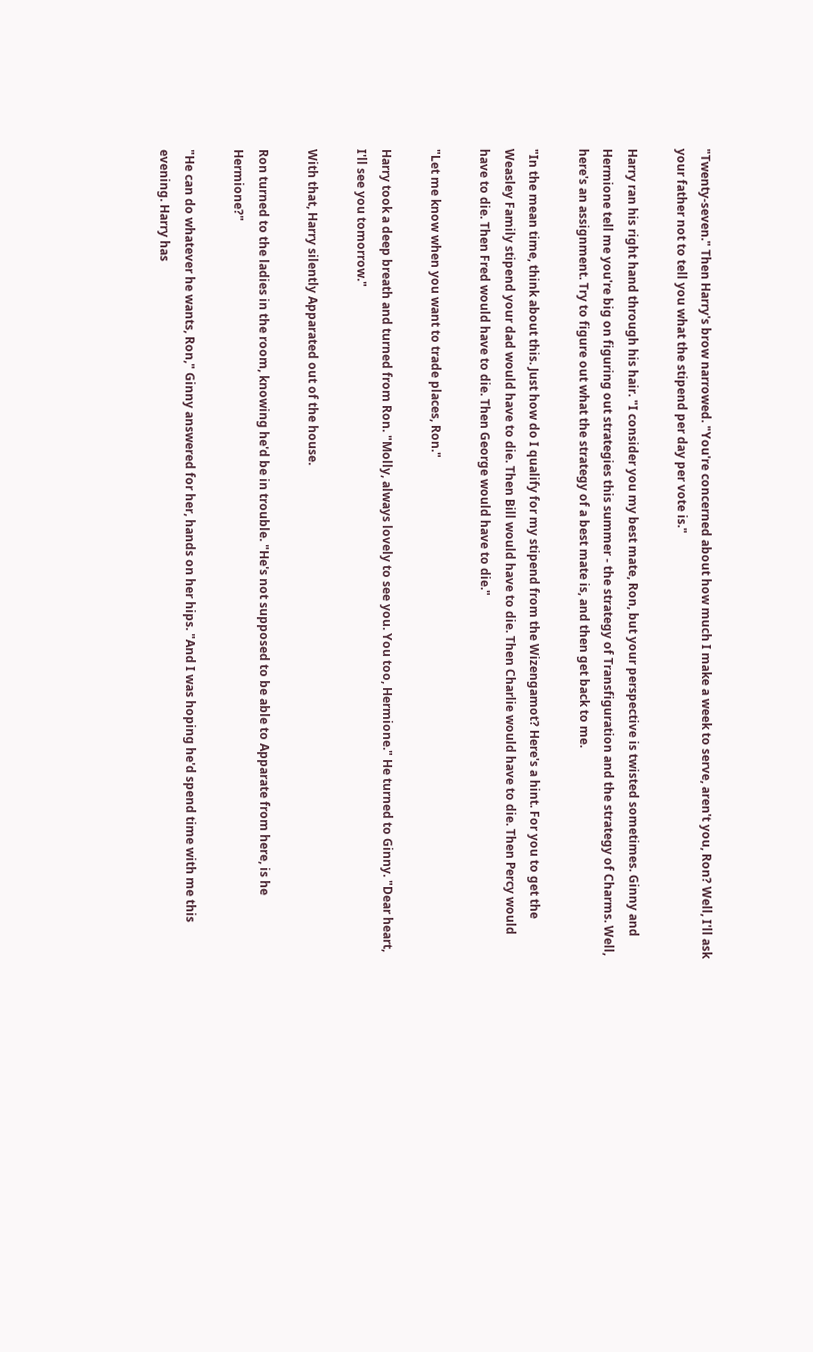"Twenty-seven." Then Harry's brow narrowed. "You're concerned about how much I make a week to serve, aren't you, Ron? Well, I'll ask your father not to tell you what the stipend per day per vote is."

Harry ran his right hand through his hair. "I consider you my best mate, Ron, but your perspective is twisted sometimes. Ginny and Hermione tell me you're big on figuring out strategies this summer - the strategy of Transfiguration and the strategy of Charms. Well, here's an assignment. Try to figure out what the strategy of a best mate is, and then get back to me.

"In the mean time, think about this. Just how do I qualify for my stipend from the Wizengamot? Here's a hint. For you to get the Weasley Family stipend your dad would have to die. Then Bill would have to die. Then Charlie would have to die. Then Percy would have to die. Then Fred would have to die. Then George would have to die."

"Let me know when you want to trade places, Ron."

Harry took a deep breath and turned from Ron. "Molly, always lovely to see you. You too, Hermione." He turned to Ginny. "Dear heart, I'll see you tomorrow."

With that, Harry silently Apparated out of the house.

Ron turned to the ladies in the room, knowing he'd be in trouble. "He's not supposed to be able to Apparate from here, is he Hermione?"

"He can do whatever he wants, Ron," Ginny answered for her, hands on her hips. "And I was hoping he'd spend time with me this evening. Harry has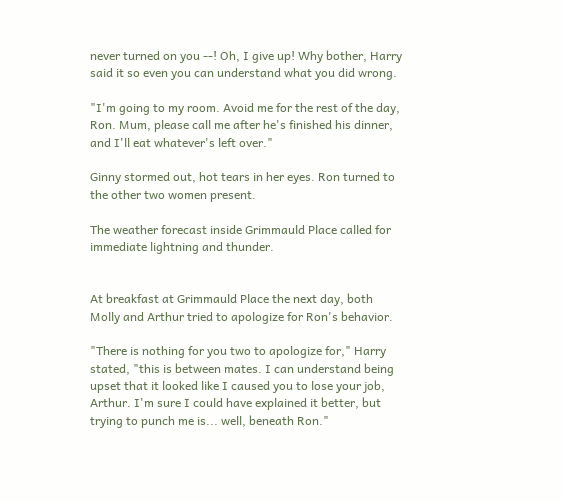never turned on you --! Oh, I give up! Why bother, Harry said it so even you can understand what you did wrong.

"I'm going to my room. Avoid me for the rest of the day, Ron. Mum, please call me after he's finished his dinner, and I'll eat whatever's left over."

Ginny stormed out, hot tears in her eyes. Ron turned to the other two women present.

The weather forecast inside Grimmauld Place called for immediate lightning and thunder.


At breakfast at Grimmauld Place the next day, both Molly and Arthur tried to apologize for Ron's behavior.

"There is nothing for you two to apologize for," Harry stated, "this is between mates. I can understand being upset that it looked like I caused you to lose your job, Arthur. I'm sure I could have explained it better, but trying to punch me is... well, beneath Ron."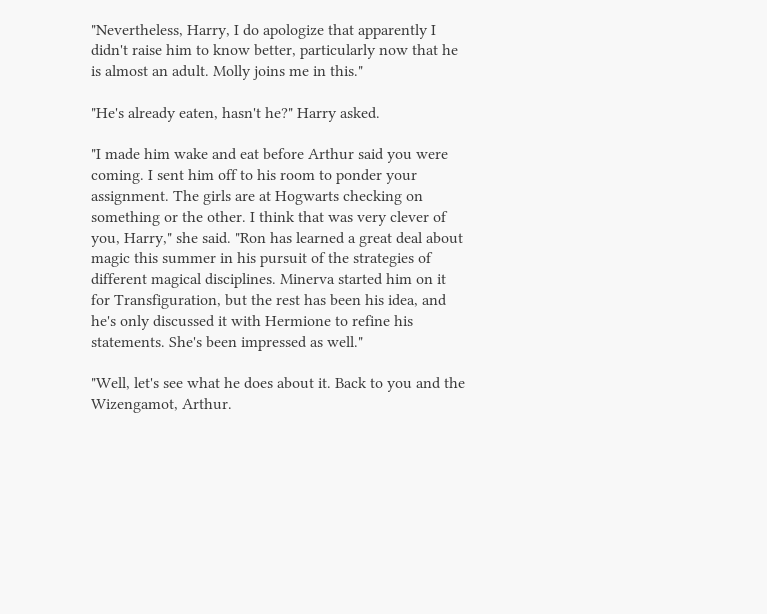"Nevertheless, Harry, I do apologize that apparently I didn't raise him to know better, particularly now that he is almost an adult. Molly joins me in this."

"He's already eaten, hasn't he?" Harry asked.

"I made him wake and eat before Arthur said you were coming. I sent him off to his room to ponder your assignment. The girls are at Hogwarts checking on something or the other. I think that was very clever of you, Harry," she said. "Ron has learned a great deal about magic this summer in his pursuit of the strategies of different magical disciplines. Minerva started him on it for Transfiguration, but the rest has been his idea, and he's only discussed it with Hermione to refine his statements. She's been impressed as well."

"Well, let's see what he does about it. Back to you and the Wizengamot, Arthur.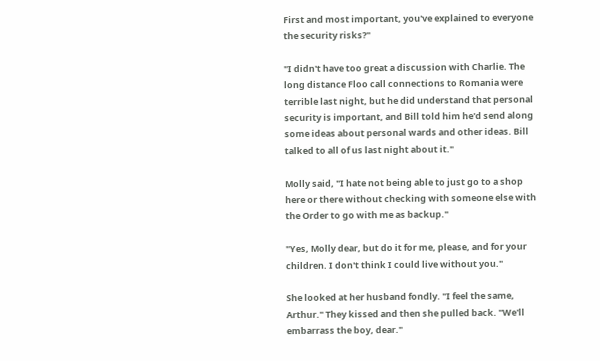First and most important, you've explained to everyone the security risks?"

"I didn't have too great a discussion with Charlie. The long distance Floo call connections to Romania were terrible last night, but he did understand that personal security is important, and Bill told him he'd send along some ideas about personal wards and other ideas. Bill talked to all of us last night about it."

Molly said, "I hate not being able to just go to a shop here or there without checking with someone else with the Order to go with me as backup."

"Yes, Molly dear, but do it for me, please, and for your children. I don't think I could live without you."

She looked at her husband fondly. "I feel the same, Arthur." They kissed and then she pulled back. "We'll embarrass the boy, dear."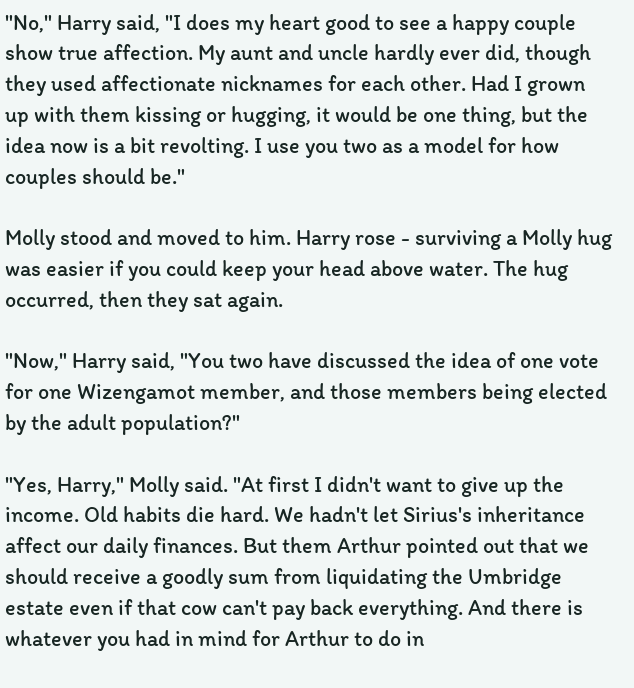"No," Harry said, "I does my heart good to see a happy couple show true affection. My aunt and uncle hardly ever did, though they used affectionate nicknames for each other. Had I grown up with them kissing or hugging, it would be one thing, but the idea now is a bit revolting. I use you two as a model for how couples should be."

Molly stood and moved to him. Harry rose - surviving a Molly hug was easier if you could keep your head above water. The hug occurred, then they sat again.

"Now," Harry said, "You two have discussed the idea of one vote for one Wizengamot member, and those members being elected by the adult population?"

"Yes, Harry," Molly said. "At first I didn't want to give up the income. Old habits die hard. We hadn't let Sirius's inheritance affect our daily finances. But them Arthur pointed out that we should receive a goodly sum from liquidating the Umbridge estate even if that cow can't pay back everything. And there is whatever you had in mind for Arthur to do in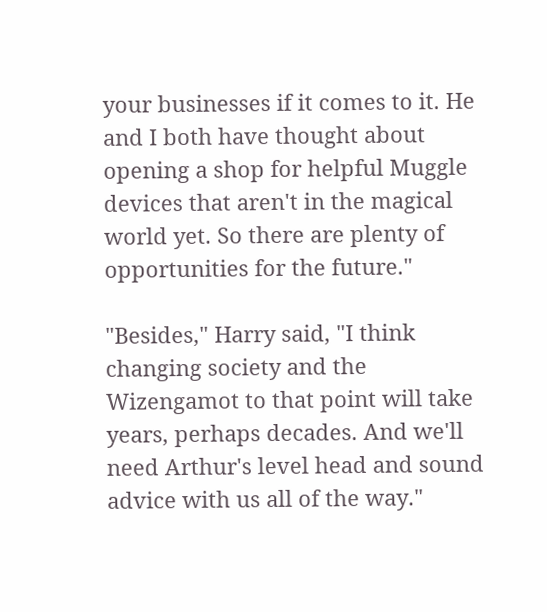your businesses if it comes to it. He and I both have thought about opening a shop for helpful Muggle devices that aren't in the magical world yet. So there are plenty of opportunities for the future."

"Besides," Harry said, "I think changing society and the Wizengamot to that point will take years, perhaps decades. And we'll need Arthur's level head and sound advice with us all of the way."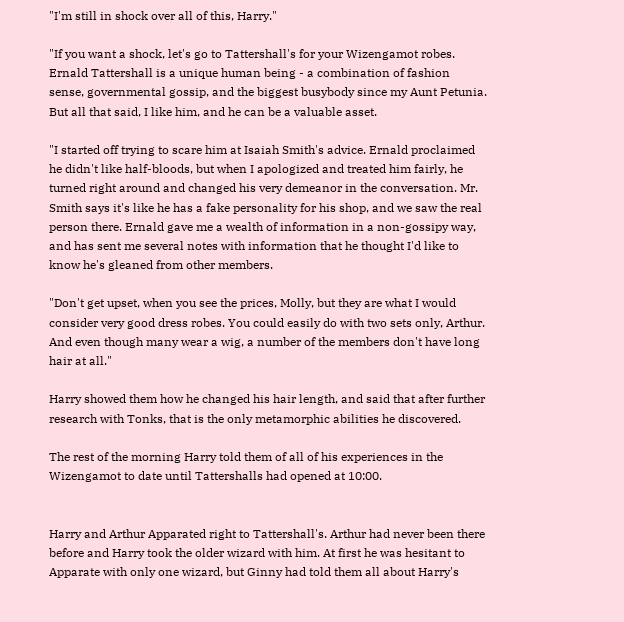"I'm still in shock over all of this, Harry."

"If you want a shock, let's go to Tattershall's for your Wizengamot robes. Ernald Tattershall is a unique human being - a combination of fashion sense, governmental gossip, and the biggest busybody since my Aunt Petunia. But all that said, I like him, and he can be a valuable asset.

"I started off trying to scare him at Isaiah Smith's advice. Ernald proclaimed he didn't like half-bloods, but when I apologized and treated him fairly, he turned right around and changed his very demeanor in the conversation. Mr. Smith says it's like he has a fake personality for his shop, and we saw the real person there. Ernald gave me a wealth of information in a non-gossipy way, and has sent me several notes with information that he thought I'd like to know he's gleaned from other members.

"Don't get upset, when you see the prices, Molly, but they are what I would consider very good dress robes. You could easily do with two sets only, Arthur. And even though many wear a wig, a number of the members don't have long hair at all."

Harry showed them how he changed his hair length, and said that after further research with Tonks, that is the only metamorphic abilities he discovered.

The rest of the morning Harry told them of all of his experiences in the Wizengamot to date until Tattershalls had opened at 10:00.


Harry and Arthur Apparated right to Tattershall's. Arthur had never been there before and Harry took the older wizard with him. At first he was hesitant to Apparate with only one wizard, but Ginny had told them all about Harry's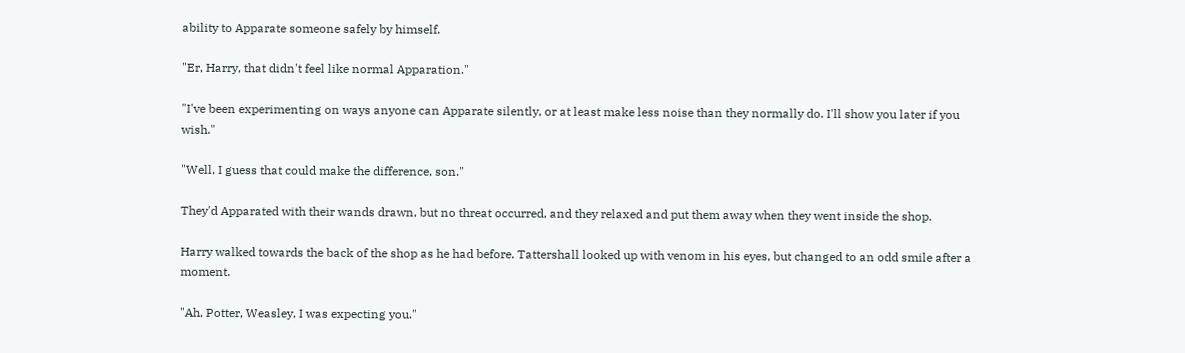ability to Apparate someone safely by himself.

"Er, Harry, that didn't feel like normal Apparation."

"I've been experimenting on ways anyone can Apparate silently, or at least make less noise than they normally do. I'll show you later if you wish."

"Well, I guess that could make the difference, son."

They'd Apparated with their wands drawn, but no threat occurred, and they relaxed and put them away when they went inside the shop.

Harry walked towards the back of the shop as he had before. Tattershall looked up with venom in his eyes, but changed to an odd smile after a moment.

"Ah, Potter, Weasley, I was expecting you."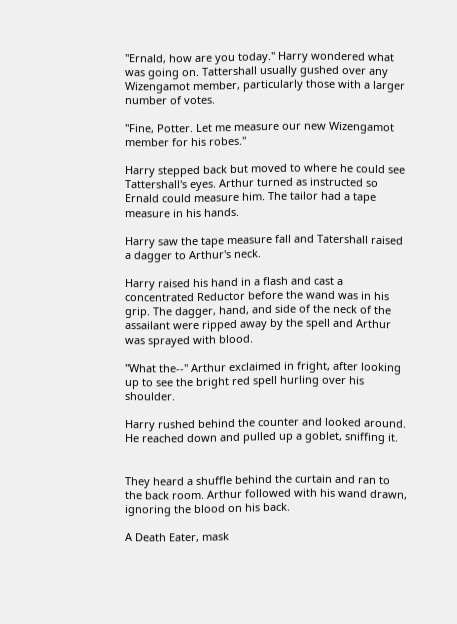"Ernald, how are you today." Harry wondered what was going on. Tattershall usually gushed over any Wizengamot member, particularly those with a larger number of votes.

"Fine, Potter. Let me measure our new Wizengamot member for his robes."

Harry stepped back but moved to where he could see Tattershall's eyes. Arthur turned as instructed so Ernald could measure him. The tailor had a tape measure in his hands.

Harry saw the tape measure fall and Tatershall raised a dagger to Arthur's neck.

Harry raised his hand in a flash and cast a concentrated Reductor before the wand was in his grip. The dagger, hand, and side of the neck of the assailant were ripped away by the spell and Arthur was sprayed with blood.

"What the--" Arthur exclaimed in fright, after looking up to see the bright red spell hurling over his shoulder.

Harry rushed behind the counter and looked around. He reached down and pulled up a goblet, sniffing it.


They heard a shuffle behind the curtain and ran to the back room. Arthur followed with his wand drawn, ignoring the blood on his back.

A Death Eater, mask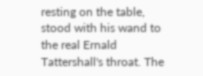resting on the table, stood with his wand to the real Ernald Tattershall's throat. The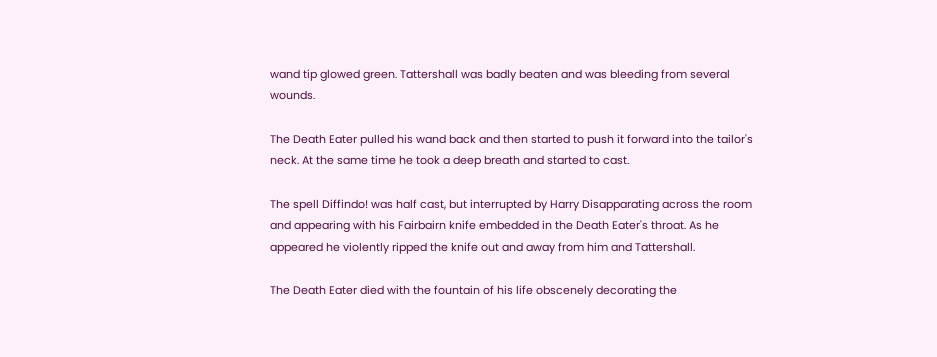wand tip glowed green. Tattershall was badly beaten and was bleeding from several wounds.

The Death Eater pulled his wand back and then started to push it forward into the tailor's neck. At the same time he took a deep breath and started to cast.

The spell Diffindo! was half cast, but interrupted by Harry Disapparating across the room and appearing with his Fairbairn knife embedded in the Death Eater's throat. As he appeared he violently ripped the knife out and away from him and Tattershall.

The Death Eater died with the fountain of his life obscenely decorating the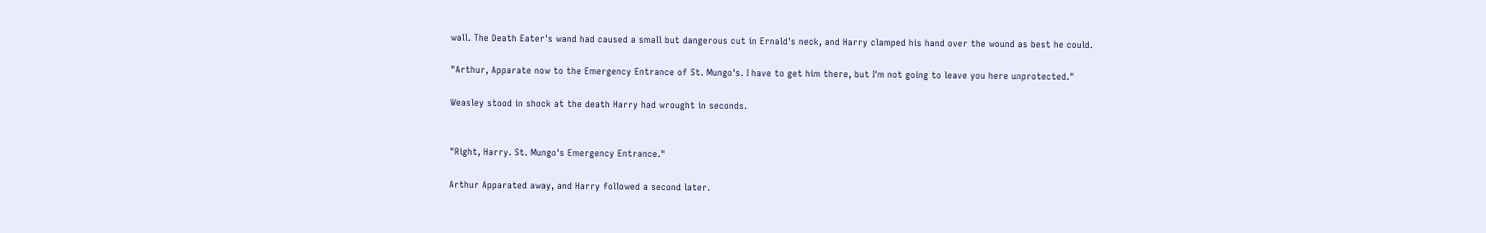wall. The Death Eater's wand had caused a small but dangerous cut in Ernald's neck, and Harry clamped his hand over the wound as best he could.

"Arthur, Apparate now to the Emergency Entrance of St. Mungo's. I have to get him there, but I'm not going to leave you here unprotected."

Weasley stood in shock at the death Harry had wrought in seconds.


"Right, Harry. St. Mungo's Emergency Entrance."

Arthur Apparated away, and Harry followed a second later.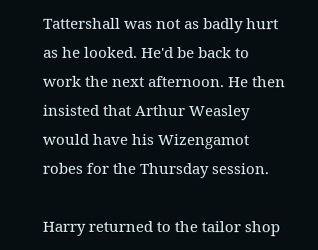Tattershall was not as badly hurt as he looked. He'd be back to work the next afternoon. He then insisted that Arthur Weasley would have his Wizengamot robes for the Thursday session.

Harry returned to the tailor shop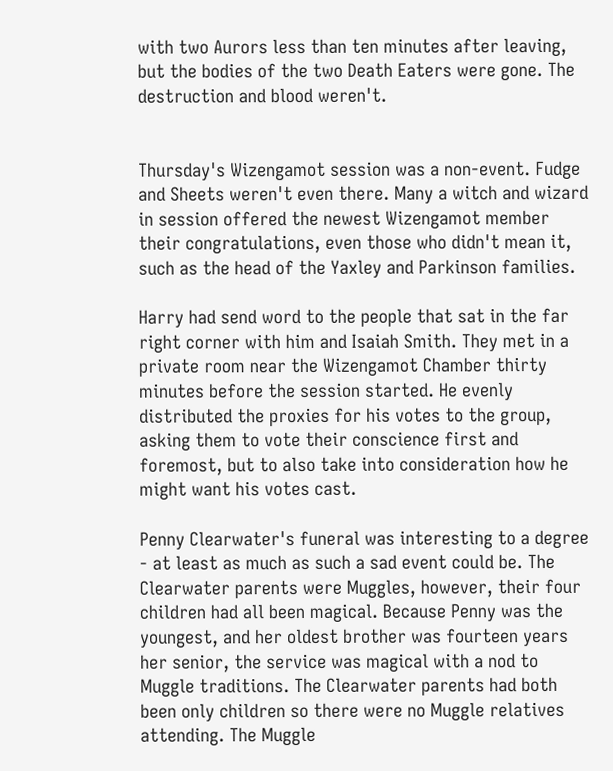with two Aurors less than ten minutes after leaving, but the bodies of the two Death Eaters were gone. The destruction and blood weren't.


Thursday's Wizengamot session was a non-event. Fudge and Sheets weren't even there. Many a witch and wizard in session offered the newest Wizengamot member their congratulations, even those who didn't mean it, such as the head of the Yaxley and Parkinson families.

Harry had send word to the people that sat in the far right corner with him and Isaiah Smith. They met in a private room near the Wizengamot Chamber thirty minutes before the session started. He evenly distributed the proxies for his votes to the group, asking them to vote their conscience first and foremost, but to also take into consideration how he might want his votes cast.

Penny Clearwater's funeral was interesting to a degree - at least as much as such a sad event could be. The Clearwater parents were Muggles, however, their four children had all been magical. Because Penny was the youngest, and her oldest brother was fourteen years her senior, the service was magical with a nod to Muggle traditions. The Clearwater parents had both been only children so there were no Muggle relatives attending. The Muggle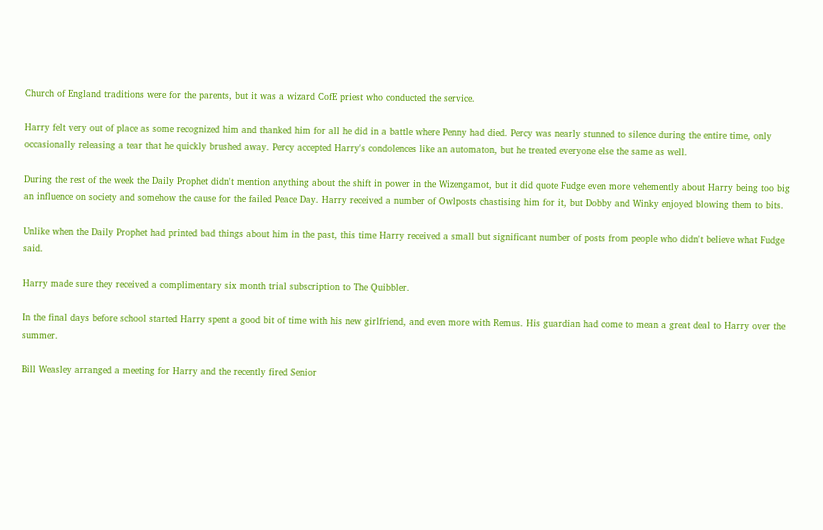Church of England traditions were for the parents, but it was a wizard CofE priest who conducted the service.

Harry felt very out of place as some recognized him and thanked him for all he did in a battle where Penny had died. Percy was nearly stunned to silence during the entire time, only occasionally releasing a tear that he quickly brushed away. Percy accepted Harry's condolences like an automaton, but he treated everyone else the same as well.

During the rest of the week the Daily Prophet didn't mention anything about the shift in power in the Wizengamot, but it did quote Fudge even more vehemently about Harry being too big an influence on society and somehow the cause for the failed Peace Day. Harry received a number of Owlposts chastising him for it, but Dobby and Winky enjoyed blowing them to bits.

Unlike when the Daily Prophet had printed bad things about him in the past, this time Harry received a small but significant number of posts from people who didn't believe what Fudge said.

Harry made sure they received a complimentary six month trial subscription to The Quibbler.

In the final days before school started Harry spent a good bit of time with his new girlfriend, and even more with Remus. His guardian had come to mean a great deal to Harry over the summer.

Bill Weasley arranged a meeting for Harry and the recently fired Senior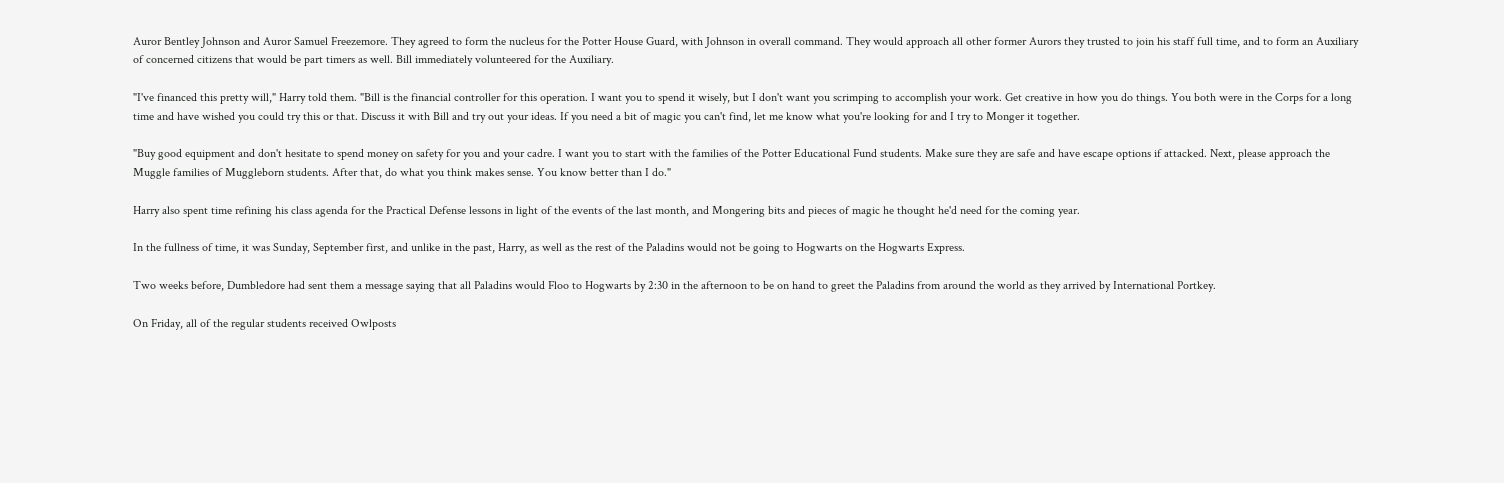Auror Bentley Johnson and Auror Samuel Freezemore. They agreed to form the nucleus for the Potter House Guard, with Johnson in overall command. They would approach all other former Aurors they trusted to join his staff full time, and to form an Auxiliary of concerned citizens that would be part timers as well. Bill immediately volunteered for the Auxiliary.

"I've financed this pretty will," Harry told them. "Bill is the financial controller for this operation. I want you to spend it wisely, but I don't want you scrimping to accomplish your work. Get creative in how you do things. You both were in the Corps for a long time and have wished you could try this or that. Discuss it with Bill and try out your ideas. If you need a bit of magic you can't find, let me know what you're looking for and I try to Monger it together.

"Buy good equipment and don't hesitate to spend money on safety for you and your cadre. I want you to start with the families of the Potter Educational Fund students. Make sure they are safe and have escape options if attacked. Next, please approach the Muggle families of Muggleborn students. After that, do what you think makes sense. You know better than I do."

Harry also spent time refining his class agenda for the Practical Defense lessons in light of the events of the last month, and Mongering bits and pieces of magic he thought he'd need for the coming year.

In the fullness of time, it was Sunday, September first, and unlike in the past, Harry, as well as the rest of the Paladins would not be going to Hogwarts on the Hogwarts Express.

Two weeks before, Dumbledore had sent them a message saying that all Paladins would Floo to Hogwarts by 2:30 in the afternoon to be on hand to greet the Paladins from around the world as they arrived by International Portkey.

On Friday, all of the regular students received Owlposts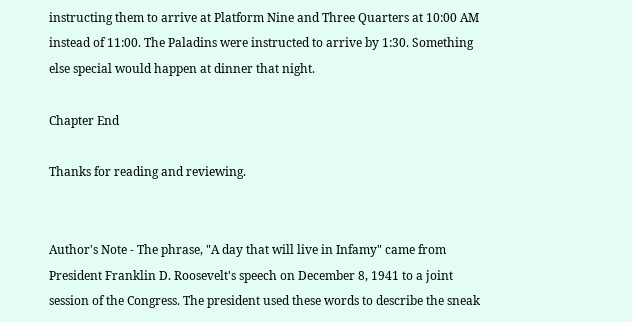instructing them to arrive at Platform Nine and Three Quarters at 10:00 AM instead of 11:00. The Paladins were instructed to arrive by 1:30. Something else special would happen at dinner that night.

Chapter End

Thanks for reading and reviewing.


Author's Note - The phrase, "A day that will live in Infamy" came from President Franklin D. Roosevelt's speech on December 8, 1941 to a joint session of the Congress. The president used these words to describe the sneak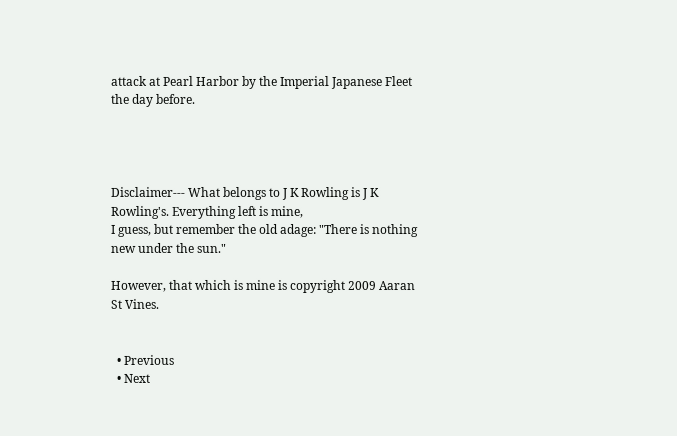attack at Pearl Harbor by the Imperial Japanese Fleet the day before.




Disclaimer--- What belongs to J K Rowling is J K Rowling's. Everything left is mine,
I guess, but remember the old adage: "There is nothing new under the sun."

However, that which is mine is copyright 2009 Aaran St Vines.


  • Previous
  • Next